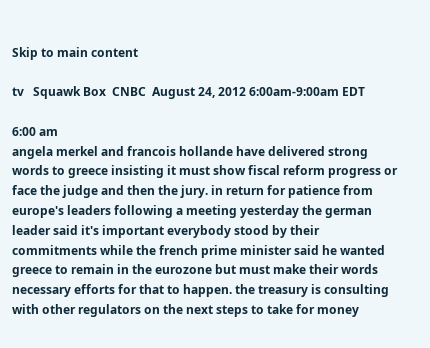Skip to main content

tv   Squawk Box  CNBC  August 24, 2012 6:00am-9:00am EDT

6:00 am
angela merkel and francois hollande have delivered strong words to greece insisting it must show fiscal reform progress or face the judge and then the jury. in return for patience from europe's leaders following a meeting yesterday the german leader said it's important everybody stood by their commitments while the french prime minister said he wanted greece to remain in the eurozone but must make their words necessary efforts for that to happen. the treasury is consulting with other regulators on the next steps to take for money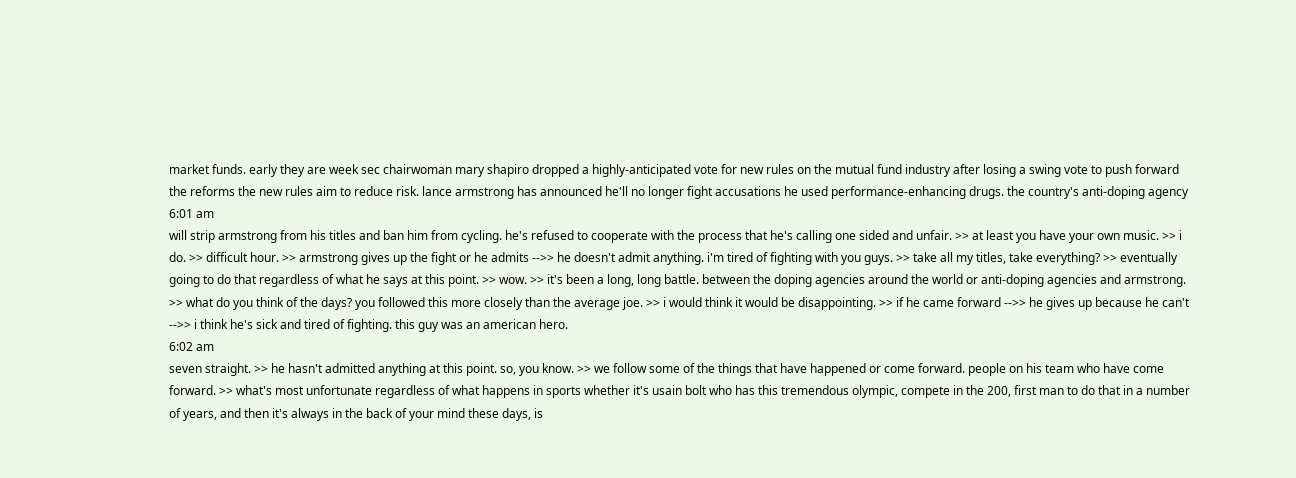market funds. early they are week sec chairwoman mary shapiro dropped a highly-anticipated vote for new rules on the mutual fund industry after losing a swing vote to push forward the reforms the new rules aim to reduce risk. lance armstrong has announced he'll no longer fight accusations he used performance-enhancing drugs. the country's anti-doping agency
6:01 am
will strip armstrong from his titles and ban him from cycling. he's refused to cooperate with the process that he's calling one sided and unfair. >> at least you have your own music. >> i do. >> difficult hour. >> armstrong gives up the fight or he admits -->> he doesn't admit anything. i'm tired of fighting with you guys. >> take all my titles, take everything? >> eventually going to do that regardless of what he says at this point. >> wow. >> it's been a long, long battle. between the doping agencies around the world or anti-doping agencies and armstrong. >> what do you think of the days? you followed this more closely than the average joe. >> i would think it would be disappointing. >> if he came forward -->> he gives up because he can't -->> i think he's sick and tired of fighting. this guy was an american hero.
6:02 am
seven straight. >> he hasn't admitted anything at this point. so, you know. >> we follow some of the things that have happened or come forward. people on his team who have come forward. >> what's most unfortunate regardless of what happens in sports whether it's usain bolt who has this tremendous olympic, compete in the 200, first man to do that in a number of years, and then it's always in the back of your mind these days, is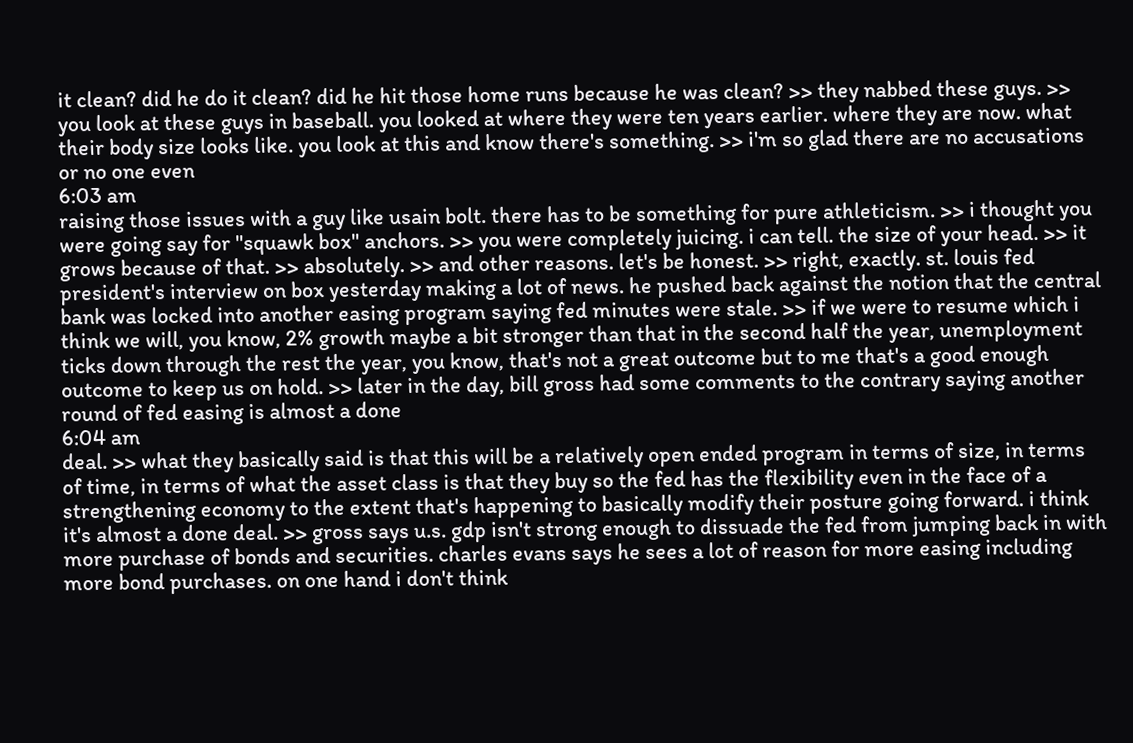it clean? did he do it clean? did he hit those home runs because he was clean? >> they nabbed these guys. >> you look at these guys in baseball. you looked at where they were ten years earlier. where they are now. what their body size looks like. you look at this and know there's something. >> i'm so glad there are no accusations or no one even
6:03 am
raising those issues with a guy like usain bolt. there has to be something for pure athleticism. >> i thought you were going say for "squawk box" anchors. >> you were completely juicing. i can tell. the size of your head. >> it grows because of that. >> absolutely. >> and other reasons. let's be honest. >> right, exactly. st. louis fed president's interview on box yesterday making a lot of news. he pushed back against the notion that the central bank was locked into another easing program saying fed minutes were stale. >> if we were to resume which i think we will, you know, 2% growth maybe a bit stronger than that in the second half the year, unemployment ticks down through the rest the year, you know, that's not a great outcome but to me that's a good enough outcome to keep us on hold. >> later in the day, bill gross had some comments to the contrary saying another round of fed easing is almost a done
6:04 am
deal. >> what they basically said is that this will be a relatively open ended program in terms of size, in terms of time, in terms of what the asset class is that they buy so the fed has the flexibility even in the face of a strengthening economy to the extent that's happening to basically modify their posture going forward. i think it's almost a done deal. >> gross says u.s. gdp isn't strong enough to dissuade the fed from jumping back in with more purchase of bonds and securities. charles evans says he sees a lot of reason for more easing including more bond purchases. on one hand i don't think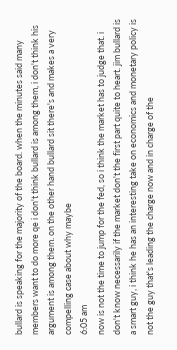bullard is speaking for the majority of the board. when the minutes said many members want to do more qe i don't think bullard is among them, i don't think his argument is among them. on the other hand bullard sit there's and makes a very compelling case about why maybe
6:05 am
now is not the time to jump for the fed, so i think the market has to judge that. i don't know necessarily if the market don't the first part quite to heart. jim bullard is a smart guy, i think he has an interesting take on economics and monetary policy is not the guy that's leading the charge now and in charge of the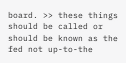board. >> these things should be called or should be known as the fed not up-to-the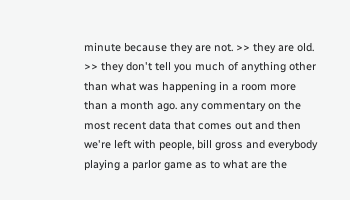minute because they are not. >> they are old. >> they don't tell you much of anything other than what was happening in a room more than a month ago. any commentary on the most recent data that comes out and then we're left with people, bill gross and everybody playing a parlor game as to what are the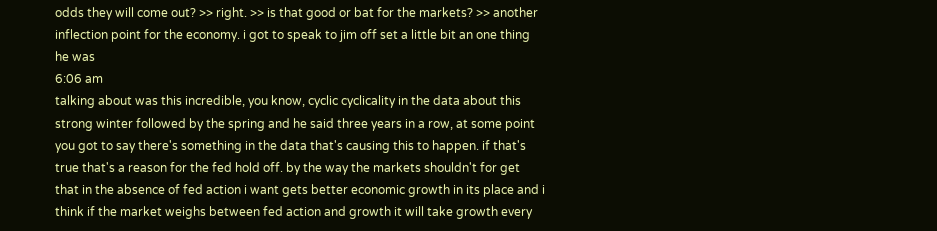odds they will come out? >> right. >> is that good or bat for the markets? >> another inflection point for the economy. i got to speak to jim off set a little bit an one thing he was
6:06 am
talking about was this incredible, you know, cyclic cyclicality in the data about this strong winter followed by the spring and he said three years in a row, at some point you got to say there's something in the data that's causing this to happen. if that's true that's a reason for the fed hold off. by the way the markets shouldn't for get that in the absence of fed action i want gets better economic growth in its place and i think if the market weighs between fed action and growth it will take growth every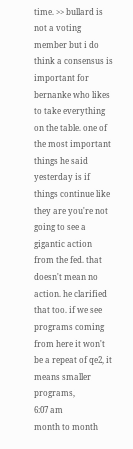time. >> bullard is not a voting member but i do think a consensus is important for bernanke who likes to take everything on the table. one of the most important things he said yesterday is if things continue like they are you're not going to see a gigantic action from the fed. that doesn't mean no action. he clarified that too. if we see programs coming from here it won't be a repeat of qe2, it means smaller programs,
6:07 am
month to month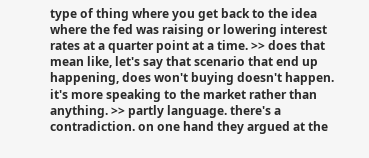type of thing where you get back to the idea where the fed was raising or lowering interest rates at a quarter point at a time. >> does that mean like, let's say that scenario that end up happening, does won't buying doesn't happen. it's more speaking to the market rather than anything. >> partly language. there's a contradiction. on one hand they argued at the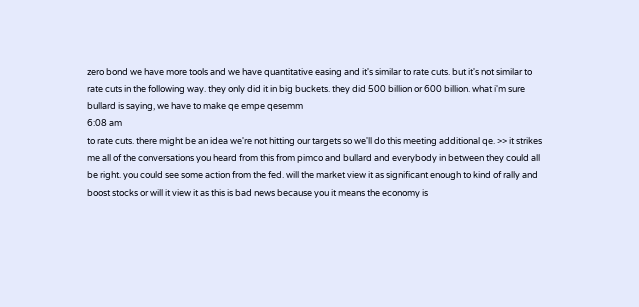zero bond we have more tools and we have quantitative easing and it's similar to rate cuts. but it's not similar to rate cuts in the following way. they only did it in big buckets. they did 500 billion or 600 billion. what i'm sure bullard is saying, we have to make qe empe qesemm
6:08 am
to rate cuts. there might be an idea we're not hitting our targets so we'll do this meeting additional qe. >> it strikes me all of the conversations you heard from this from pimco and bullard and everybody in between they could all be right. you could see some action from the fed. will the market view it as significant enough to kind of rally and boost stocks or will it view it as this is bad news because you it means the economy is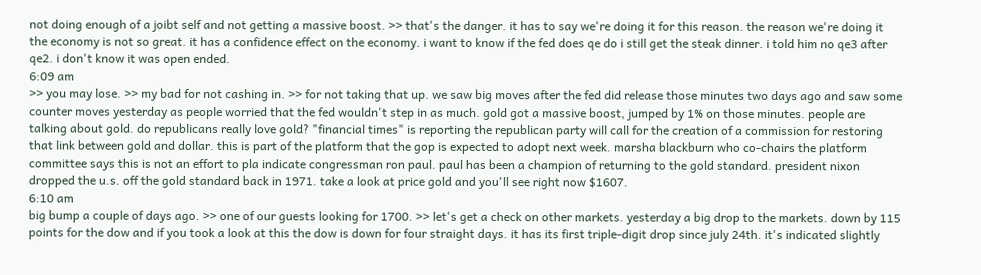not doing enough of a joibt self and not getting a massive boost. >> that's the danger. it has to say we're doing it for this reason. the reason we're doing it the economy is not so great. it has a confidence effect on the economy. i want to know if the fed does qe do i still get the steak dinner. i told him no qe3 after qe2. i don't know it was open ended.
6:09 am
>> you may lose. >> my bad for not cashing in. >> for not taking that up. we saw big moves after the fed did release those minutes two days ago and saw some counter moves yesterday as people worried that the fed wouldn't step in as much. gold got a massive boost, jumped by 1% on those minutes. people are talking about gold. do republicans really love gold? "financial times" is reporting the republican party will call for the creation of a commission for restoring that link between gold and dollar. this is part of the platform that the gop is expected to adopt next week. marsha blackburn who co-chairs the platform committee says this is not an effort to pla indicate congressman ron paul. paul has been a champion of returning to the gold standard. president nixon dropped the u.s. off the gold standard back in 1971. take a look at price gold and you'll see right now $1607.
6:10 am
big bump a couple of days ago. >> one of our guests looking for 1700. >> let's get a check on other markets. yesterday a big drop to the markets. down by 115 points for the dow and if you took a look at this the dow is down for four straight days. it has its first triple-digit drop since july 24th. it's indicated slightly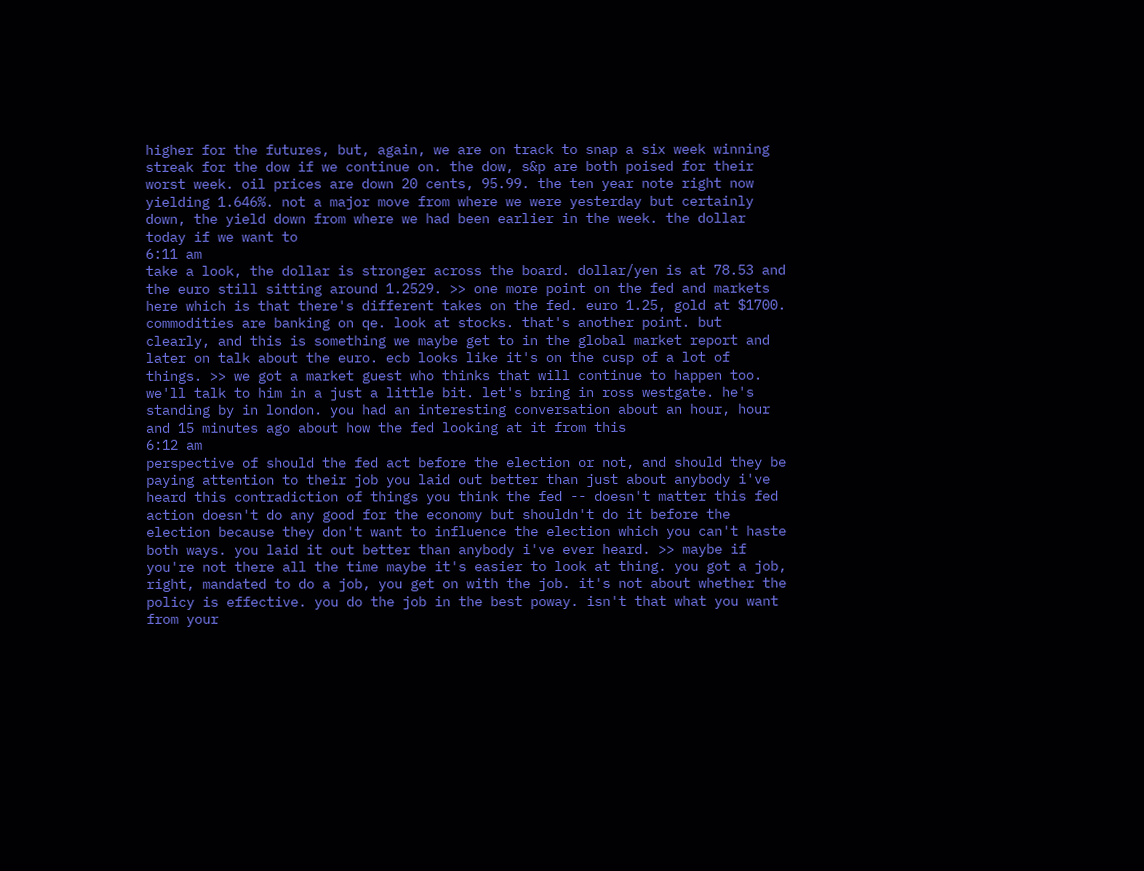higher for the futures, but, again, we are on track to snap a six week winning streak for the dow if we continue on. the dow, s&p are both poised for their worst week. oil prices are down 20 cents, 95.99. the ten year note right now yielding 1.646%. not a major move from where we were yesterday but certainly down, the yield down from where we had been earlier in the week. the dollar today if we want to
6:11 am
take a look, the dollar is stronger across the board. dollar/yen is at 78.53 and the euro still sitting around 1.2529. >> one more point on the fed and markets here which is that there's different takes on the fed. euro 1.25, gold at $1700. commodities are banking on qe. look at stocks. that's another point. but clearly, and this is something we maybe get to in the global market report and later on talk about the euro. ecb looks like it's on the cusp of a lot of things. >> we got a market guest who thinks that will continue to happen too. we'll talk to him in a just a little bit. let's bring in ross westgate. he's standing by in london. you had an interesting conversation about an hour, hour and 15 minutes ago about how the fed looking at it from this
6:12 am
perspective of should the fed act before the election or not, and should they be paying attention to their job you laid out better than just about anybody i've heard this contradiction of things you think the fed -- doesn't matter this fed action doesn't do any good for the economy but shouldn't do it before the election because they don't want to influence the election which you can't haste both ways. you laid it out better than anybody i've ever heard. >> maybe if you're not there all the time maybe it's easier to look at thing. you got a job, right, mandated to do a job, you get on with the job. it's not about whether the policy is effective. you do the job in the best poway. isn't that what you want from your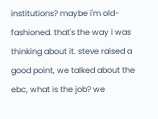institutions? maybe i'm old-fashioned. that's the way i was thinking about it. steve raised a good point, we talked about the ebc, what is the job? we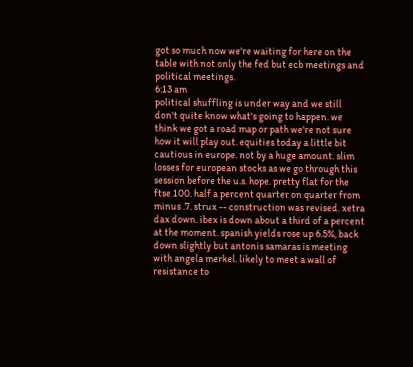got so much now we're waiting for here on the table with not only the fed but ecb meetings and political meetings.
6:13 am
political shuffling is under way and we still don't quite know what's going to happen. we think we got a road map or path we're not sure how it will play out. equities today a little bit cautious in europe. not by a huge amount. slim losses for european stocks as we go through this session before the u.s. hope. pretty flat for the ftse 100. half a percent quarter on quarter from minus .7. strux -- construction was revised. xetra dax down. ibex is down about a third of a percent at the moment. spanish yields rose up 6.5%, back down slightly but antonis samaras is meeting with angela merkel. likely to meet a wall of resistance to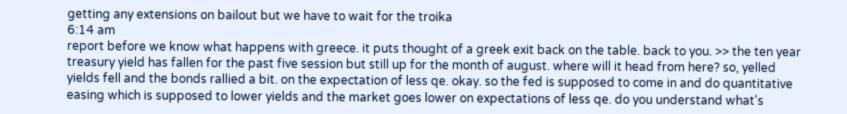getting any extensions on bailout but we have to wait for the troika
6:14 am
report before we know what happens with greece. it puts thought of a greek exit back on the table. back to you. >> the ten year treasury yield has fallen for the past five session but still up for the month of august. where will it head from here? so, yelled yields fell and the bonds rallied a bit. on the expectation of less qe. okay. so the fed is supposed to come in and do quantitative easing which is supposed to lower yields and the market goes lower on expectations of less qe. do you understand what's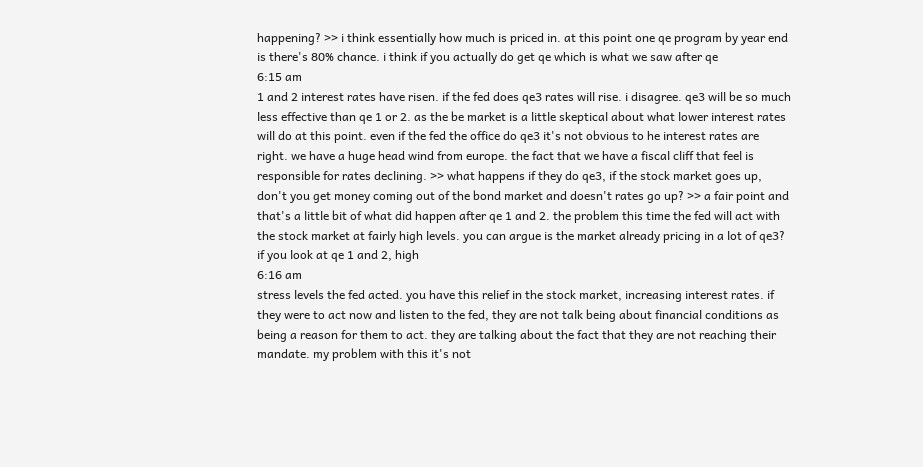happening? >> i think essentially how much is priced in. at this point one qe program by year end is there's 80% chance. i think if you actually do get qe which is what we saw after qe
6:15 am
1 and 2 interest rates have risen. if the fed does qe3 rates will rise. i disagree. qe3 will be so much less effective than qe 1 or 2. as the be market is a little skeptical about what lower interest rates will do at this point. even if the fed the office do qe3 it's not obvious to he interest rates are right. we have a huge head wind from europe. the fact that we have a fiscal cliff that feel is responsible for rates declining. >> what happens if they do qe3, if the stock market goes up, don't you get money coming out of the bond market and doesn't rates go up? >> a fair point and that's a little bit of what did happen after qe 1 and 2. the problem this time the fed will act with the stock market at fairly high levels. you can argue is the market already pricing in a lot of qe3? if you look at qe 1 and 2, high
6:16 am
stress levels the fed acted. you have this relief in the stock market, increasing interest rates. if they were to act now and listen to the fed, they are not talk being about financial conditions as being a reason for them to act. they are talking about the fact that they are not reaching their mandate. my problem with this it's not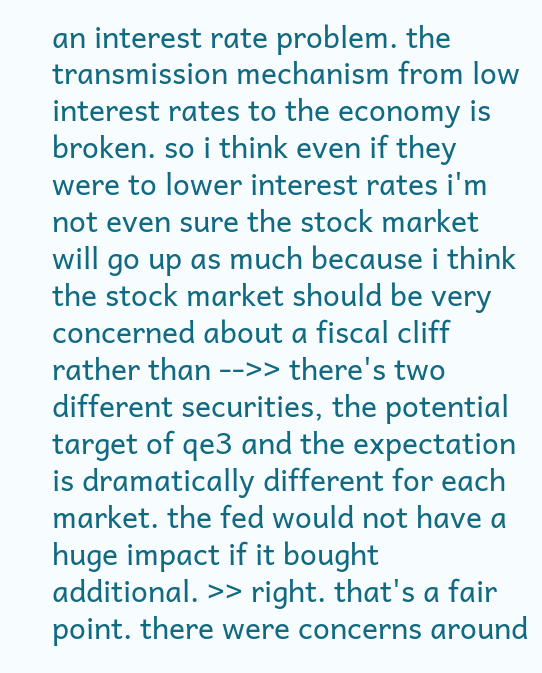an interest rate problem. the transmission mechanism from low interest rates to the economy is broken. so i think even if they were to lower interest rates i'm not even sure the stock market will go up as much because i think the stock market should be very concerned about a fiscal cliff rather than -->> there's two different securities, the potential target of qe3 and the expectation is dramatically different for each market. the fed would not have a huge impact if it bought additional. >> right. that's a fair point. there were concerns around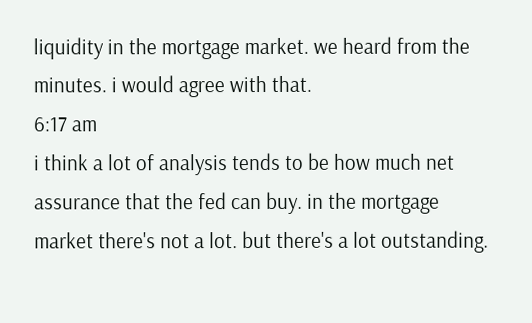liquidity in the mortgage market. we heard from the minutes. i would agree with that.
6:17 am
i think a lot of analysis tends to be how much net assurance that the fed can buy. in the mortgage market there's not a lot. but there's a lot outstanding.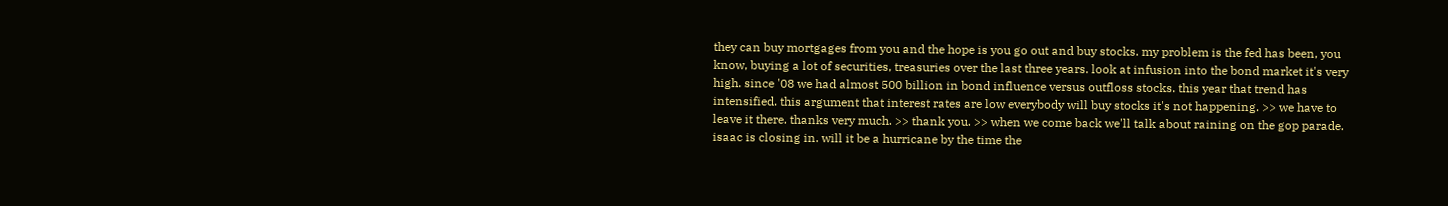they can buy mortgages from you and the hope is you go out and buy stocks. my problem is the fed has been, you know, buying a lot of securities, treasuries over the last three years. look at infusion into the bond market it's very high. since '08 we had almost 500 billion in bond influence versus outfloss stocks. this year that trend has intensified. this argument that interest rates are low everybody will buy stocks it's not happening. >> we have to leave it there. thanks very much. >> thank you. >> when we come back we'll talk about raining on the gop parade. isaac is closing in. will it be a hurricane by the time the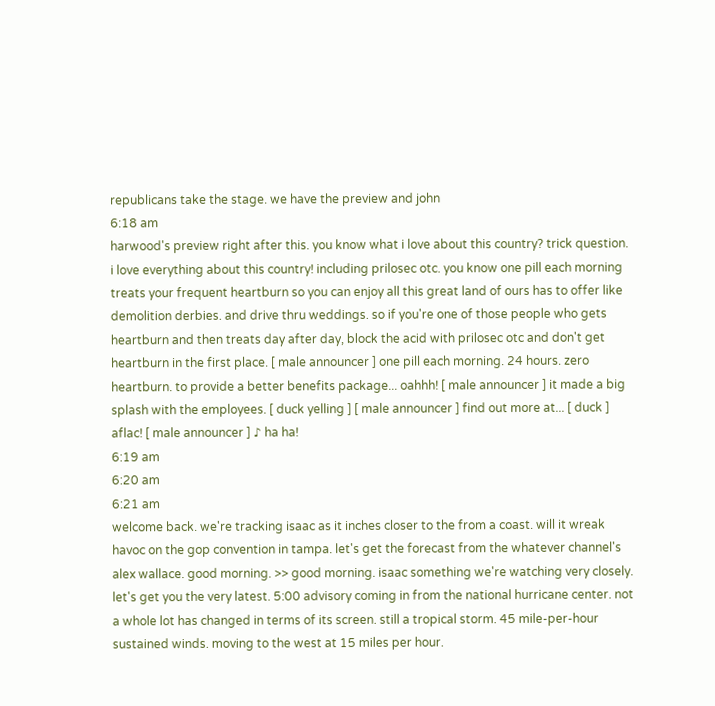republicans take the stage. we have the preview and john
6:18 am
harwood's preview right after this. you know what i love about this country? trick question. i love everything about this country! including prilosec otc. you know one pill each morning treats your frequent heartburn so you can enjoy all this great land of ours has to offer like demolition derbies. and drive thru weddings. so if you're one of those people who gets heartburn and then treats day after day, block the acid with prilosec otc and don't get heartburn in the first place. [ male announcer ] one pill each morning. 24 hours. zero heartburn. to provide a better benefits package... oahhh! [ male announcer ] it made a big splash with the employees. [ duck yelling ] [ male announcer ] find out more at... [ duck ] aflac! [ male announcer ] ♪ ha ha!
6:19 am
6:20 am
6:21 am
welcome back. we're tracking isaac as it inches closer to the from a coast. will it wreak havoc on the gop convention in tampa. let's get the forecast from the whatever channel's alex wallace. good morning. >> good morning. isaac something we're watching very closely. let's get you the very latest. 5:00 advisory coming in from the national hurricane center. not a whole lot has changed in terms of its screen. still a tropical storm. 45 mile-per-hour sustained winds. moving to the west at 15 miles per hour.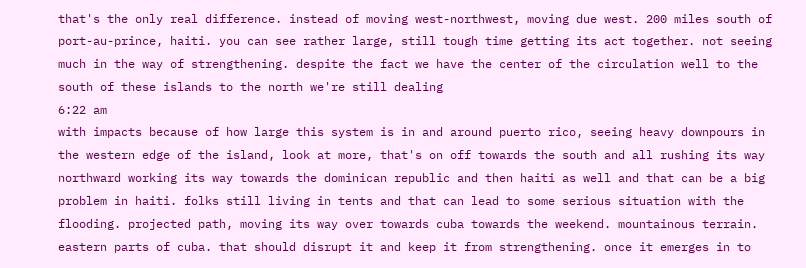that's the only real difference. instead of moving west-northwest, moving due west. 200 miles south of port-au-prince, haiti. you can see rather large, still tough time getting its act together. not seeing much in the way of strengthening. despite the fact we have the center of the circulation well to the south of these islands to the north we're still dealing
6:22 am
with impacts because of how large this system is in and around puerto rico, seeing heavy downpours in the western edge of the island, look at more, that's on off towards the south and all rushing its way northward working its way towards the dominican republic and then haiti as well and that can be a big problem in haiti. folks still living in tents and that can lead to some serious situation with the flooding. projected path, moving its way over towards cuba towards the weekend. mountainous terrain. eastern parts of cuba. that should disrupt it and keep it from strengthening. once it emerges in to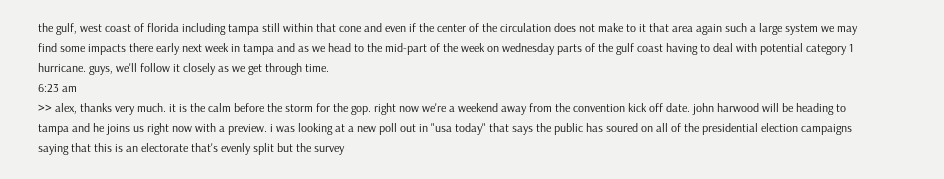the gulf, west coast of florida including tampa still within that cone and even if the center of the circulation does not make to it that area again such a large system we may find some impacts there early next week in tampa and as we head to the mid-part of the week on wednesday parts of the gulf coast having to deal with potential category 1 hurricane. guys, we'll follow it closely as we get through time.
6:23 am
>> alex, thanks very much. it is the calm before the storm for the gop. right now we're a weekend away from the convention kick off date. john harwood will be heading to tampa and he joins us right now with a preview. i was looking at a new poll out in "usa today" that says the public has soured on all of the presidential election campaigns saying that this is an electorate that's evenly split but the survey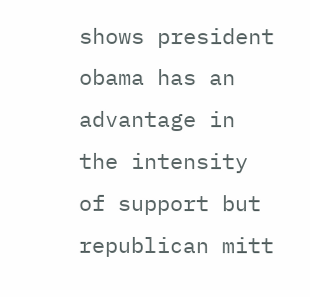shows president obama has an advantage in the intensity of support but republican mitt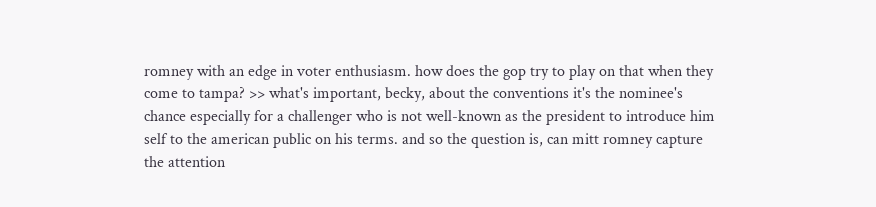romney with an edge in voter enthusiasm. how does the gop try to play on that when they come to tampa? >> what's important, becky, about the conventions it's the nominee's chance especially for a challenger who is not well-known as the president to introduce him self to the american public on his terms. and so the question is, can mitt romney capture the attention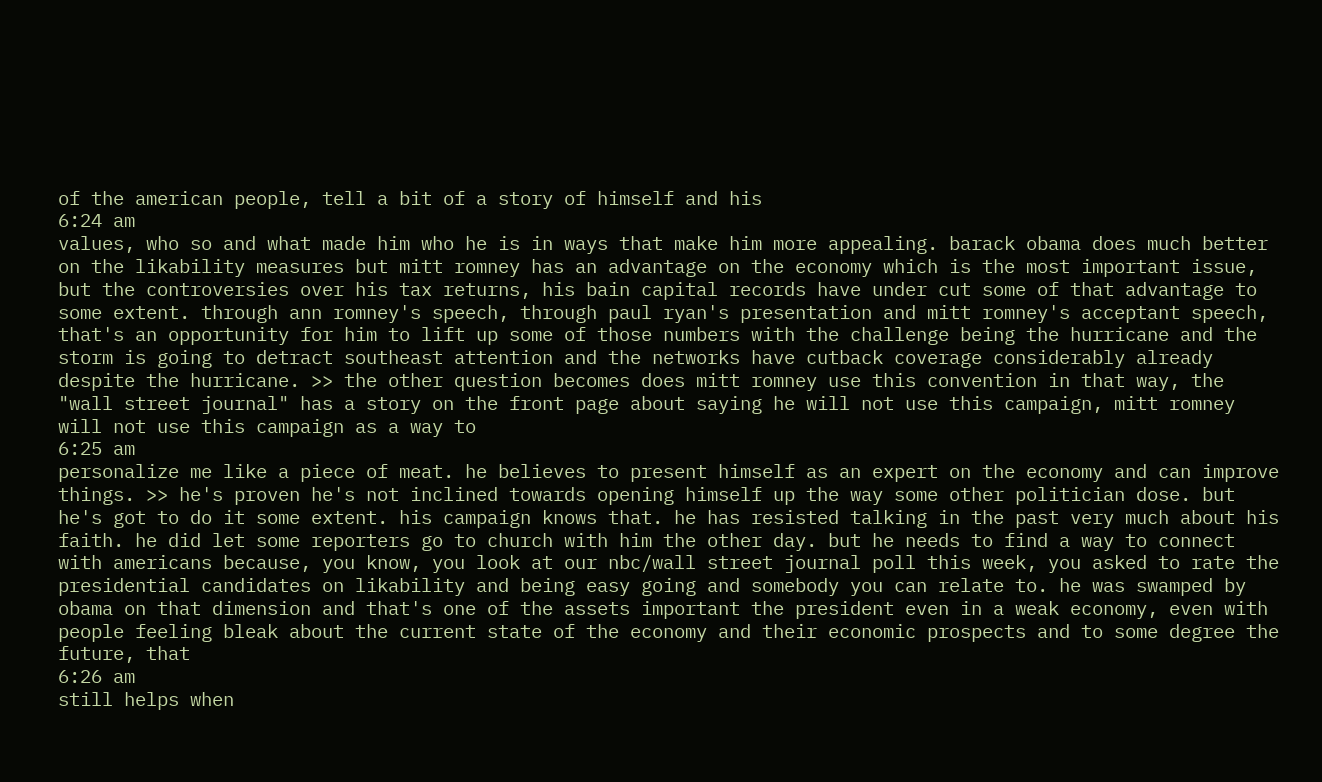of the american people, tell a bit of a story of himself and his
6:24 am
values, who so and what made him who he is in ways that make him more appealing. barack obama does much better on the likability measures but mitt romney has an advantage on the economy which is the most important issue, but the controversies over his tax returns, his bain capital records have under cut some of that advantage to some extent. through ann romney's speech, through paul ryan's presentation and mitt romney's acceptant speech, that's an opportunity for him to lift up some of those numbers with the challenge being the hurricane and the storm is going to detract southeast attention and the networks have cutback coverage considerably already despite the hurricane. >> the other question becomes does mitt romney use this convention in that way, the "wall street journal" has a story on the front page about saying he will not use this campaign, mitt romney will not use this campaign as a way to
6:25 am
personalize me like a piece of meat. he believes to present himself as an expert on the economy and can improve things. >> he's proven he's not inclined towards opening himself up the way some other politician dose. but he's got to do it some extent. his campaign knows that. he has resisted talking in the past very much about his faith. he did let some reporters go to church with him the other day. but he needs to find a way to connect with americans because, you know, you look at our nbc/wall street journal poll this week, you asked to rate the presidential candidates on likability and being easy going and somebody you can relate to. he was swamped by obama on that dimension and that's one of the assets important the president even in a weak economy, even with people feeling bleak about the current state of the economy and their economic prospects and to some degree the future, that
6:26 am
still helps when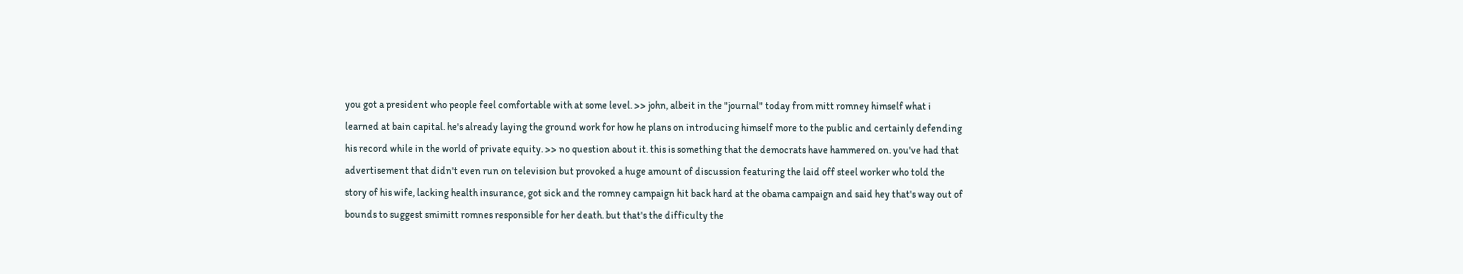you got a president who people feel comfortable with at some level. >> john, albeit in the "journal" today from mitt romney himself what i learned at bain capital. he's already laying the ground work for how he plans on introducing himself more to the public and certainly defending his record while in the world of private equity. >> no question about it. this is something that the democrats have hammered on. you've had that advertisement that didn't even run on television but provoked a huge amount of discussion featuring the laid off steel worker who told the story of his wife, lacking health insurance, got sick and the romney campaign hit back hard at the obama campaign and said hey that's way out of bounds to suggest smimitt romnes responsible for her death. but that's the difficulty the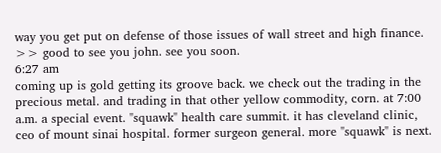way you get put on defense of those issues of wall street and high finance. >> good to see you john. see you soon.
6:27 am
coming up is gold getting its groove back. we check out the trading in the precious metal. and trading in that other yellow commodity, corn. at 7:00 a.m. a special event. "squawk" health care summit. it has cleveland clinic, ceo of mount sinai hospital. former surgeon general. more "squawk" is next.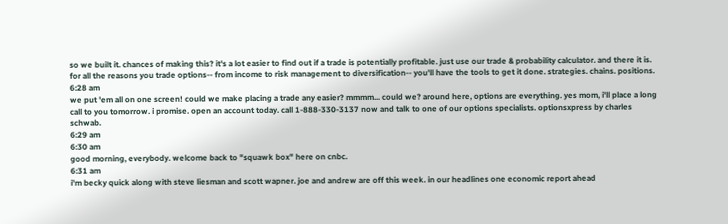so we built it. chances of making this? it's a lot easier to find out if a trade is potentially profitable. just use our trade & probability calculator. and there it is. for all the reasons you trade options-- from income to risk management to diversification-- you'll have the tools to get it done. strategies. chains. positions.
6:28 am
we put 'em all on one screen! could we make placing a trade any easier? mmmm... could we? around here, options are everything. yes mom, i'll place a long call to you tomorrow. i promise. open an account today. call 1-888-330-3137 now and talk to one of our options specialists. optionsxpress by charles schwab.
6:29 am
6:30 am
good morning, everybody. welcome back to "squawk box" here on cnbc.
6:31 am
i'm becky quick along with steve liesman and scott wapner. joe and andrew are off this week. in our headlines one economic report ahead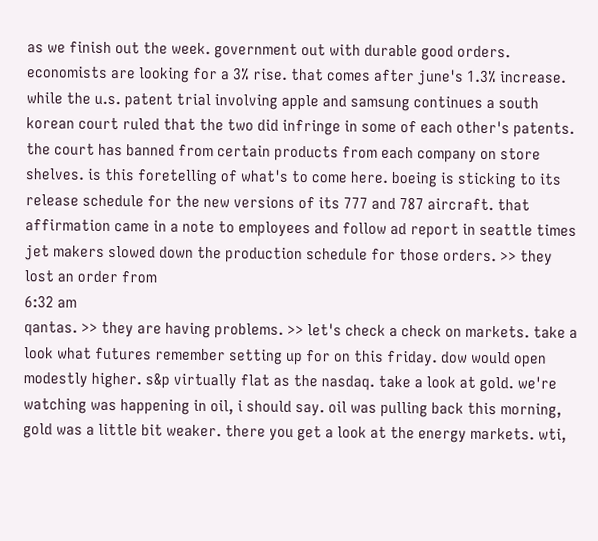as we finish out the week. government out with durable good orders. economists are looking for a 3% rise. that comes after june's 1.3% increase. while the u.s. patent trial involving apple and samsung continues a south korean court ruled that the two did infringe in some of each other's patents. the court has banned from certain products from each company on store shelves. is this foretelling of what's to come here. boeing is sticking to its release schedule for the new versions of its 777 and 787 aircraft. that affirmation came in a note to employees and follow ad report in seattle times jet makers slowed down the production schedule for those orders. >> they lost an order from
6:32 am
qantas. >> they are having problems. >> let's check a check on markets. take a look what futures remember setting up for on this friday. dow would open modestly higher. s&p virtually flat as the nasdaq. take a look at gold. we're watching was happening in oil, i should say. oil was pulling back this morning, gold was a little bit weaker. there you get a look at the energy markets. wti,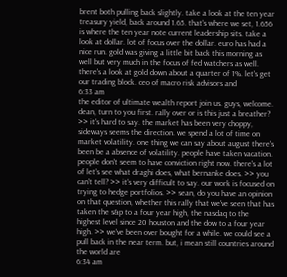brent both pulling back slightly. take a look at the ten year treasury yield, back around 1.65. that's where we set, 1.656 is where the ten year note current leadership sits. take a look at dollar. lot of focus over the dollar. euro has had a nice run. gold was giving a little bit back this morning as well but very much in the focus of fed watchers as well. there's a look at gold down about a quarter of 1%. let's get our trading block. ceo of macro risk advisors and
6:33 am
the editor of ultimate wealth report join us. guys, welcome. dean, turn to you first. rally over or is this just a breather? >> it's hard to say. the market has been very choppy, sideways seems the direction. we spend a lot of time on market volatility. one thing we can say about august there's been be a absence of volatility. people have taken vacation. people don't seem to have conviction right now. there's a lot of let's see what draghi does, what bernanke does. >> you can't tell? >> it's very difficult to say. our work is focused on trying to hedge portfolios. >> sean, do you have an opinion on that question, whether this rally that we've seen that has taken the s&p to a four year high, the nasdaq to the highest level since 20 houston and the dow to a four year high. >> we've been over bought for a while. we could see a pull back in the near term. but, i mean still countries around the world are
6:34 am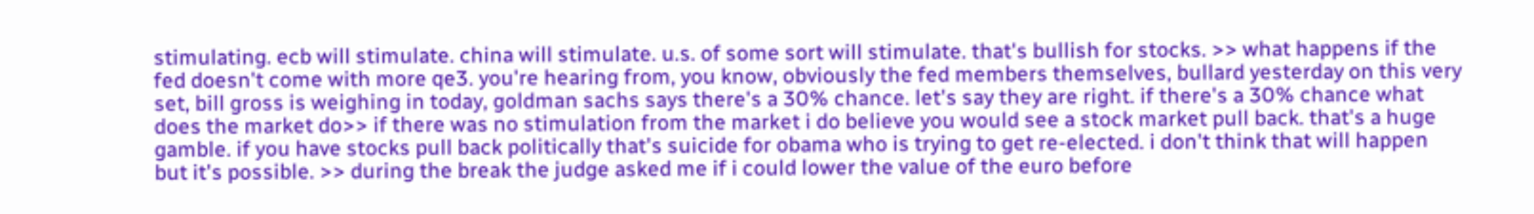stimulating. ecb will stimulate. china will stimulate. u.s. of some sort will stimulate. that's bullish for stocks. >> what happens if the fed doesn't come with more qe3. you're hearing from, you know, obviously the fed members themselves, bullard yesterday on this very set, bill gross is weighing in today, goldman sachs says there's a 30% chance. let's say they are right. if there's a 30% chance what does the market do>> if there was no stimulation from the market i do believe you would see a stock market pull back. that's a huge gamble. if you have stocks pull back politically that's suicide for obama who is trying to get re-elected. i don't think that will happen but it's possible. >> during the break the judge asked me if i could lower the value of the euro before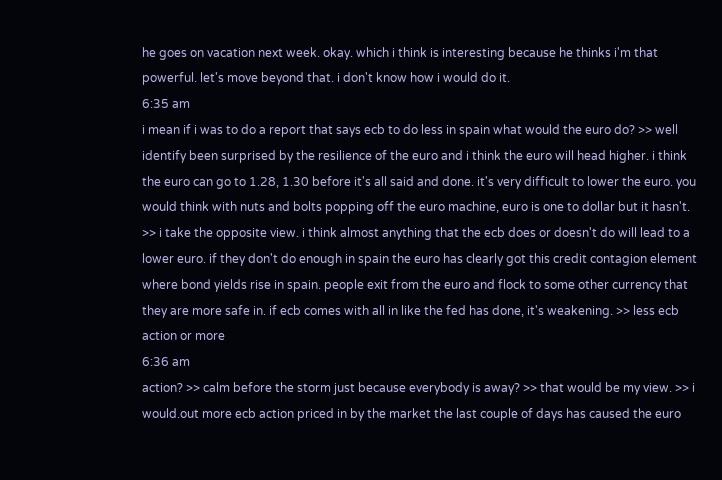he goes on vacation next week. okay. which i think is interesting because he thinks i'm that powerful. let's move beyond that. i don't know how i would do it.
6:35 am
i mean if i was to do a report that says ecb to do less in spain what would the euro do? >> well identify been surprised by the resilience of the euro and i think the euro will head higher. i think the euro can go to 1.28, 1.30 before it's all said and done. it's very difficult to lower the euro. you would think with nuts and bolts popping off the euro machine, euro is one to dollar but it hasn't. >> i take the opposite view. i think almost anything that the ecb does or doesn't do will lead to a lower euro. if they don't do enough in spain the euro has clearly got this credit contagion element where bond yields rise in spain. people exit from the euro and flock to some other currency that they are more safe in. if ecb comes with all in like the fed has done, it's weakening. >> less ecb action or more
6:36 am
action? >> calm before the storm just because everybody is away? >> that would be my view. >> i would.out more ecb action priced in by the market the last couple of days has caused the euro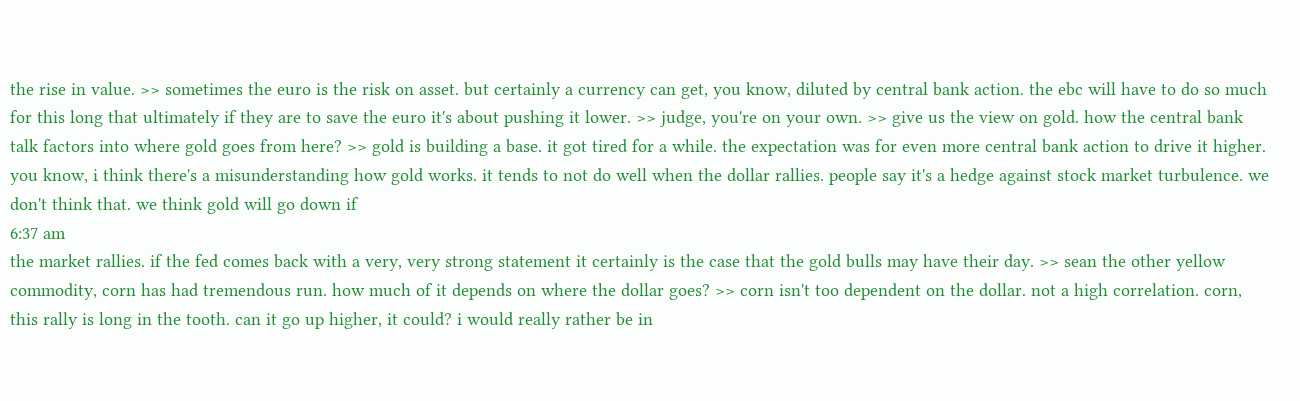the rise in value. >> sometimes the euro is the risk on asset. but certainly a currency can get, you know, diluted by central bank action. the ebc will have to do so much for this long that ultimately if they are to save the euro it's about pushing it lower. >> judge, you're on your own. >> give us the view on gold. how the central bank talk factors into where gold goes from here? >> gold is building a base. it got tired for a while. the expectation was for even more central bank action to drive it higher. you know, i think there's a misunderstanding how gold works. it tends to not do well when the dollar rallies. people say it's a hedge against stock market turbulence. we don't think that. we think gold will go down if
6:37 am
the market rallies. if the fed comes back with a very, very strong statement it certainly is the case that the gold bulls may have their day. >> sean the other yellow commodity, corn has had tremendous run. how much of it depends on where the dollar goes? >> corn isn't too dependent on the dollar. not a high correlation. corn, this rally is long in the tooth. can it go up higher, it could? i would really rather be in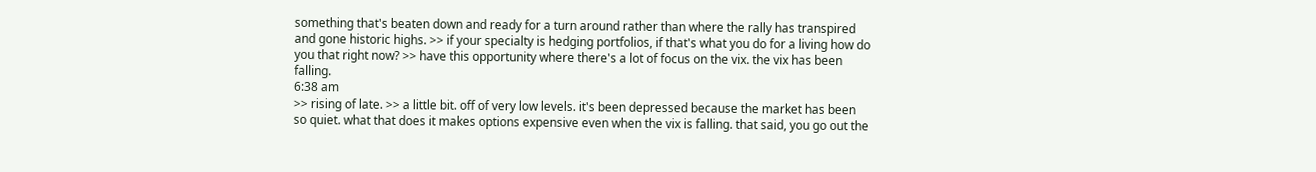something that's beaten down and ready for a turn around rather than where the rally has transpired and gone historic highs. >> if your specialty is hedging portfolios, if that's what you do for a living how do you that right now? >> have this opportunity where there's a lot of focus on the vix. the vix has been falling.
6:38 am
>> rising of late. >> a little bit. off of very low levels. it's been depressed because the market has been so quiet. what that does it makes options expensive even when the vix is falling. that said, you go out the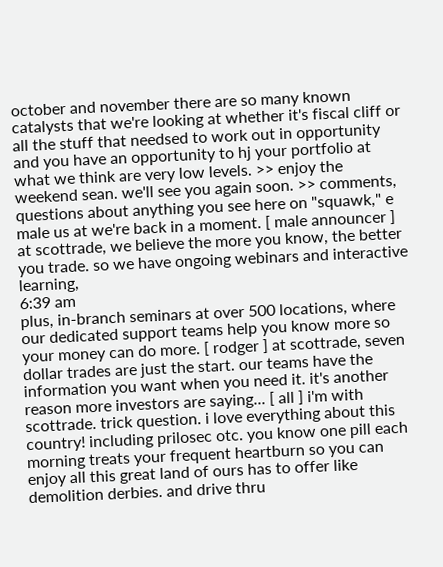october and november there are so many known catalysts that we're looking at whether it's fiscal cliff or all the stuff that needsed to work out in opportunity and you have an opportunity to hj your portfolio at what we think are very low levels. >> enjoy the weekend sean. we'll see you again soon. >> comments, questions about anything you see here on "squawk," e male us at we're back in a moment. [ male announcer ] at scottrade, we believe the more you know, the better you trade. so we have ongoing webinars and interactive learning,
6:39 am
plus, in-branch seminars at over 500 locations, where our dedicated support teams help you know more so your money can do more. [ rodger ] at scottrade, seven dollar trades are just the start. our teams have the information you want when you need it. it's another reason more investors are saying... [ all ] i'm with scottrade. trick question. i love everything about this country! including prilosec otc. you know one pill each morning treats your frequent heartburn so you can enjoy all this great land of ours has to offer like demolition derbies. and drive thru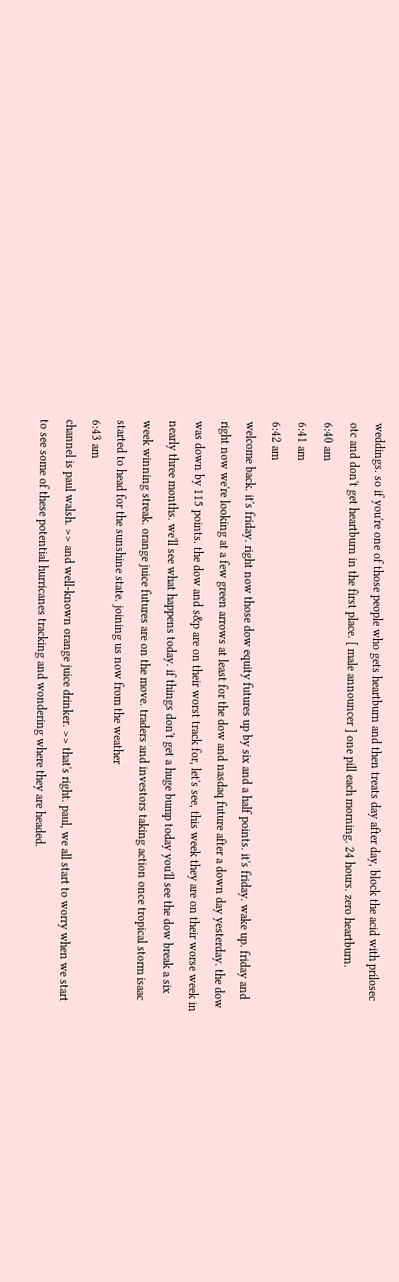weddings. so if you're one of those people who gets heartburn and then treats day after day, block the acid with prilosec otc and don't get heartburn in the first place. [ male announcer ] one pill each morning. 24 hours. zero heartburn.
6:40 am
6:41 am
6:42 am
welcome back. it's friday. right now those dow equity futures up by six and a half points. it's friday. wake up. friday and right now we're looking at a few green arrows at least for the dow and nasdaq future after a down day yesterday. the dow was down by 115 points. the dow and s&p are on their worst track for, let's see, this week they are on their worse week in nearly three months. we'll see what happens today. if things don't get a huge bump today you'll see the dow break a six week winning streak. orange juice futures are on the move. traders and investors taking action once tropical storm isaac started to head for the sunshine state. joining us now from the weather
6:43 am
channel is paul walsh. >> and well-known orange juice drinker. >> that's right. paul, we all start to worry when we start to see some of these potential hurricanes tracking and wondering where they are headed.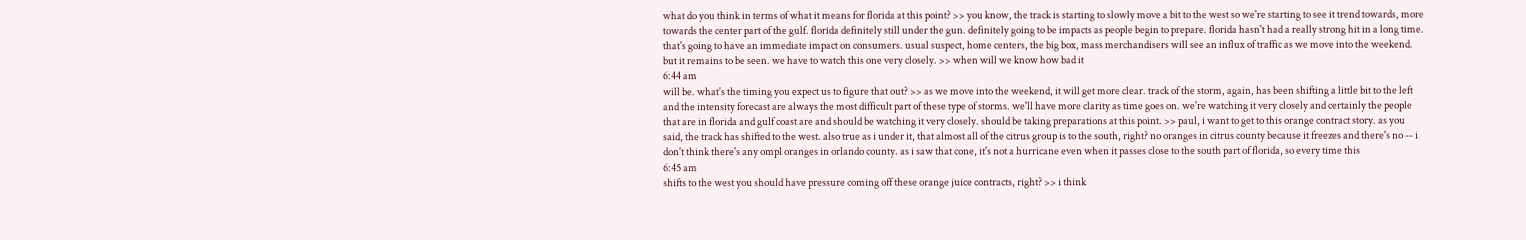what do you think in terms of what it means for florida at this point? >> you know, the track is starting to slowly move a bit to the west so we're starting to see it trend towards, more towards the center part of the gulf. florida definitely still under the gun. definitely going to be impacts as people begin to prepare. florida hasn't had a really strong hit in a long time. that's going to have an immediate impact on consumers. usual suspect, home centers, the big box, mass merchandisers will see an influx of traffic as we move into the weekend. but it remains to be seen. we have to watch this one very closely. >> when will we know how bad it
6:44 am
will be. what's the timing you expect us to figure that out? >> as we move into the weekend, it will get more clear. track of the storm, again, has been shifting a little bit to the left and the intensity forecast are always the most difficult part of these type of storms. we'll have more clarity as time goes on. we're watching it very closely and certainly the people that are in florida and gulf coast are and should be watching it very closely. should be taking preparations at this point. >> paul, i want to get to this orange contract story. as you said, the track has shifted to the west. also true as i under it, that almost all of the citrus group is to the south, right? no oranges in citrus county because it freezes and there's no -- i don't think there's any ompl oranges in orlando county. as i saw that cone, it's not a hurricane even when it passes close to the south part of florida, so every time this
6:45 am
shifts to the west you should have pressure coming off these orange juice contracts, right? >> i think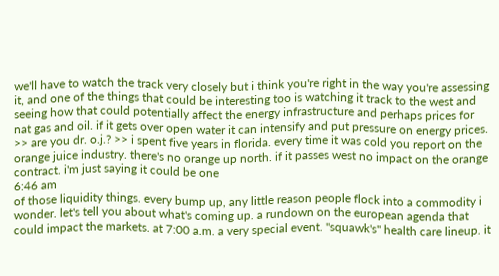we'll have to watch the track very closely but i think you're right in the way you're assessing it, and one of the things that could be interesting too is watching it track to the west and seeing how that could potentially affect the energy infrastructure and perhaps prices for nat gas and oil. if it gets over open water it can intensify and put pressure on energy prices. >> are you dr. o.j.? >> i spent five years in florida. every time it was cold you report on the orange juice industry. there's no orange up north. if it passes west no impact on the orange contract. i'm just saying it could be one
6:46 am
of those liquidity things. every bump up, any little reason people flock into a commodity i wonder. let's tell you about what's coming up. a rundown on the european agenda that could impact the markets. at 7:00 a.m. a very special event. "squawk's" health care lineup. it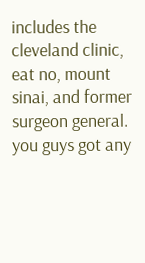includes the cleveland clinic, eat no, mount sinai, and former surgeon general. you guys got any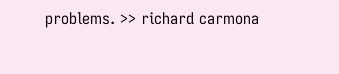problems. >> richard carmona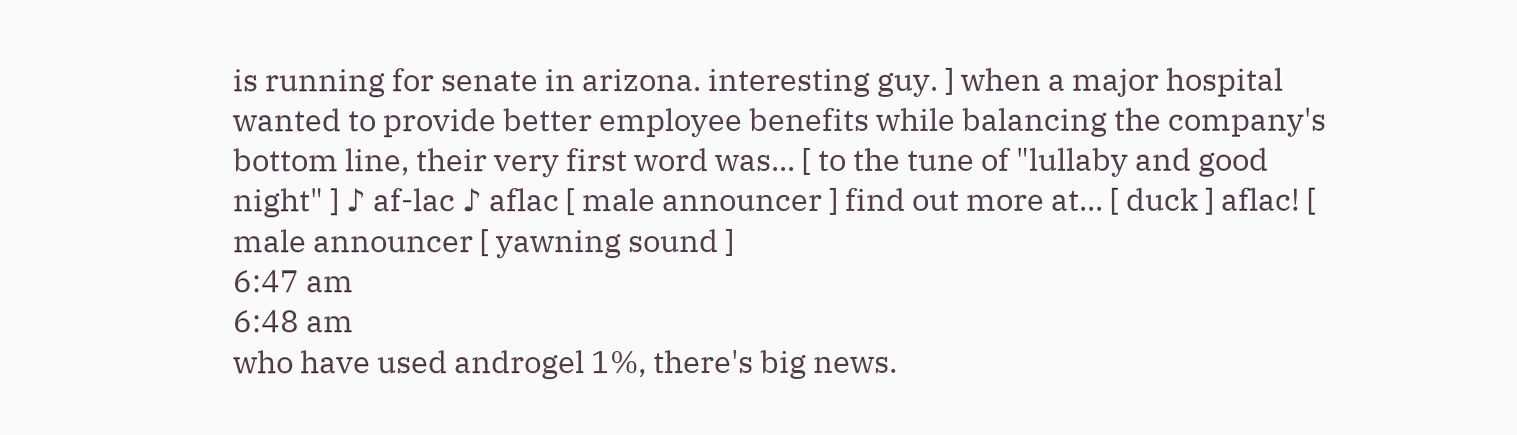is running for senate in arizona. interesting guy. ] when a major hospital wanted to provide better employee benefits while balancing the company's bottom line, their very first word was... [ to the tune of "lullaby and good night" ] ♪ af-lac ♪ aflac [ male announcer ] find out more at... [ duck ] aflac! [ male announcer [ yawning sound ]
6:47 am
6:48 am
who have used androgel 1%, there's big news.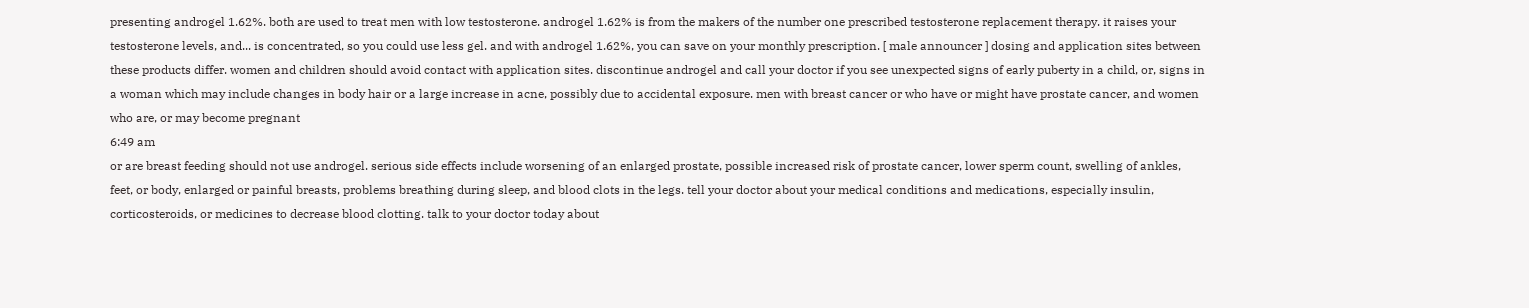presenting androgel 1.62%. both are used to treat men with low testosterone. androgel 1.62% is from the makers of the number one prescribed testosterone replacement therapy. it raises your testosterone levels, and... is concentrated, so you could use less gel. and with androgel 1.62%, you can save on your monthly prescription. [ male announcer ] dosing and application sites between these products differ. women and children should avoid contact with application sites. discontinue androgel and call your doctor if you see unexpected signs of early puberty in a child, or, signs in a woman which may include changes in body hair or a large increase in acne, possibly due to accidental exposure. men with breast cancer or who have or might have prostate cancer, and women who are, or may become pregnant
6:49 am
or are breast feeding should not use androgel. serious side effects include worsening of an enlarged prostate, possible increased risk of prostate cancer, lower sperm count, swelling of ankles, feet, or body, enlarged or painful breasts, problems breathing during sleep, and blood clots in the legs. tell your doctor about your medical conditions and medications, especially insulin, corticosteroids, or medicines to decrease blood clotting. talk to your doctor today about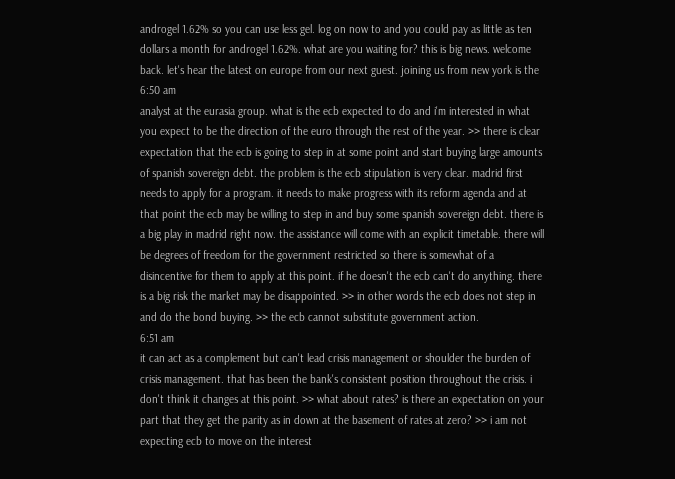androgel 1.62% so you can use less gel. log on now to and you could pay as little as ten dollars a month for androgel 1.62%. what are you waiting for? this is big news. welcome back. let's hear the latest on europe from our next guest. joining us from new york is the
6:50 am
analyst at the eurasia group. what is the ecb expected to do and i'm interested in what you expect to be the direction of the euro through the rest of the year. >> there is clear expectation that the ecb is going to step in at some point and start buying large amounts of spanish sovereign debt. the problem is the ecb stipulation is very clear. madrid first needs to apply for a program. it needs to make progress with its reform agenda and at that point the ecb may be willing to step in and buy some spanish sovereign debt. there is a big play in madrid right now. the assistance will come with an explicit timetable. there will be degrees of freedom for the government restricted so there is somewhat of a disincentive for them to apply at this point. if he doesn't the ecb can't do anything. there is a big risk the market may be disappointed. >> in other words the ecb does not step in and do the bond buying. >> the ecb cannot substitute government action.
6:51 am
it can act as a complement but can't lead crisis management or shoulder the burden of crisis management. that has been the bank's consistent position throughout the crisis. i don't think it changes at this point. >> what about rates? is there an expectation on your part that they get the parity as in down at the basement of rates at zero? >> i am not expecting ecb to move on the interest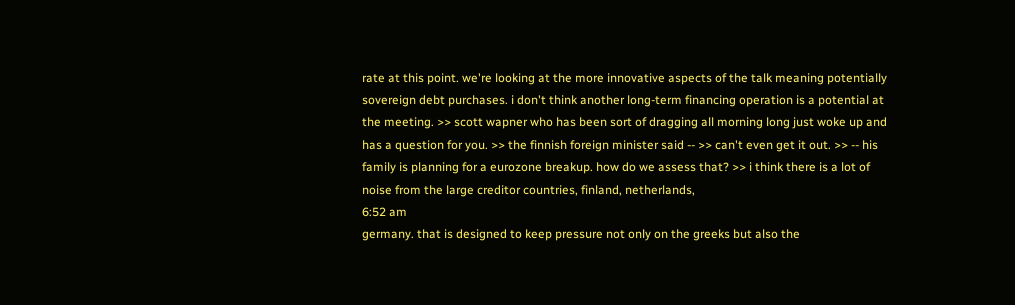rate at this point. we're looking at the more innovative aspects of the talk meaning potentially sovereign debt purchases. i don't think another long-term financing operation is a potential at the meeting. >> scott wapner who has been sort of dragging all morning long just woke up and has a question for you. >> the finnish foreign minister said -- >> can't even get it out. >> -- his family is planning for a eurozone breakup. how do we assess that? >> i think there is a lot of noise from the large creditor countries, finland, netherlands,
6:52 am
germany. that is designed to keep pressure not only on the greeks but also the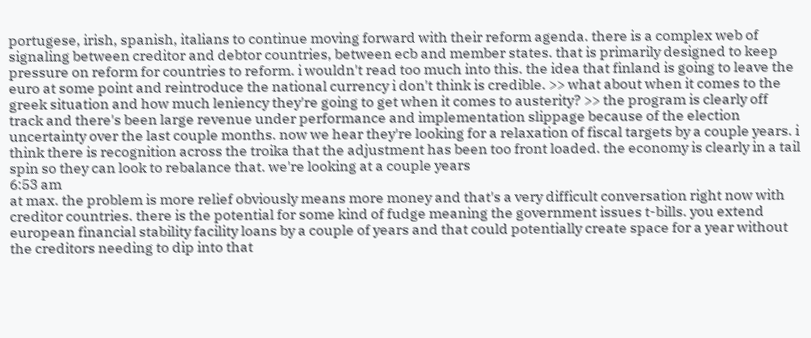portugese, irish, spanish, italians to continue moving forward with their reform agenda. there is a complex web of signaling between creditor and debtor countries, between ecb and member states. that is primarily designed to keep pressure on reform for countries to reform. i wouldn't read too much into this. the idea that finland is going to leave the euro at some point and reintroduce the national currency i don't think is credible. >> what about when it comes to the greek situation and how much leniency they're going to get when it comes to austerity? >> the program is clearly off track and there's been large revenue under performance and implementation slippage because of the election uncertainty over the last couple months. now we hear they're looking for a relaxation of fiscal targets by a couple years. i think there is recognition across the troika that the adjustment has been too front loaded. the economy is clearly in a tail spin so they can look to rebalance that. we're looking at a couple years
6:53 am
at max. the problem is more relief obviously means more money and that's a very difficult conversation right now with creditor countries. there is the potential for some kind of fudge meaning the government issues t-bills. you extend european financial stability facility loans by a couple of years and that could potentially create space for a year without the creditors needing to dip into that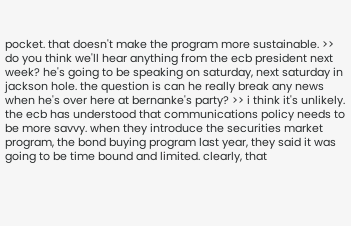pocket. that doesn't make the program more sustainable. >> do you think we'll hear anything from the ecb president next week? he's going to be speaking on saturday, next saturday in jackson hole. the question is can he really break any news when he's over here at bernanke's party? >> i think it's unlikely. the ecb has understood that communications policy needs to be more savvy. when they introduce the securities market program, the bond buying program last year, they said it was going to be time bound and limited. clearly, that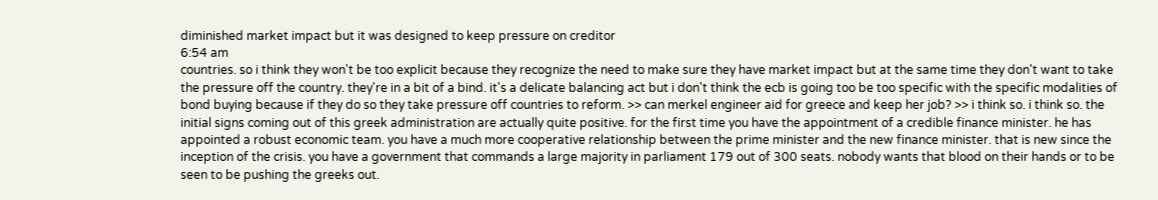diminished market impact but it was designed to keep pressure on creditor
6:54 am
countries. so i think they won't be too explicit because they recognize the need to make sure they have market impact but at the same time they don't want to take the pressure off the country. they're in a bit of a bind. it's a delicate balancing act but i don't think the ecb is going too be too specific with the specific modalities of bond buying because if they do so they take pressure off countries to reform. >> can merkel engineer aid for greece and keep her job? >> i think so. i think so. the initial signs coming out of this greek administration are actually quite positive. for the first time you have the appointment of a credible finance minister. he has appointed a robust economic team. you have a much more cooperative relationship between the prime minister and the new finance minister. that is new since the inception of the crisis. you have a government that commands a large majority in parliament 179 out of 300 seats. nobody wants that blood on their hands or to be seen to be pushing the greeks out.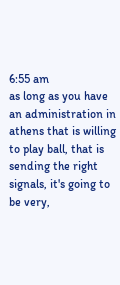6:55 am
as long as you have an administration in athens that is willing to play ball, that is sending the right signals, it's going to be very,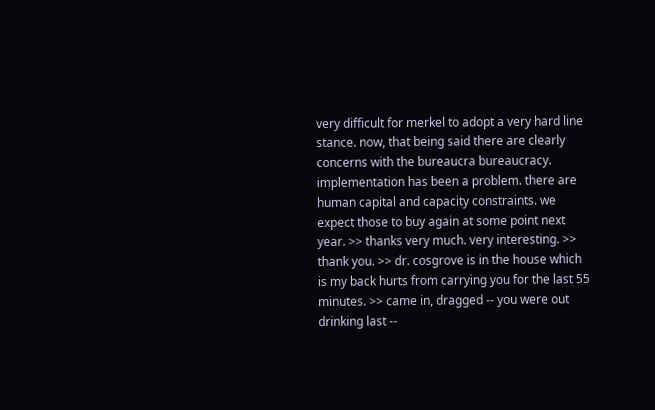very difficult for merkel to adopt a very hard line stance. now, that being said there are clearly concerns with the bureaucra bureaucracy. implementation has been a problem. there are human capital and capacity constraints. we expect those to buy again at some point next year. >> thanks very much. very interesting. >> thank you. >> dr. cosgrove is in the house which is my back hurts from carrying you for the last 55 minutes. >> came in, dragged -- you were out drinking last --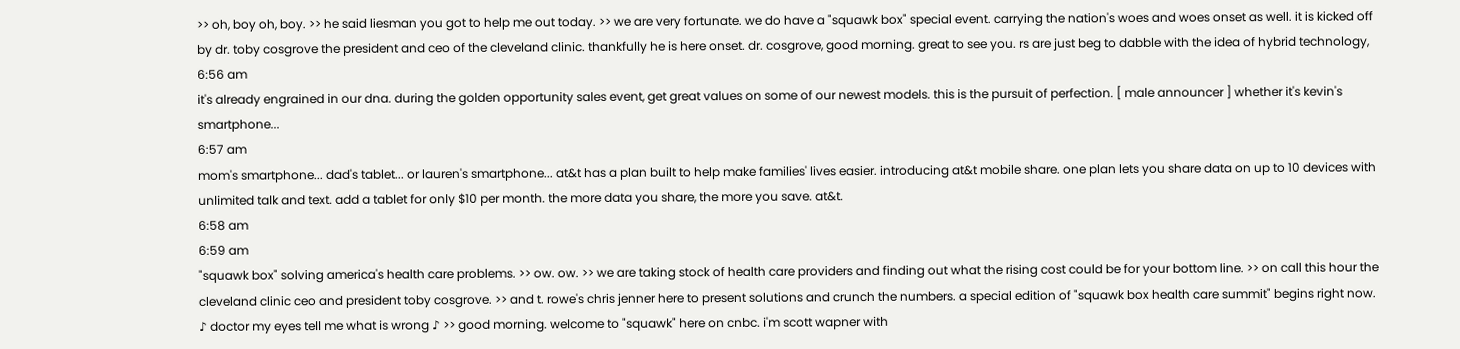>> oh, boy oh, boy. >> he said liesman you got to help me out today. >> we are very fortunate. we do have a "squawk box" special event. carrying the nation's woes and woes onset as well. it is kicked off by dr. toby cosgrove the president and ceo of the cleveland clinic. thankfully he is here onset. dr. cosgrove, good morning. great to see you. rs are just beg to dabble with the idea of hybrid technology,
6:56 am
it's already engrained in our dna. during the golden opportunity sales event, get great values on some of our newest models. this is the pursuit of perfection. [ male announcer ] whether it's kevin's smartphone...
6:57 am
mom's smartphone... dad's tablet... or lauren's smartphone... at&t has a plan built to help make families' lives easier. introducing at&t mobile share. one plan lets you share data on up to 10 devices with unlimited talk and text. add a tablet for only $10 per month. the more data you share, the more you save. at&t.
6:58 am
6:59 am
"squawk box" solving america's health care problems. >> ow. ow. >> we are taking stock of health care providers and finding out what the rising cost could be for your bottom line. >> on call this hour the cleveland clinic ceo and president toby cosgrove. >> and t. rowe's chris jenner here to present solutions and crunch the numbers. a special edition of "squawk box health care summit" begins right now. ♪ doctor my eyes tell me what is wrong ♪ >> good morning. welcome to "squawk" here on cnbc. i'm scott wapner with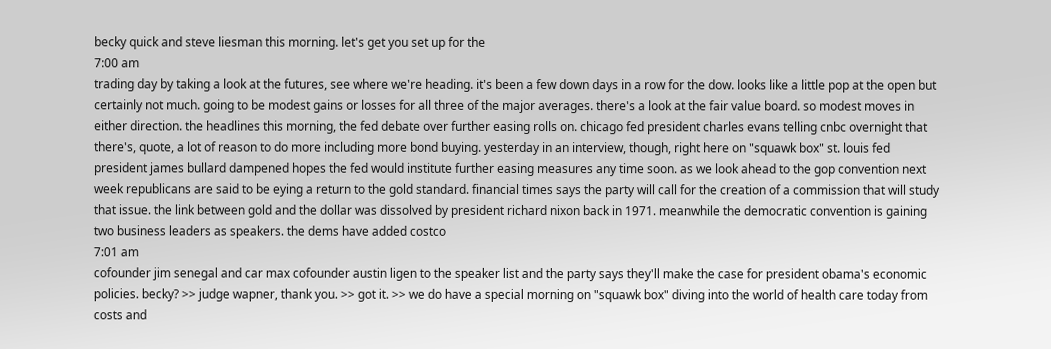becky quick and steve liesman this morning. let's get you set up for the
7:00 am
trading day by taking a look at the futures, see where we're heading. it's been a few down days in a row for the dow. looks like a little pop at the open but certainly not much. going to be modest gains or losses for all three of the major averages. there's a look at the fair value board. so modest moves in either direction. the headlines this morning, the fed debate over further easing rolls on. chicago fed president charles evans telling cnbc overnight that there's, quote, a lot of reason to do more including more bond buying. yesterday in an interview, though, right here on "squawk box" st. louis fed president james bullard dampened hopes the fed would institute further easing measures any time soon. as we look ahead to the gop convention next week republicans are said to be eying a return to the gold standard. financial times says the party will call for the creation of a commission that will study that issue. the link between gold and the dollar was dissolved by president richard nixon back in 1971. meanwhile the democratic convention is gaining two business leaders as speakers. the dems have added costco
7:01 am
cofounder jim senegal and car max cofounder austin ligen to the speaker list and the party says they'll make the case for president obama's economic policies. becky? >> judge wapner, thank you. >> got it. >> we do have a special morning on "squawk box" diving into the world of health care today from costs and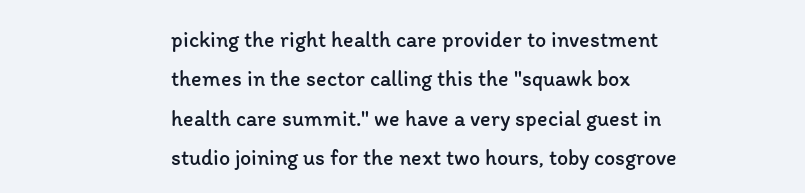picking the right health care provider to investment themes in the sector calling this the "squawk box health care summit." we have a very special guest in studio joining us for the next two hours, toby cosgrove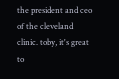the president and ceo of the cleveland clinic. toby, it's great to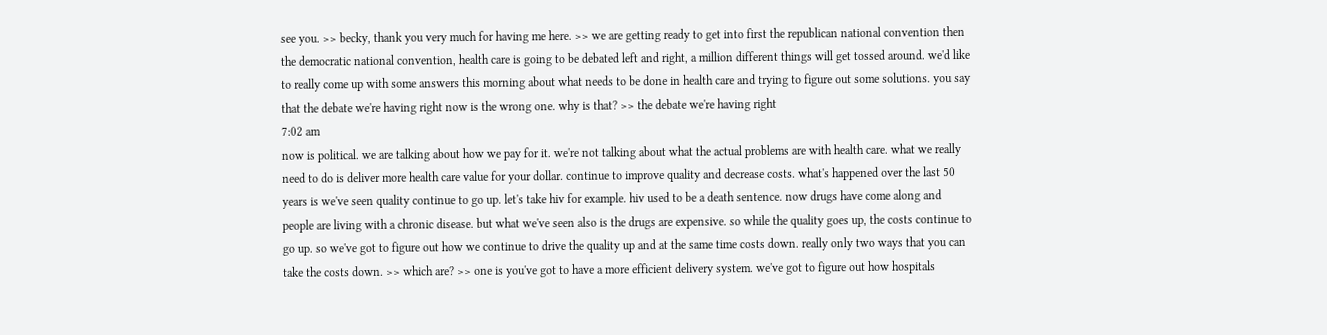see you. >> becky, thank you very much for having me here. >> we are getting ready to get into first the republican national convention then the democratic national convention, health care is going to be debated left and right, a million different things will get tossed around. we'd like to really come up with some answers this morning about what needs to be done in health care and trying to figure out some solutions. you say that the debate we're having right now is the wrong one. why is that? >> the debate we're having right
7:02 am
now is political. we are talking about how we pay for it. we're not talking about what the actual problems are with health care. what we really need to do is deliver more health care value for your dollar. continue to improve quality and decrease costs. what's happened over the last 50 years is we've seen quality continue to go up. let's take hiv for example. hiv used to be a death sentence. now drugs have come along and people are living with a chronic disease. but what we've seen also is the drugs are expensive. so while the quality goes up, the costs continue to go up. so we've got to figure out how we continue to drive the quality up and at the same time costs down. really only two ways that you can take the costs down. >> which are? >> one is you've got to have a more efficient delivery system. we've got to figure out how hospitals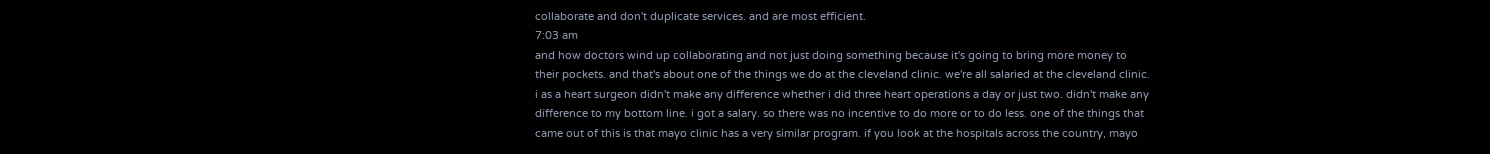collaborate and don't duplicate services. and are most efficient.
7:03 am
and how doctors wind up collaborating and not just doing something because it's going to bring more money to their pockets. and that's about one of the things we do at the cleveland clinic. we're all salaried at the cleveland clinic. i as a heart surgeon didn't make any difference whether i did three heart operations a day or just two. didn't make any difference to my bottom line. i got a salary. so there was no incentive to do more or to do less. one of the things that came out of this is that mayo clinic has a very similar program. if you look at the hospitals across the country, mayo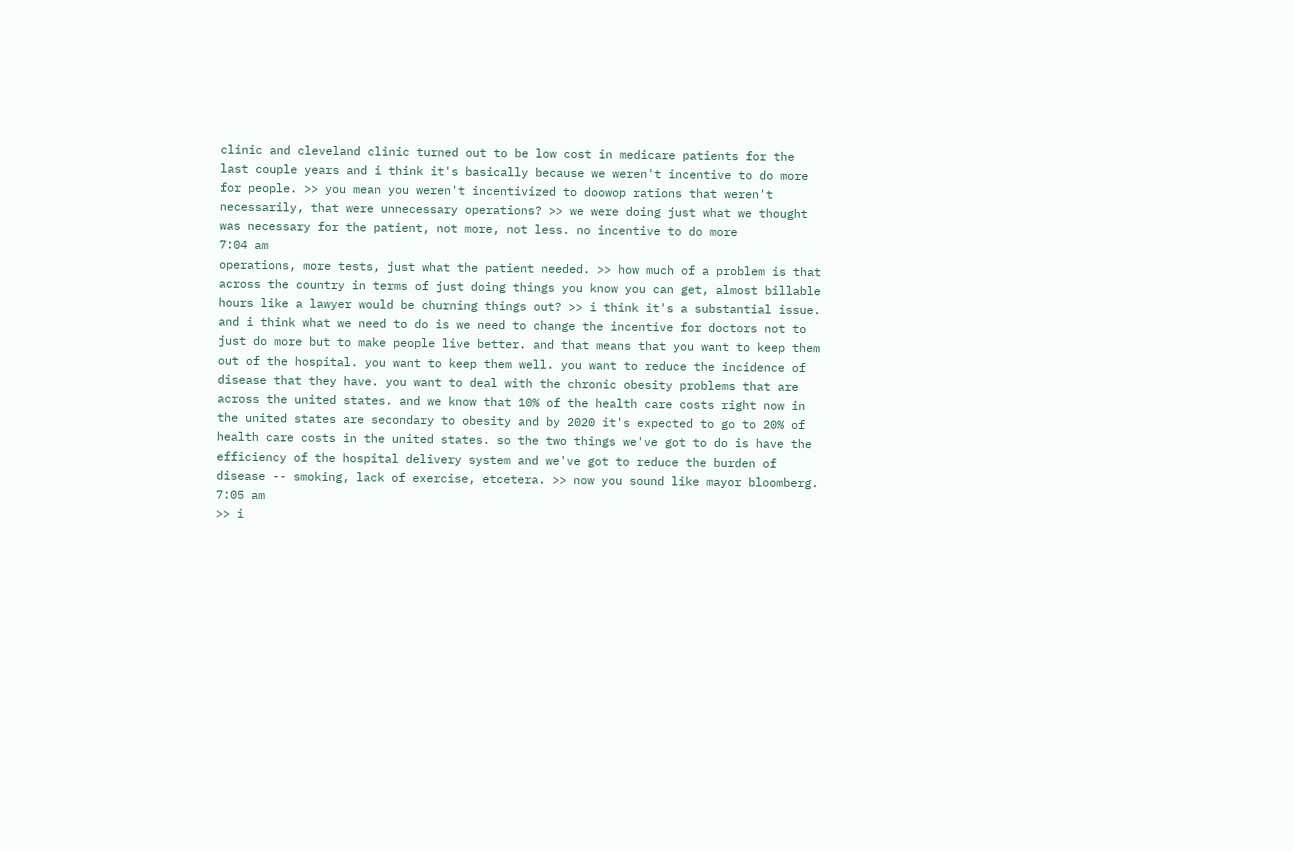clinic and cleveland clinic turned out to be low cost in medicare patients for the last couple years and i think it's basically because we weren't incentive to do more for people. >> you mean you weren't incentivized to doowop rations that weren't necessarily, that were unnecessary operations? >> we were doing just what we thought was necessary for the patient, not more, not less. no incentive to do more
7:04 am
operations, more tests, just what the patient needed. >> how much of a problem is that across the country in terms of just doing things you know you can get, almost billable hours like a lawyer would be churning things out? >> i think it's a substantial issue. and i think what we need to do is we need to change the incentive for doctors not to just do more but to make people live better. and that means that you want to keep them out of the hospital. you want to keep them well. you want to reduce the incidence of disease that they have. you want to deal with the chronic obesity problems that are across the united states. and we know that 10% of the health care costs right now in the united states are secondary to obesity and by 2020 it's expected to go to 20% of health care costs in the united states. so the two things we've got to do is have the efficiency of the hospital delivery system and we've got to reduce the burden of disease -- smoking, lack of exercise, etcetera. >> now you sound like mayor bloomberg.
7:05 am
>> i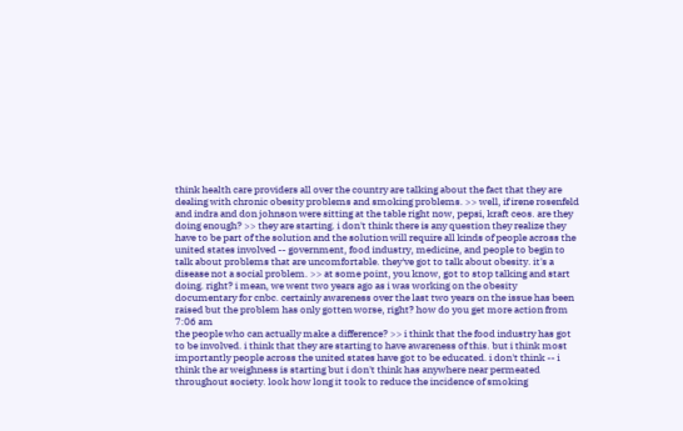think health care providers all over the country are talking about the fact that they are dealing with chronic obesity problems and smoking problems. >> well, if irene rosenfeld and indra and don johnson were sitting at the table right now, pepsi, kraft ceos. are they doing enough? >> they are starting. i don't think there is any question they realize they have to be part of the solution and the solution will require all kinds of people across the united states involved -- government, food industry, medicine, and people to begin to talk about problems that are uncomfortable. they've got to talk about obesity. it's a disease not a social problem. >> at some point, you know, got to stop talking and start doing. right? i mean, we went two years ago as i was working on the obesity documentary for cnbc. certainly awareness over the last two years on the issue has been raised but the problem has only gotten worse, right? how do you get more action from
7:06 am
the people who can actually make a difference? >> i think that the food industry has got to be involved. i think that they are starting to have awareness of this. but i think most importantly people across the united states have got to be educated. i don't think -- i think the ar weighness is starting but i don't think has anywhere near permeated throughout society. look how long it took to reduce the incidence of smoking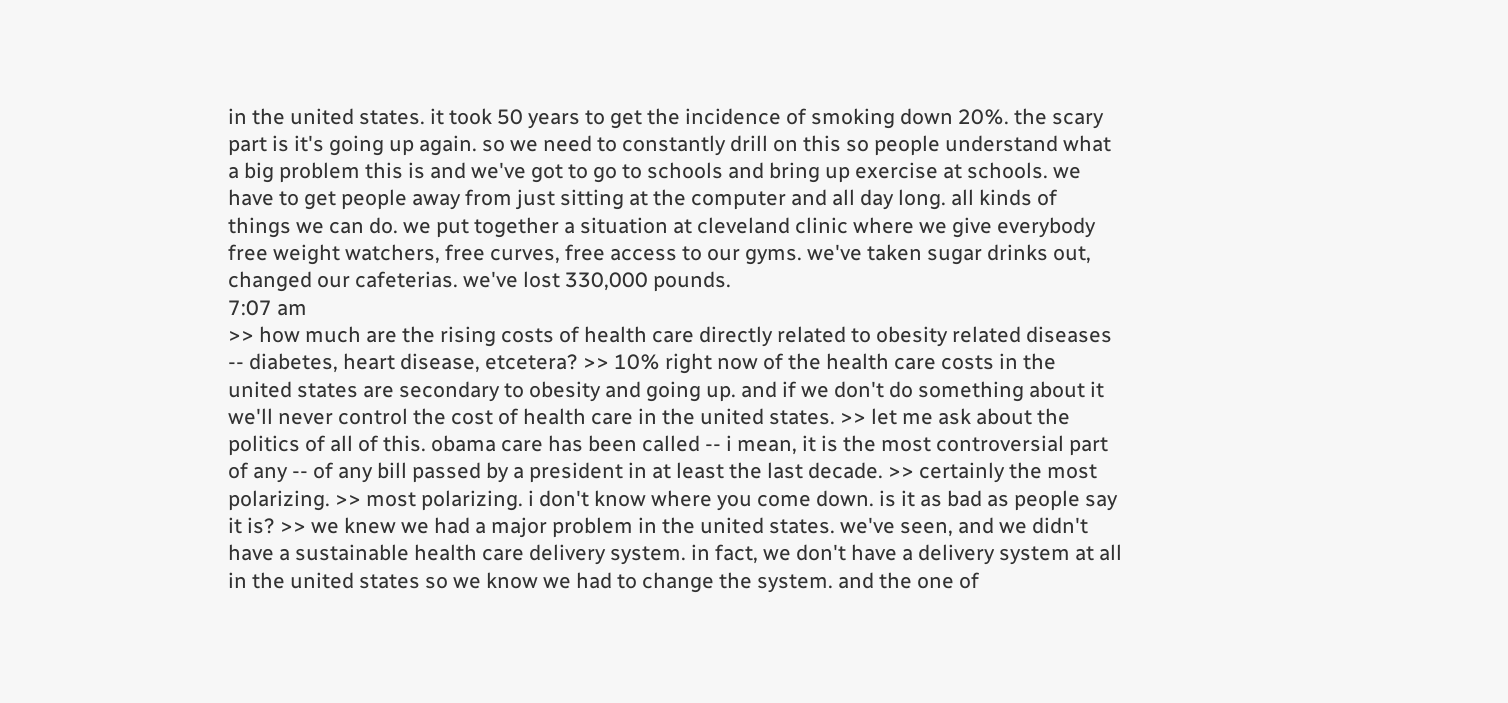in the united states. it took 50 years to get the incidence of smoking down 20%. the scary part is it's going up again. so we need to constantly drill on this so people understand what a big problem this is and we've got to go to schools and bring up exercise at schools. we have to get people away from just sitting at the computer and all day long. all kinds of things we can do. we put together a situation at cleveland clinic where we give everybody free weight watchers, free curves, free access to our gyms. we've taken sugar drinks out, changed our cafeterias. we've lost 330,000 pounds.
7:07 am
>> how much are the rising costs of health care directly related to obesity related diseases -- diabetes, heart disease, etcetera? >> 10% right now of the health care costs in the united states are secondary to obesity and going up. and if we don't do something about it we'll never control the cost of health care in the united states. >> let me ask about the politics of all of this. obama care has been called -- i mean, it is the most controversial part of any -- of any bill passed by a president in at least the last decade. >> certainly the most polarizing. >> most polarizing. i don't know where you come down. is it as bad as people say it is? >> we knew we had a major problem in the united states. we've seen, and we didn't have a sustainable health care delivery system. in fact, we don't have a delivery system at all in the united states so we know we had to change the system. and the one of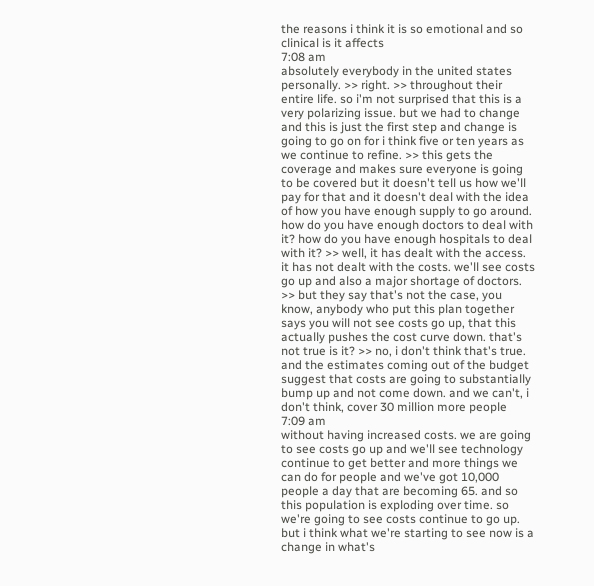the reasons i think it is so emotional and so clinical is it affects
7:08 am
absolutely everybody in the united states personally. >> right. >> throughout their entire life. so i'm not surprised that this is a very polarizing issue. but we had to change and this is just the first step and change is going to go on for i think five or ten years as we continue to refine. >> this gets the coverage and makes sure everyone is going to be covered but it doesn't tell us how we'll pay for that and it doesn't deal with the idea of how you have enough supply to go around. how do you have enough doctors to deal with it? how do you have enough hospitals to deal with it? >> well, it has dealt with the access. it has not dealt with the costs. we'll see costs go up and also a major shortage of doctors. >> but they say that's not the case, you know, anybody who put this plan together says you will not see costs go up, that this actually pushes the cost curve down. that's not true is it? >> no, i don't think that's true. and the estimates coming out of the budget suggest that costs are going to substantially bump up and not come down. and we can't, i don't think, cover 30 million more people
7:09 am
without having increased costs. we are going to see costs go up and we'll see technology continue to get better and more things we can do for people and we've got 10,000 people a day that are becoming 65. and so this population is exploding over time. so we're going to see costs continue to go up. but i think what we're starting to see now is a change in what's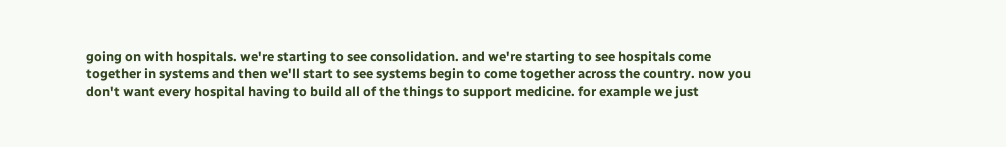going on with hospitals. we're starting to see consolidation. and we're starting to see hospitals come together in systems and then we'll start to see systems begin to come together across the country. now you don't want every hospital having to build all of the things to support medicine. for example we just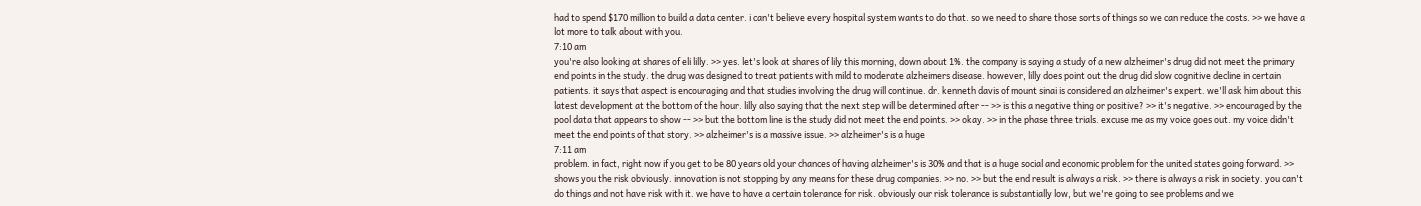had to spend $170 million to build a data center. i can't believe every hospital system wants to do that. so we need to share those sorts of things so we can reduce the costs. >> we have a lot more to talk about with you.
7:10 am
you're also looking at shares of eli lilly. >> yes. let's look at shares of lily this morning, down about 1%. the company is saying a study of a new alzheimer's drug did not meet the primary end points in the study. the drug was designed to treat patients with mild to moderate alzheimers disease. however, lilly does point out the drug did slow cognitive decline in certain patients. it says that aspect is encouraging and that studies involving the drug will continue. dr. kenneth davis of mount sinai is considered an alzheimer's expert. we'll ask him about this latest development at the bottom of the hour. lilly also saying that the next step will be determined after -- >> is this a negative thing or positive? >> it's negative. >> encouraged by the pool data that appears to show -- >> but the bottom line is the study did not meet the end points. >> okay. >> in the phase three trials. excuse me as my voice goes out. my voice didn't meet the end points of that story. >> alzheimer's is a massive issue. >> alzheimer's is a huge
7:11 am
problem. in fact, right now if you get to be 80 years old your chances of having alzheimer's is 30% and that is a huge social and economic problem for the united states going forward. >> shows you the risk obviously. innovation is not stopping by any means for these drug companies. >> no. >> but the end result is always a risk. >> there is always a risk in society. you can't do things and not have risk with it. we have to have a certain tolerance for risk. obviously our risk tolerance is substantially low, but we're going to see problems and we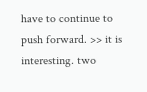have to continue to push forward. >> it is interesting. two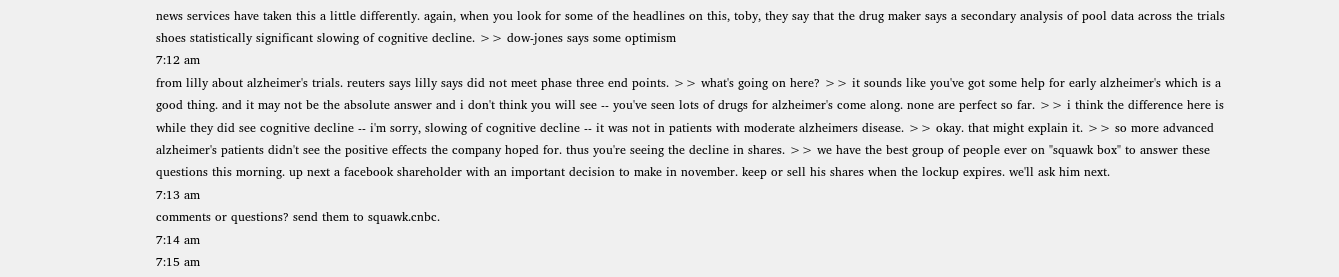news services have taken this a little differently. again, when you look for some of the headlines on this, toby, they say that the drug maker says a secondary analysis of pool data across the trials shoes statistically significant slowing of cognitive decline. >> dow-jones says some optimism
7:12 am
from lilly about alzheimer's trials. reuters says lilly says did not meet phase three end points. >> what's going on here? >> it sounds like you've got some help for early alzheimer's which is a good thing. and it may not be the absolute answer and i don't think you will see -- you've seen lots of drugs for alzheimer's come along. none are perfect so far. >> i think the difference here is while they did see cognitive decline -- i'm sorry, slowing of cognitive decline -- it was not in patients with moderate alzheimers disease. >> okay. that might explain it. >> so more advanced alzheimer's patients didn't see the positive effects the company hoped for. thus you're seeing the decline in shares. >> we have the best group of people ever on "squawk box" to answer these questions this morning. up next a facebook shareholder with an important decision to make in november. keep or sell his shares when the lockup expires. we'll ask him next.
7:13 am
comments or questions? send them to squawk.cnbc.
7:14 am
7:15 am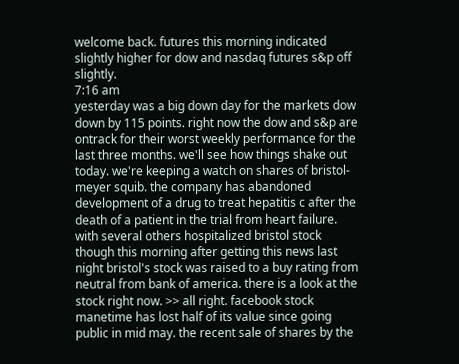welcome back. futures this morning indicated slightly higher for dow and nasdaq futures s&p off slightly.
7:16 am
yesterday was a big down day for the markets dow down by 115 points. right now the dow and s&p are ontrack for their worst weekly performance for the last three months. we'll see how things shake out today. we're keeping a watch on shares of bristol-meyer squib. the company has abandoned development of a drug to treat hepatitis c after the death of a patient in the trial from heart failure. with several others hospitalized bristol stock though this morning after getting this news last night bristol's stock was raised to a buy rating from neutral from bank of america. there is a look at the stock right now. >> all right. facebook stock manetime has lost half of its value since going public in mid may. the recent sale of shares by the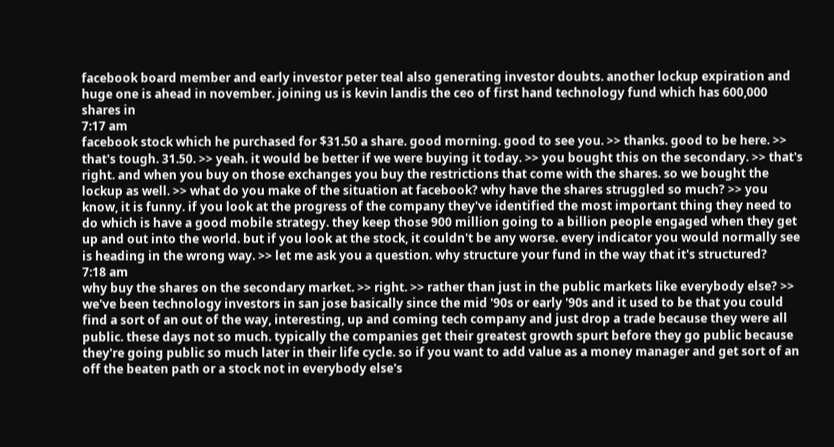facebook board member and early investor peter teal also generating investor doubts. another lockup expiration and huge one is ahead in november. joining us is kevin landis the ceo of first hand technology fund which has 600,000 shares in
7:17 am
facebook stock which he purchased for $31.50 a share. good morning. good to see you. >> thanks. good to be here. >> that's tough. 31.50. >> yeah. it would be better if we were buying it today. >> you bought this on the secondary. >> that's right. and when you buy on those exchanges you buy the restrictions that come with the shares. so we bought the lockup as well. >> what do you make of the situation at facebook? why have the shares struggled so much? >> you know, it is funny. if you look at the progress of the company they've identified the most important thing they need to do which is have a good mobile strategy. they keep those 900 million going to a billion people engaged when they get up and out into the world. but if you look at the stock, it couldn't be any worse. every indicator you would normally see is heading in the wrong way. >> let me ask you a question. why structure your fund in the way that it's structured?
7:18 am
why buy the shares on the secondary market. >> right. >> rather than just in the public markets like everybody else? >> we've been technology investors in san jose basically since the mid '90s or early '90s and it used to be that you could find a sort of an out of the way, interesting, up and coming tech company and just drop a trade because they were all public. these days not so much. typically the companies get their greatest growth spurt before they go public because they're going public so much later in their life cycle. so if you want to add value as a money manager and get sort of an off the beaten path or a stock not in everybody else's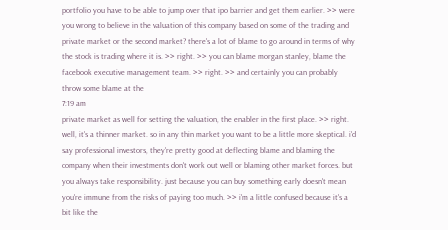portfolio you have to be able to jump over that ipo barrier and get them earlier. >> were you wrong to believe in the valuation of this company based on some of the trading and private market or the second market? there's a lot of blame to go around in terms of why the stock is trading where it is. >> right. >> you can blame morgan stanley, blame the facebook executive management team. >> right. >> and certainly you can probably throw some blame at the
7:19 am
private market as well for setting the valuation, the enabler in the first place. >> right. well, it's a thinner market. so in any thin market you want to be a little more skeptical. i'd say professional investors, they're pretty good at deflecting blame and blaming the company when their investments don't work out well or blaming other market forces. but you always take responsibility. just because you can buy something early doesn't mean you're immune from the risks of paying too much. >> i'm a little confused because it's a bit like the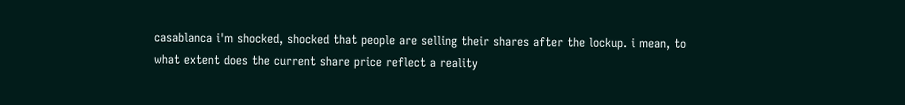casablanca i'm shocked, shocked that people are selling their shares after the lockup. i mean, to what extent does the current share price reflect a reality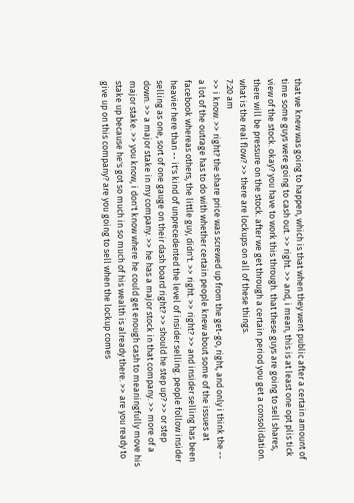that we knew was going to happen, which is that when they went public after a certain amount of time some guys were going to cash out. >> right. >> and, i mean, this is at least one opt plis tick view of the stock. okay? you have to work this through. that these guys are going to sell shares, there will be pressure on the stock. after we get through a certain period you get a consolidation. what is the real flow? >> there are lockups on all of these things.
7:20 am
>> i know. >> right? the share price was screwed up from the get-go, right, and only i think the -- a lot of the outrage has to do with whether certain people knew about some of the issues at facebook whereas others, the little guy, didn't. >> right. >> right? >> and insider selling has been heavier here than -- it's kind of unprecedented the level of insider selling. people follow insider selling as one, sort of one gauge on their dash board right? >> should he step up? >> or step down. >> a major stake in my company. >> he has a major stock in that company. >> more of a major stake. >> you know, i don't know where he could get enough cash to meaningfully move his stake up because he's got so much in so much of his wealth is already there. >> are you ready to give up on this company? are you going to sell when the lockup comes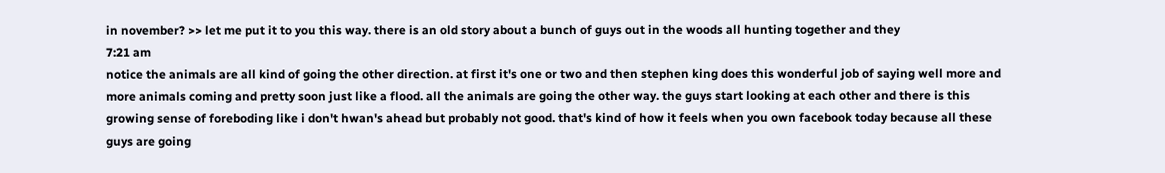in november? >> let me put it to you this way. there is an old story about a bunch of guys out in the woods all hunting together and they
7:21 am
notice the animals are all kind of going the other direction. at first it's one or two and then stephen king does this wonderful job of saying well more and more animals coming and pretty soon just like a flood. all the animals are going the other way. the guys start looking at each other and there is this growing sense of foreboding like i don't hwan's ahead but probably not good. that's kind of how it feels when you own facebook today because all these guys are going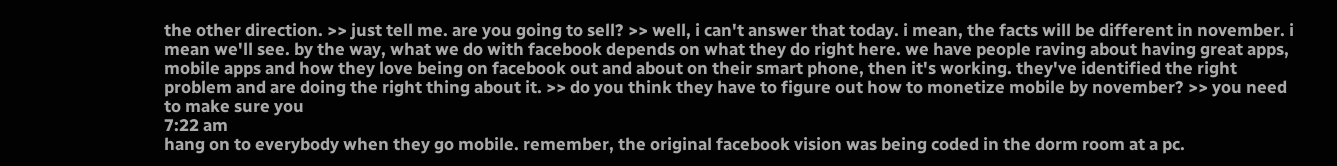the other direction. >> just tell me. are you going to sell? >> well, i can't answer that today. i mean, the facts will be different in november. i mean we'll see. by the way, what we do with facebook depends on what they do right here. we have people raving about having great apps, mobile apps and how they love being on facebook out and about on their smart phone, then it's working. they've identified the right problem and are doing the right thing about it. >> do you think they have to figure out how to monetize mobile by november? >> you need to make sure you
7:22 am
hang on to everybody when they go mobile. remember, the original facebook vision was being coded in the dorm room at a pc.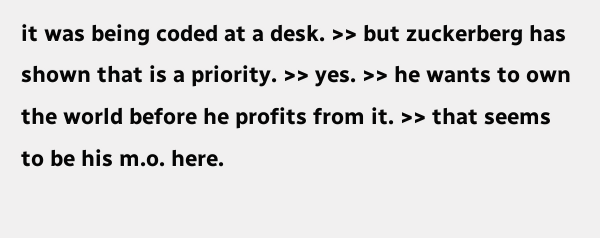it was being coded at a desk. >> but zuckerberg has shown that is a priority. >> yes. >> he wants to own the world before he profits from it. >> that seems to be his m.o. here.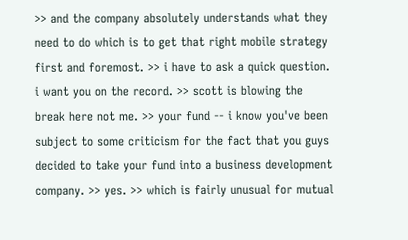>> and the company absolutely understands what they need to do which is to get that right mobile strategy first and foremost. >> i have to ask a quick question. i want you on the record. >> scott is blowing the break here not me. >> your fund -- i know you've been subject to some criticism for the fact that you guys decided to take your fund into a business development company. >> yes. >> which is fairly unusual for mutual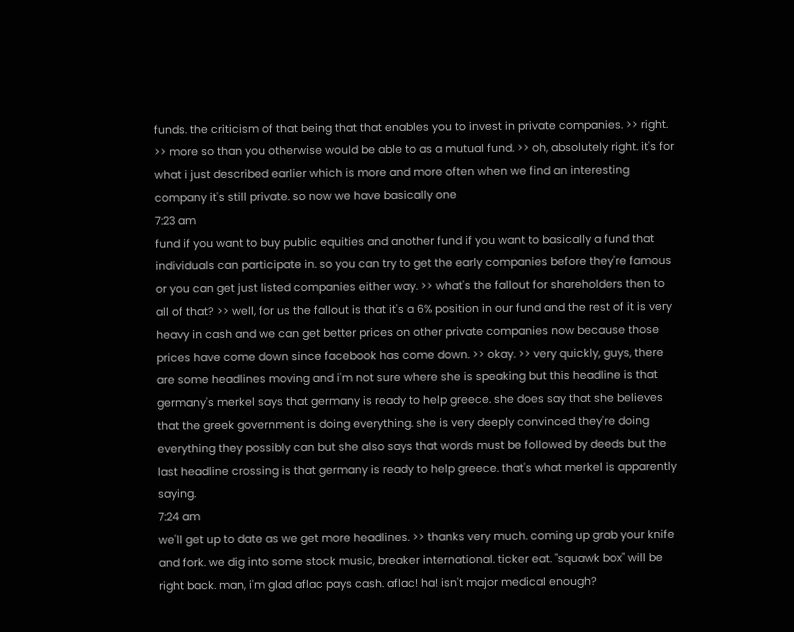funds. the criticism of that being that that enables you to invest in private companies. >> right. >> more so than you otherwise would be able to as a mutual fund. >> oh, absolutely right. it's for what i just described earlier which is more and more often when we find an interesting company it's still private. so now we have basically one
7:23 am
fund if you want to buy public equities and another fund if you want to basically a fund that individuals can participate in. so you can try to get the early companies before they're famous or you can get just listed companies either way. >> what's the fallout for shareholders then to all of that? >> well, for us the fallout is that it's a 6% position in our fund and the rest of it is very heavy in cash and we can get better prices on other private companies now because those prices have come down since facebook has come down. >> okay. >> very quickly, guys, there are some headlines moving and i'm not sure where she is speaking but this headline is that germany's merkel says that germany is ready to help greece. she does say that she believes that the greek government is doing everything. she is very deeply convinced they're doing everything they possibly can but she also says that words must be followed by deeds but the last headline crossing is that germany is ready to help greece. that's what merkel is apparently saying.
7:24 am
we'll get up to date as we get more headlines. >> thanks very much. coming up grab your knife and fork. we dig into some stock music, breaker international. ticker eat. "squawk box" will be right back. man, i'm glad aflac pays cash. aflac! ha! isn't major medical enough?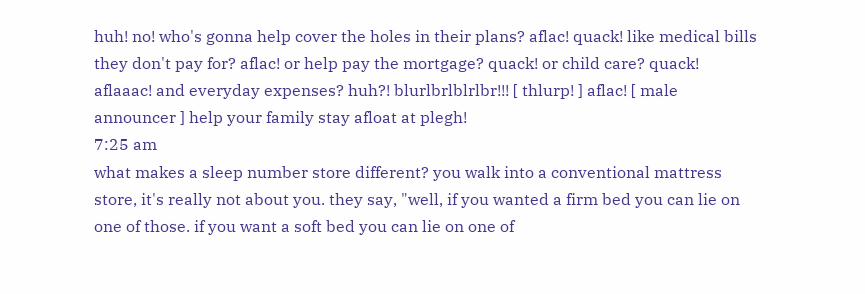huh! no! who's gonna help cover the holes in their plans? aflac! quack! like medical bills they don't pay for? aflac! or help pay the mortgage? quack! or child care? quack! aflaaac! and everyday expenses? huh?! blurlbrlblrlbr!!! [ thlurp! ] aflac! [ male announcer ] help your family stay afloat at plegh!
7:25 am
what makes a sleep number store different? you walk into a conventional mattress store, it's really not about you. they say, "well, if you wanted a firm bed you can lie on one of those. if you want a soft bed you can lie on one of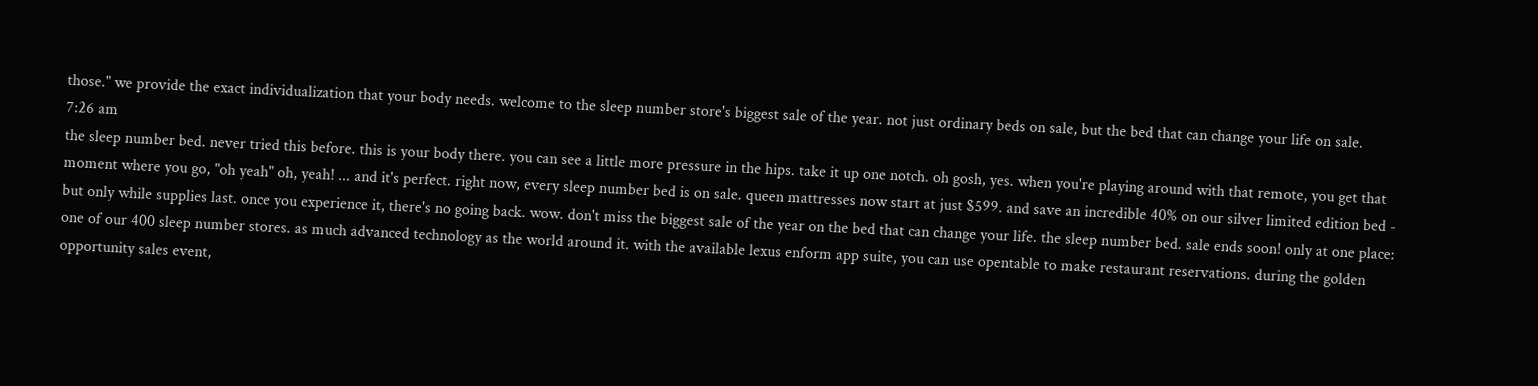those." we provide the exact individualization that your body needs. welcome to the sleep number store's biggest sale of the year. not just ordinary beds on sale, but the bed that can change your life on sale.
7:26 am
the sleep number bed. never tried this before. this is your body there. you can see a little more pressure in the hips. take it up one notch. oh gosh, yes. when you're playing around with that remote, you get that moment where you go, "oh yeah" oh, yeah! ... and it's perfect. right now, every sleep number bed is on sale. queen mattresses now start at just $599. and save an incredible 40% on our silver limited edition bed - but only while supplies last. once you experience it, there's no going back. wow. don't miss the biggest sale of the year on the bed that can change your life. the sleep number bed. sale ends soon! only at one place: one of our 400 sleep number stores. as much advanced technology as the world around it. with the available lexus enform app suite, you can use opentable to make restaurant reservations. during the golden opportunity sales event,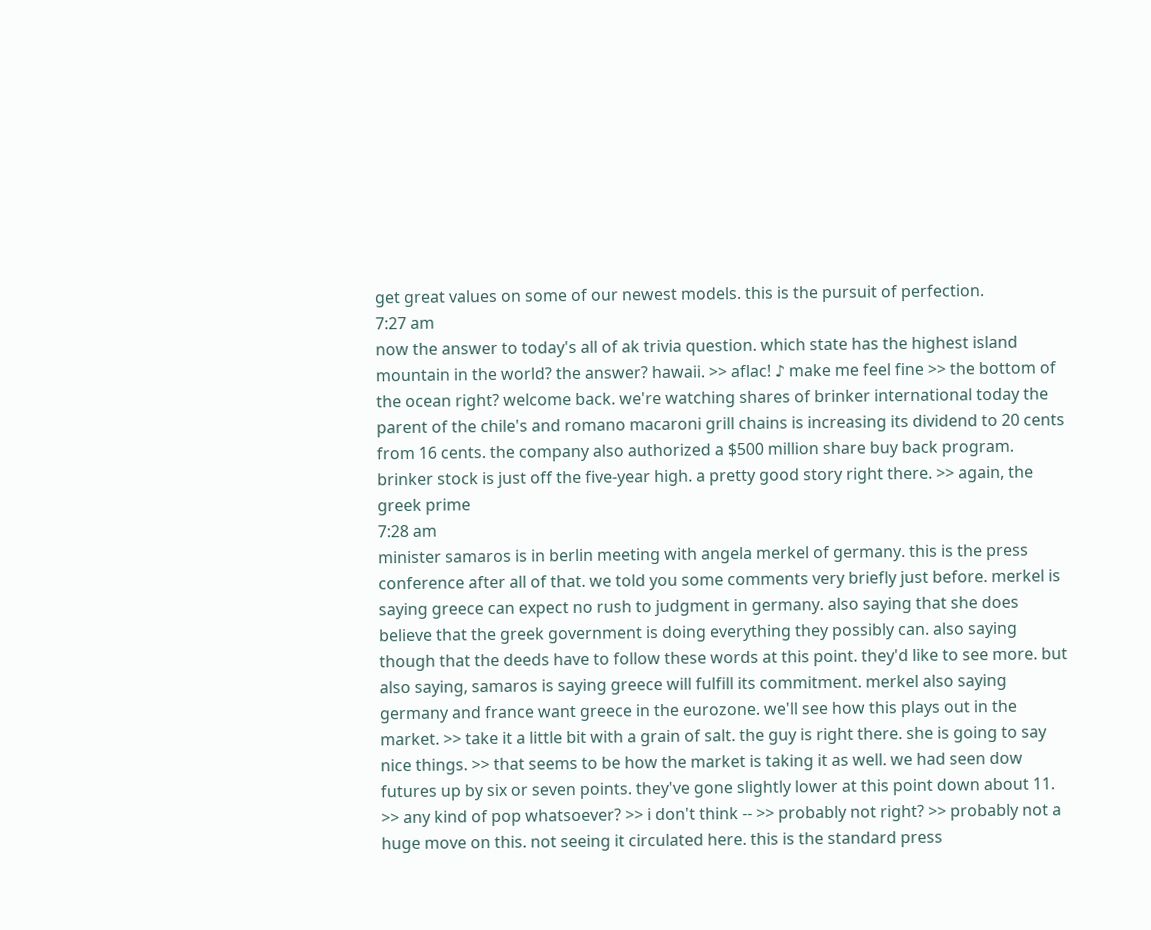get great values on some of our newest models. this is the pursuit of perfection.
7:27 am
now the answer to today's all of ak trivia question. which state has the highest island mountain in the world? the answer? hawaii. >> aflac! ♪ make me feel fine >> the bottom of the ocean right? welcome back. we're watching shares of brinker international today the parent of the chile's and romano macaroni grill chains is increasing its dividend to 20 cents from 16 cents. the company also authorized a $500 million share buy back program. brinker stock is just off the five-year high. a pretty good story right there. >> again, the greek prime
7:28 am
minister samaros is in berlin meeting with angela merkel of germany. this is the press conference after all of that. we told you some comments very briefly just before. merkel is saying greece can expect no rush to judgment in germany. also saying that she does believe that the greek government is doing everything they possibly can. also saying though that the deeds have to follow these words at this point. they'd like to see more. but also saying, samaros is saying greece will fulfill its commitment. merkel also saying germany and france want greece in the eurozone. we'll see how this plays out in the market. >> take it a little bit with a grain of salt. the guy is right there. she is going to say nice things. >> that seems to be how the market is taking it as well. we had seen dow futures up by six or seven points. they've gone slightly lower at this point down about 11. >> any kind of pop whatsoever? >> i don't think -- >> probably not right? >> probably not a huge move on this. not seeing it circulated here. this is the standard press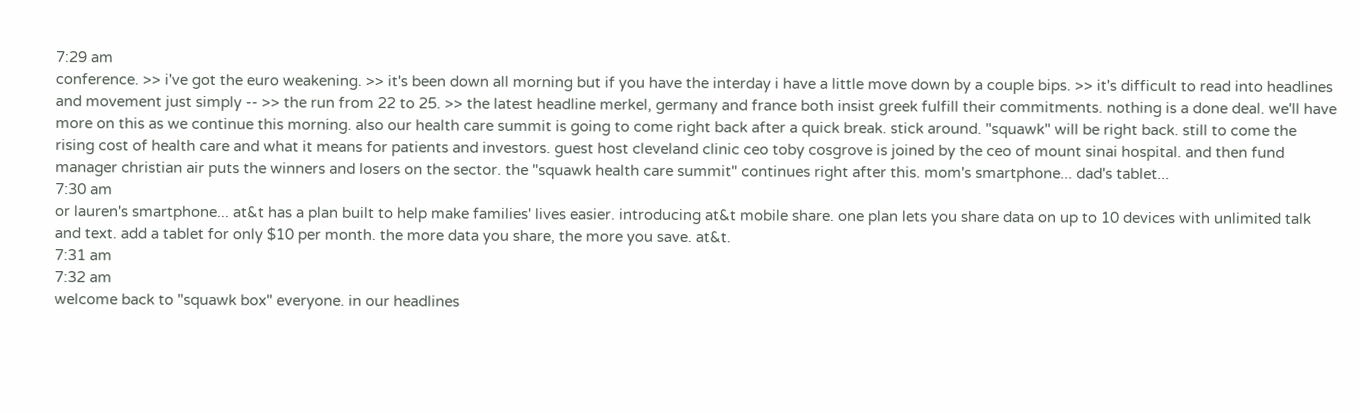7:29 am
conference. >> i've got the euro weakening. >> it's been down all morning but if you have the interday i have a little move down by a couple bips. >> it's difficult to read into headlines and movement just simply -- >> the run from 22 to 25. >> the latest headline merkel, germany and france both insist greek fulfill their commitments. nothing is a done deal. we'll have more on this as we continue this morning. also our health care summit is going to come right back after a quick break. stick around. "squawk" will be right back. still to come the rising cost of health care and what it means for patients and investors. guest host cleveland clinic ceo toby cosgrove is joined by the ceo of mount sinai hospital. and then fund manager christian air puts the winners and losers on the sector. the "squawk health care summit" continues right after this. mom's smartphone... dad's tablet...
7:30 am
or lauren's smartphone... at&t has a plan built to help make families' lives easier. introducing at&t mobile share. one plan lets you share data on up to 10 devices with unlimited talk and text. add a tablet for only $10 per month. the more data you share, the more you save. at&t.
7:31 am
7:32 am
welcome back to "squawk box" everyone. in our headlines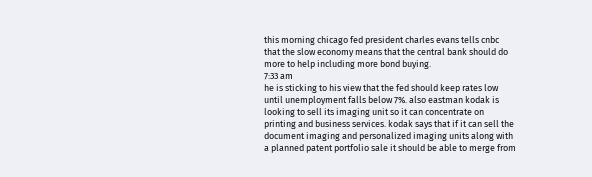this morning chicago fed president charles evans tells cnbc that the slow economy means that the central bank should do more to help including more bond buying.
7:33 am
he is sticking to his view that the fed should keep rates low until unemployment falls below 7%. also eastman kodak is looking to sell its imaging unit so it can concentrate on printing and business services. kodak says that if it can sell the document imaging and personalized imaging units along with a planned patent portfolio sale it should be able to merge from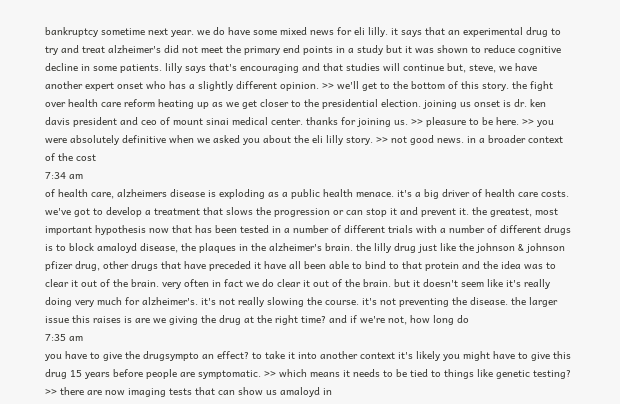bankruptcy sometime next year. we do have some mixed news for eli lilly. it says that an experimental drug to try and treat alzheimer's did not meet the primary end points in a study but it was shown to reduce cognitive decline in some patients. lilly says that's encouraging and that studies will continue but, steve, we have another expert onset who has a slightly different opinion. >> we'll get to the bottom of this story. the fight over health care reform heating up as we get closer to the presidential election. joining us onset is dr. ken davis president and ceo of mount sinai medical center. thanks for joining us. >> pleasure to be here. >> you were absolutely definitive when we asked you about the eli lilly story. >> not good news. in a broader context of the cost
7:34 am
of health care, alzheimers disease is exploding as a public health menace. it's a big driver of health care costs. we've got to develop a treatment that slows the progression or can stop it and prevent it. the greatest, most important hypothesis now that has been tested in a number of different trials with a number of different drugs is to block amaloyd disease, the plaques in the alzheimer's brain. the lilly drug just like the johnson & johnson pfizer drug, other drugs that have preceded it have all been able to bind to that protein and the idea was to clear it out of the brain. very often in fact we do clear it out of the brain. but it doesn't seem like it's really doing very much for alzheimer's. it's not really slowing the course. it's not preventing the disease. the larger issue this raises is are we giving the drug at the right time? and if we're not, how long do
7:35 am
you have to give the drugsympto an effect? to take it into another context it's likely you might have to give this drug 15 years before people are symptomatic. >> which means it needs to be tied to things like genetic testing? >> there are now imaging tests that can show us amaloyd in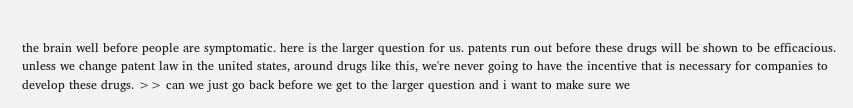the brain well before people are symptomatic. here is the larger question for us. patents run out before these drugs will be shown to be efficacious. unless we change patent law in the united states, around drugs like this, we're never going to have the incentive that is necessary for companies to develop these drugs. >> can we just go back before we get to the larger question and i want to make sure we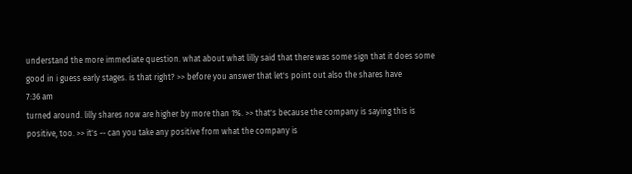understand the more immediate question. what about what lilly said that there was some sign that it does some good in i guess early stages. is that right? >> before you answer that let's point out also the shares have
7:36 am
turned around. lilly shares now are higher by more than 1%. >> that's because the company is saying this is positive, too. >> it's -- can you take any positive from what the company is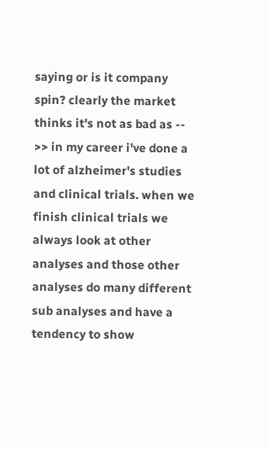saying or is it company spin? clearly the market thinks it's not as bad as -- >> in my career i've done a lot of alzheimer's studies and clinical trials. when we finish clinical trials we always look at other analyses and those other analyses do many different sub analyses and have a tendency to show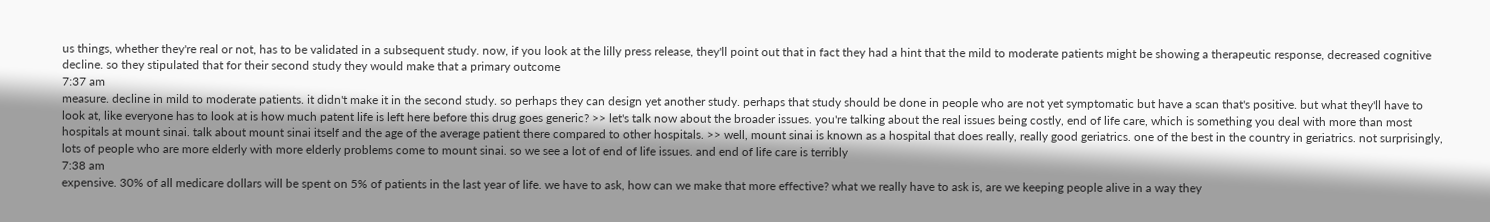us things, whether they're real or not, has to be validated in a subsequent study. now, if you look at the lilly press release, they'll point out that in fact they had a hint that the mild to moderate patients might be showing a therapeutic response, decreased cognitive decline. so they stipulated that for their second study they would make that a primary outcome
7:37 am
measure. decline in mild to moderate patients. it didn't make it in the second study. so perhaps they can design yet another study. perhaps that study should be done in people who are not yet symptomatic but have a scan that's positive. but what they'll have to look at, like everyone has to look at is how much patent life is left here before this drug goes generic? >> let's talk now about the broader issues. you're talking about the real issues being costly, end of life care, which is something you deal with more than most hospitals at mount sinai. talk about mount sinai itself and the age of the average patient there compared to other hospitals. >> well, mount sinai is known as a hospital that does really, really good geriatrics. one of the best in the country in geriatrics. not surprisingly, lots of people who are more elderly with more elderly problems come to mount sinai. so we see a lot of end of life issues. and end of life care is terribly
7:38 am
expensive. 30% of all medicare dollars will be spent on 5% of patients in the last year of life. we have to ask, how can we make that more effective? what we really have to ask is, are we keeping people alive in a way they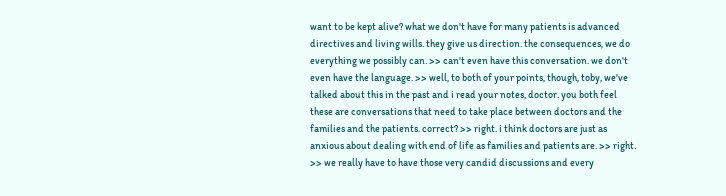want to be kept alive? what we don't have for many patients is advanced directives and living wills. they give us direction. the consequences, we do everything we possibly can. >> can't even have this conversation. we don't even have the language. >> well, to both of your points, though, toby, we've talked about this in the past and i read your notes, doctor. you both feel these are conversations that need to take place between doctors and the families and the patients. correct? >> right. i think doctors are just as anxious about dealing with end of life as families and patients are. >> right. >> we really have to have those very candid discussions and every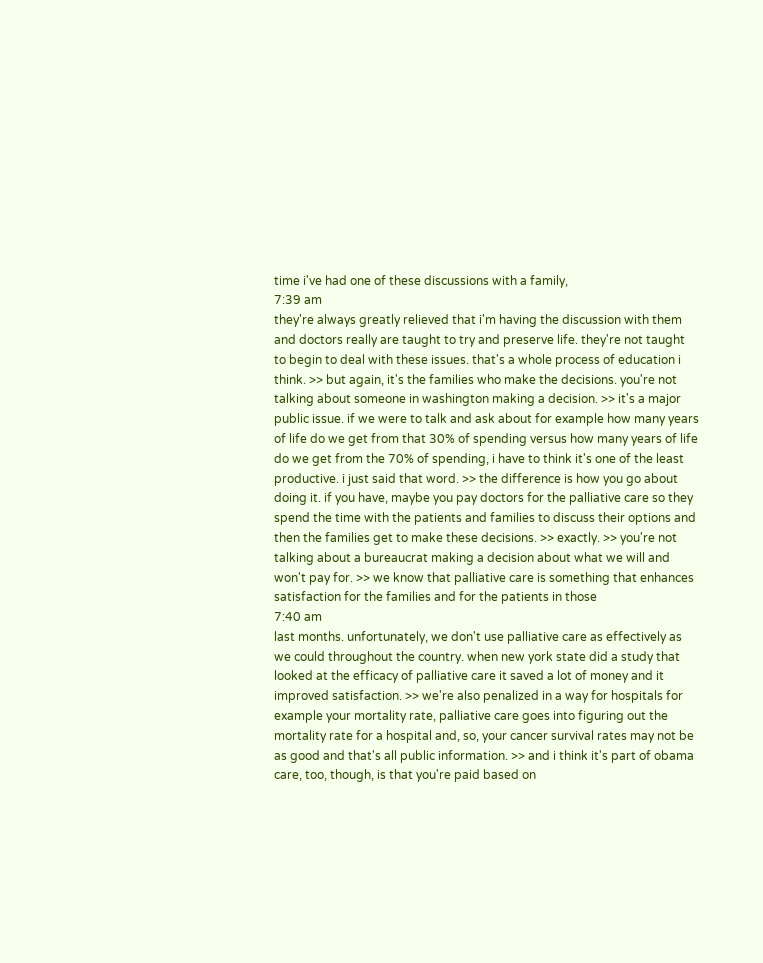time i've had one of these discussions with a family,
7:39 am
they're always greatly relieved that i'm having the discussion with them and doctors really are taught to try and preserve life. they're not taught to begin to deal with these issues. that's a whole process of education i think. >> but again, it's the families who make the decisions. you're not talking about someone in washington making a decision. >> it's a major public issue. if we were to talk and ask about for example how many years of life do we get from that 30% of spending versus how many years of life do we get from the 70% of spending, i have to think it's one of the least productive. i just said that word. >> the difference is how you go about doing it. if you have, maybe you pay doctors for the palliative care so they spend the time with the patients and families to discuss their options and then the families get to make these decisions. >> exactly. >> you're not talking about a bureaucrat making a decision about what we will and won't pay for. >> we know that palliative care is something that enhances satisfaction for the families and for the patients in those
7:40 am
last months. unfortunately, we don't use palliative care as effectively as we could throughout the country. when new york state did a study that looked at the efficacy of palliative care it saved a lot of money and it improved satisfaction. >> we're also penalized in a way for hospitals for example your mortality rate, palliative care goes into figuring out the mortality rate for a hospital and, so, your cancer survival rates may not be as good and that's all public information. >> and i think it's part of obama care, too, though, is that you're paid based on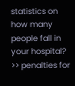statistics on how many people fall in your hospital? >> penalties for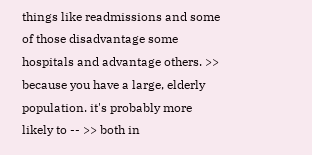things like readmissions and some of those disadvantage some hospitals and advantage others. >> because you have a large, elderly population. it's probably more likely to -- >> both in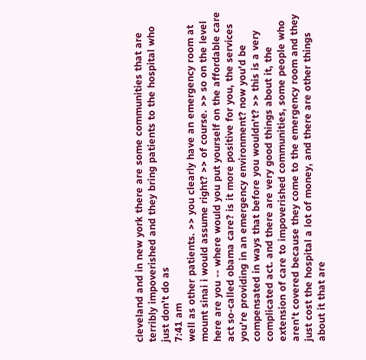cleveland and in new york there are some communities that are terribly impoverished and they bring patients to the hospital who just don't do as
7:41 am
well as other patients. >> you clearly have an emergency room at mount sinai i would assume right? >> of course. >> so on the level here are you -- where would you put yourself on the affordable care act so-called obama care? is it more positive for you, the services you're providing in an emergency environment? now you'd be compensated in ways that before you wouldn't? >> this is a very complicated act. and there are very good things about it, the extension of care to impoverished communities, some people who aren't covered because they come to the emergency room and they just cost the hospital a lot of money, and there are other things about it that are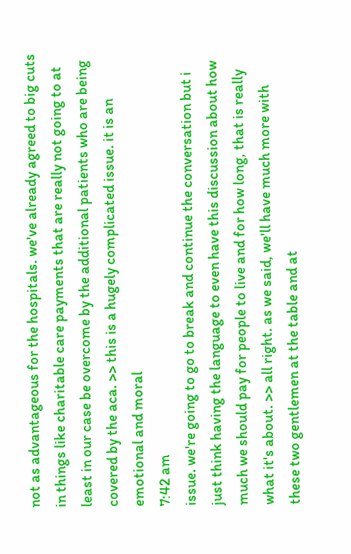not as advantageous for the hospitals. we've already agreed to big cuts in things like charitable care payments that are really not going to at least in our case be overcome by the additional patients who are being covered by the aca. >> this is a hugely complicated issue. it is an emotional and moral
7:42 am
issue. we're going to go to break and continue the conversation but i just think having the language to even have this discussion about how much we should pay for people to live and for how long, that is really what it's about. >> all right. as we said, we'll have much more with these two gentlemen at the table and at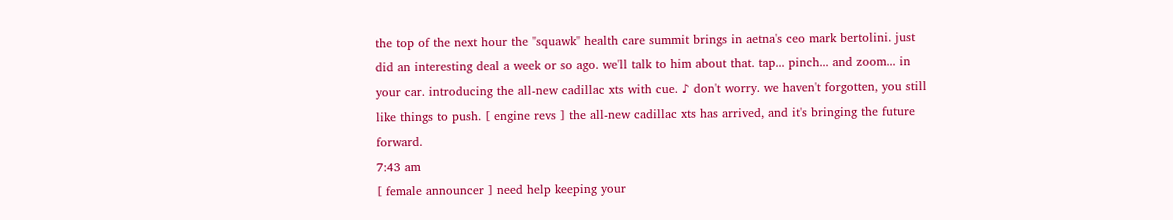the top of the next hour the "squawk" health care summit brings in aetna's ceo mark bertolini. just did an interesting deal a week or so ago. we'll talk to him about that. tap... pinch... and zoom... in your car. introducing the all-new cadillac xts with cue. ♪ don't worry. we haven't forgotten, you still like things to push. [ engine revs ] the all-new cadillac xts has arrived, and it's bringing the future forward.
7:43 am
[ female announcer ] need help keeping your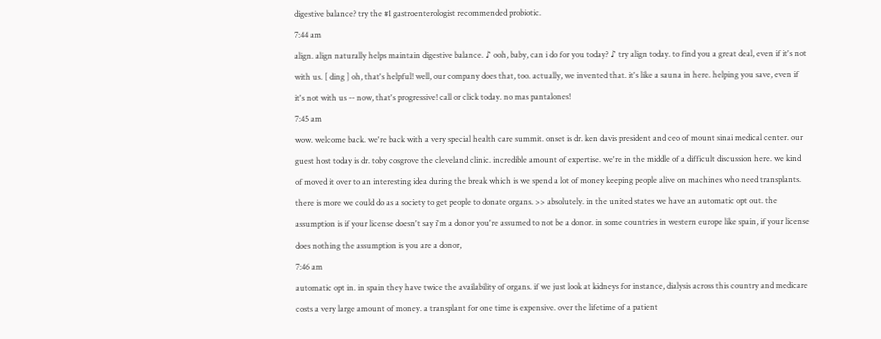digestive balance? try the #1 gastroenterologist recommended probiotic.
7:44 am
align. align naturally helps maintain digestive balance. ♪ ooh, baby, can i do for you today? ♪ try align today. to find you a great deal, even if it's not with us. [ ding ] oh, that's helpful! well, our company does that, too. actually, we invented that. it's like a sauna in here. helping you save, even if it's not with us -- now, that's progressive! call or click today. no mas pantalones!
7:45 am
wow. welcome back. we're back with a very special health care summit. onset is dr. ken davis president and ceo of mount sinai medical center. our guest host today is dr. toby cosgrove the cleveland clinic. incredible amount of expertise. we're in the middle of a difficult discussion here. we kind of moved it over to an interesting idea during the break which is we spend a lot of money keeping people alive on machines who need transplants. there is more we could do as a society to get people to donate organs. >> absolutely. in the united states we have an automatic opt out. the assumption is if your license doesn't say i'm a donor you're assumed to not be a donor. in some countries in western europe like spain, if your license does nothing the assumption is you are a donor,
7:46 am
automatic opt in. in spain they have twice the availability of organs. if we just look at kidneys for instance, dialysis across this country and medicare costs a very large amount of money. a transplant for one time is expensive. over the lifetime of a patient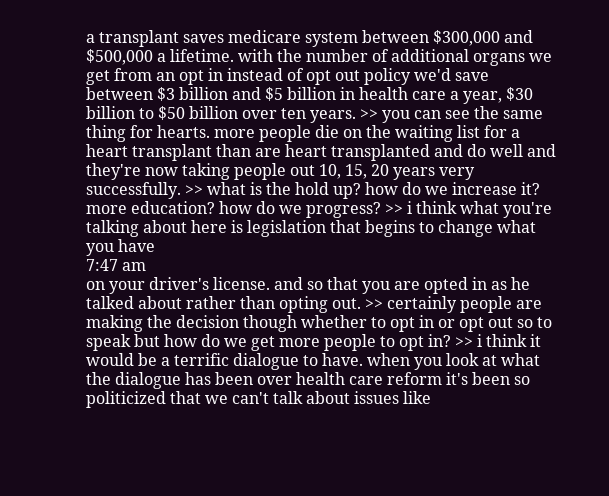a transplant saves medicare system between $300,000 and $500,000 a lifetime. with the number of additional organs we get from an opt in instead of opt out policy we'd save between $3 billion and $5 billion in health care a year, $30 billion to $50 billion over ten years. >> you can see the same thing for hearts. more people die on the waiting list for a heart transplant than are heart transplanted and do well and they're now taking people out 10, 15, 20 years very successfully. >> what is the hold up? how do we increase it? more education? how do we progress? >> i think what you're talking about here is legislation that begins to change what you have
7:47 am
on your driver's license. and so that you are opted in as he talked about rather than opting out. >> certainly people are making the decision though whether to opt in or opt out so to speak but how do we get more people to opt in? >> i think it would be a terrific dialogue to have. when you look at what the dialogue has been over health care reform it's been so politicized that we can't talk about issues like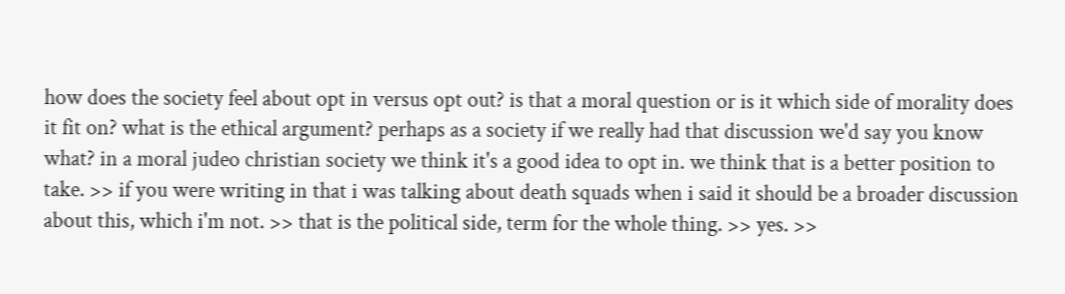how does the society feel about opt in versus opt out? is that a moral question or is it which side of morality does it fit on? what is the ethical argument? perhaps as a society if we really had that discussion we'd say you know what? in a moral judeo christian society we think it's a good idea to opt in. we think that is a better position to take. >> if you were writing in that i was talking about death squads when i said it should be a broader discussion about this, which i'm not. >> that is the political side, term for the whole thing. >> yes. >>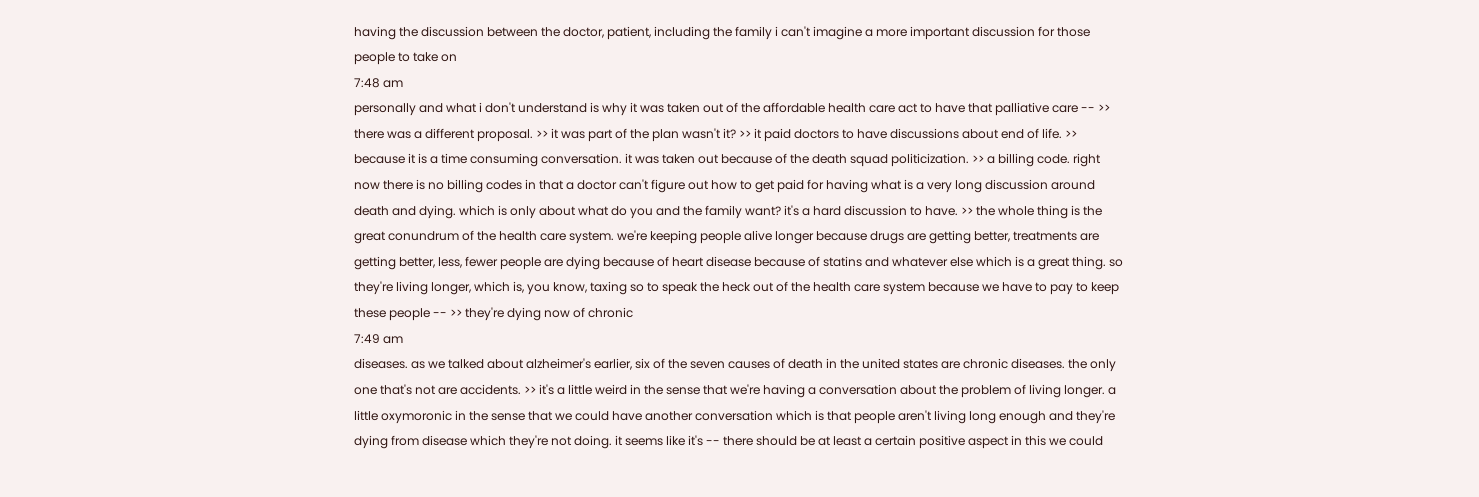having the discussion between the doctor, patient, including the family i can't imagine a more important discussion for those people to take on
7:48 am
personally and what i don't understand is why it was taken out of the affordable health care act to have that palliative care -- >> there was a different proposal. >> it was part of the plan wasn't it? >> it paid doctors to have discussions about end of life. >> because it is a time consuming conversation. it was taken out because of the death squad politicization. >> a billing code. right now there is no billing codes in that a doctor can't figure out how to get paid for having what is a very long discussion around death and dying. which is only about what do you and the family want? it's a hard discussion to have. >> the whole thing is the great conundrum of the health care system. we're keeping people alive longer because drugs are getting better, treatments are getting better, less, fewer people are dying because of heart disease because of statins and whatever else which is a great thing. so they're living longer, which is, you know, taxing so to speak the heck out of the health care system because we have to pay to keep these people -- >> they're dying now of chronic
7:49 am
diseases. as we talked about alzheimer's earlier, six of the seven causes of death in the united states are chronic diseases. the only one that's not are accidents. >> it's a little weird in the sense that we're having a conversation about the problem of living longer. a little oxymoronic in the sense that we could have another conversation which is that people aren't living long enough and they're dying from disease which they're not doing. it seems like it's -- there should be at least a certain positive aspect in this we could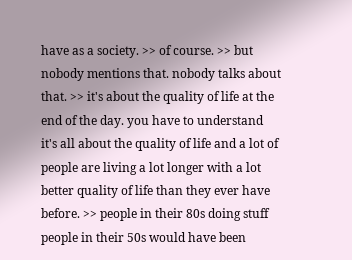have as a society. >> of course. >> but nobody mentions that. nobody talks about that. >> it's about the quality of life at the end of the day. you have to understand it's all about the quality of life and a lot of people are living a lot longer with a lot better quality of life than they ever have before. >> people in their 80s doing stuff people in their 50s would have been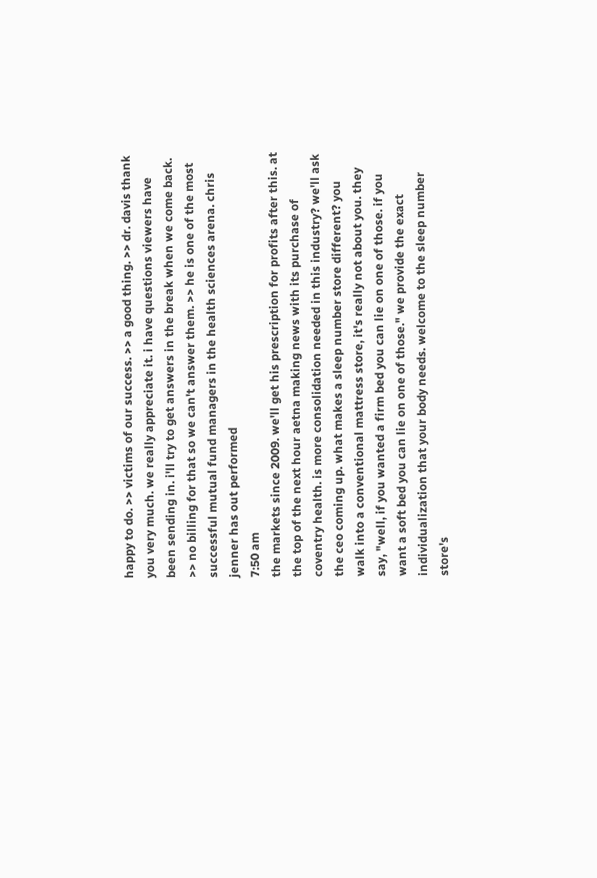happy to do. >> victims of our success. >> a good thing. >> dr. davis thank you very much. we really appreciate it. i have questions viewers have been sending in. i'll try to get answers in the break when we come back. >> no billing for that so we can't answer them. >> he is one of the most successful mutual fund managers in the health sciences arena. chris jenner has out performed
7:50 am
the markets since 2009. we'll get his prescription for profits after this. at the top of the next hour aetna making news with its purchase of coventry health. is more consolidation needed in this industry? we'll ask the ceo coming up. what makes a sleep number store different? you walk into a conventional mattress store, it's really not about you. they say, "well, if you wanted a firm bed you can lie on one of those. if you want a soft bed you can lie on one of those." we provide the exact individualization that your body needs. welcome to the sleep number store's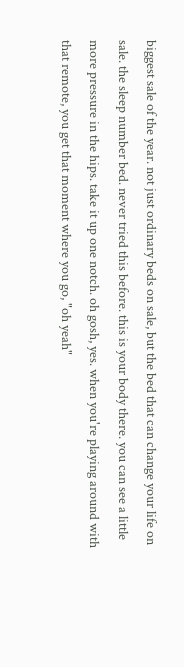biggest sale of the year. not just ordinary beds on sale, but the bed that can change your life on sale. the sleep number bed. never tried this before. this is your body there. you can see a little more pressure in the hips. take it up one notch. oh gosh, yes. when you're playing around with that remote, you get that moment where you go, "oh yeah"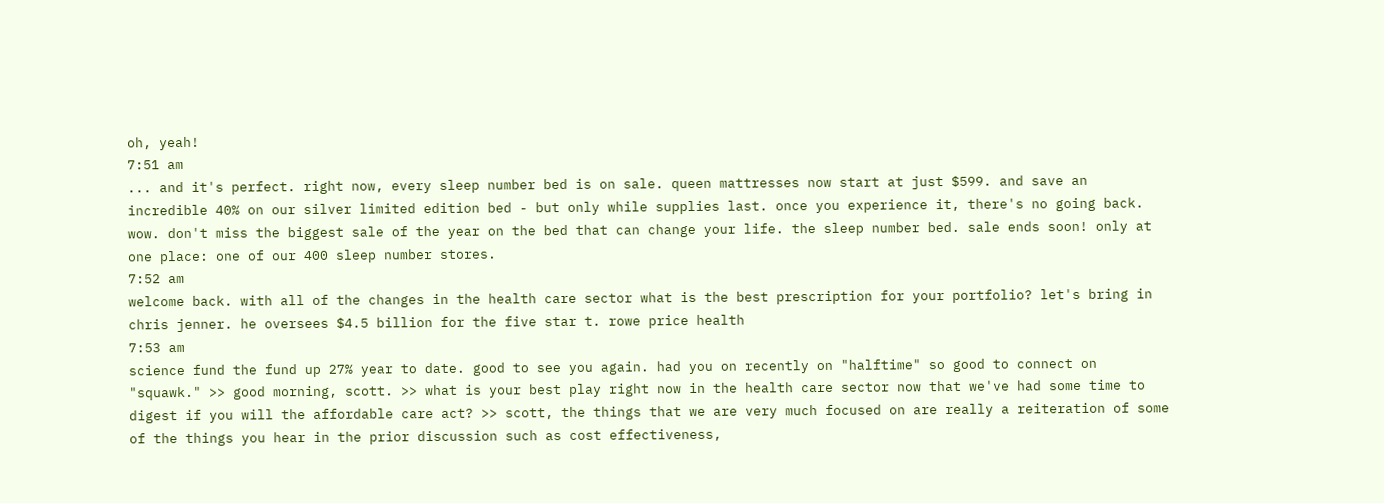oh, yeah!
7:51 am
... and it's perfect. right now, every sleep number bed is on sale. queen mattresses now start at just $599. and save an incredible 40% on our silver limited edition bed - but only while supplies last. once you experience it, there's no going back. wow. don't miss the biggest sale of the year on the bed that can change your life. the sleep number bed. sale ends soon! only at one place: one of our 400 sleep number stores.
7:52 am
welcome back. with all of the changes in the health care sector what is the best prescription for your portfolio? let's bring in chris jenner. he oversees $4.5 billion for the five star t. rowe price health
7:53 am
science fund the fund up 27% year to date. good to see you again. had you on recently on "halftime" so good to connect on "squawk." >> good morning, scott. >> what is your best play right now in the health care sector now that we've had some time to digest if you will the affordable care act? >> scott, the things that we are very much focused on are really a reiteration of some of the things you hear in the prior discussion such as cost effectiveness,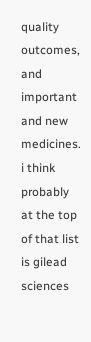quality outcomes, and important and new medicines. i think probably at the top of that list is gilead sciences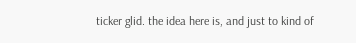ticker glid. the idea here is, and just to kind of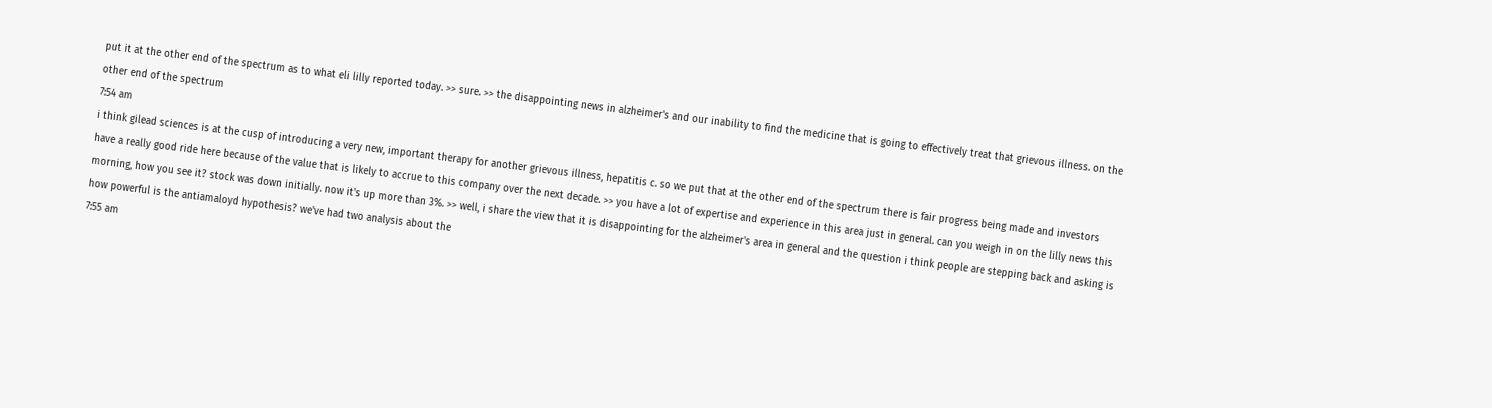put it at the other end of the spectrum as to what eli lilly reported today. >> sure. >> the disappointing news in alzheimer's and our inability to find the medicine that is going to effectively treat that grievous illness. on the other end of the spectrum
7:54 am
i think gilead sciences is at the cusp of introducing a very new, important therapy for another grievous illness, hepatitis c. so we put that at the other end of the spectrum there is fair progress being made and investors have a really good ride here because of the value that is likely to accrue to this company over the next decade. >> you have a lot of expertise and experience in this area just in general. can you weigh in on the lilly news this morning, how you see it? stock was down initially. now it's up more than 3%. >> well, i share the view that it is disappointing for the alzheimer's area in general and the question i think people are stepping back and asking is how powerful is the antiamaloyd hypothesis? we've had two analysis about the
7:55 am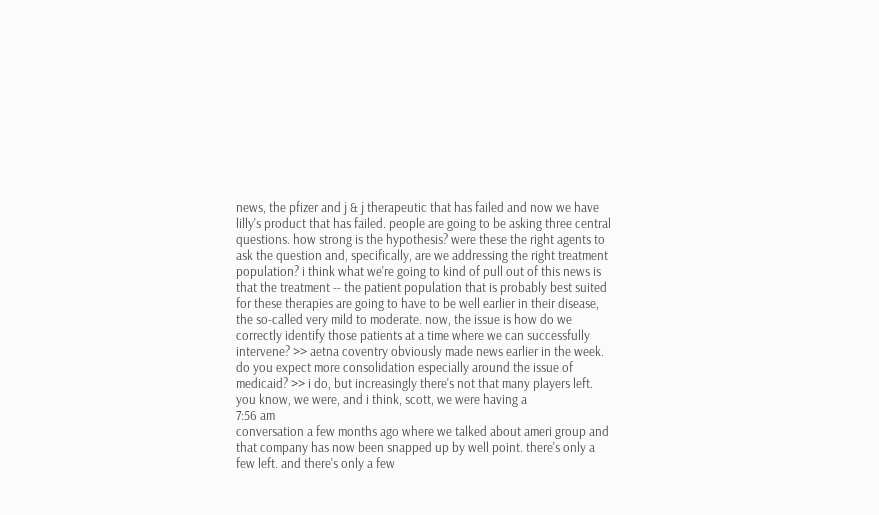news, the pfizer and j & j therapeutic that has failed and now we have lilly's product that has failed. people are going to be asking three central questions. how strong is the hypothesis? were these the right agents to ask the question and, specifically, are we addressing the right treatment population? i think what we're going to kind of pull out of this news is that the treatment -- the patient population that is probably best suited for these therapies are going to have to be well earlier in their disease, the so-called very mild to moderate. now, the issue is how do we correctly identify those patients at a time where we can successfully intervene? >> aetna coventry obviously made news earlier in the week. do you expect more consolidation especially around the issue of medicaid? >> i do, but increasingly there's not that many players left. you know, we were, and i think, scott, we were having a
7:56 am
conversation a few months ago where we talked about ameri group and that company has now been snapped up by well point. there's only a few left. and there's only a few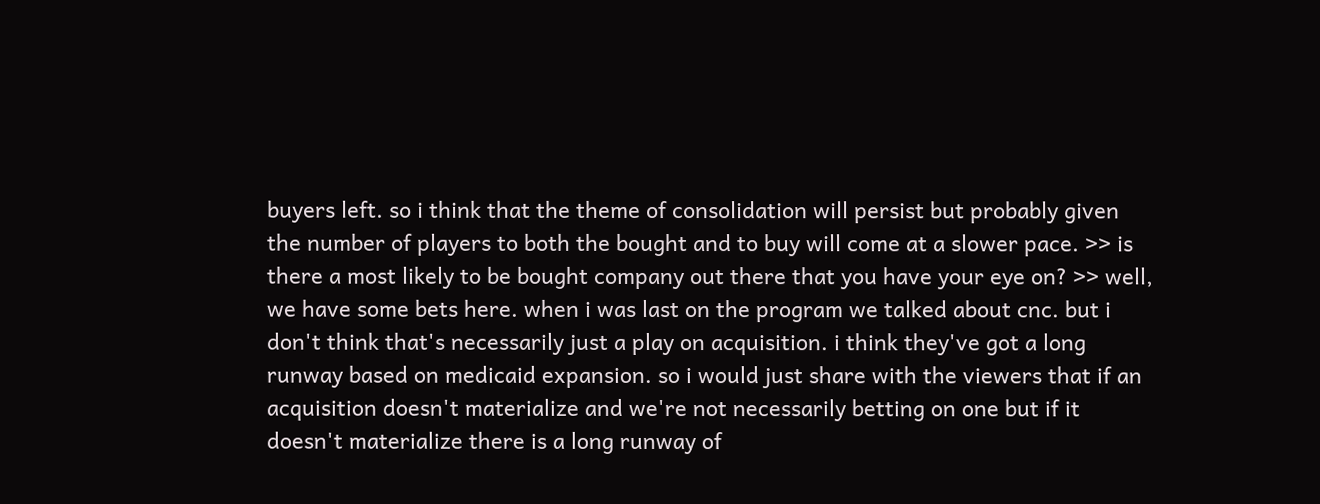buyers left. so i think that the theme of consolidation will persist but probably given the number of players to both the bought and to buy will come at a slower pace. >> is there a most likely to be bought company out there that you have your eye on? >> well, we have some bets here. when i was last on the program we talked about cnc. but i don't think that's necessarily just a play on acquisition. i think they've got a long runway based on medicaid expansion. so i would just share with the viewers that if an acquisition doesn't materialize and we're not necessarily betting on one but if it doesn't materialize there is a long runway of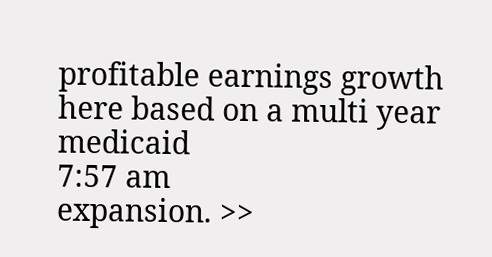profitable earnings growth here based on a multi year medicaid
7:57 am
expansion. >>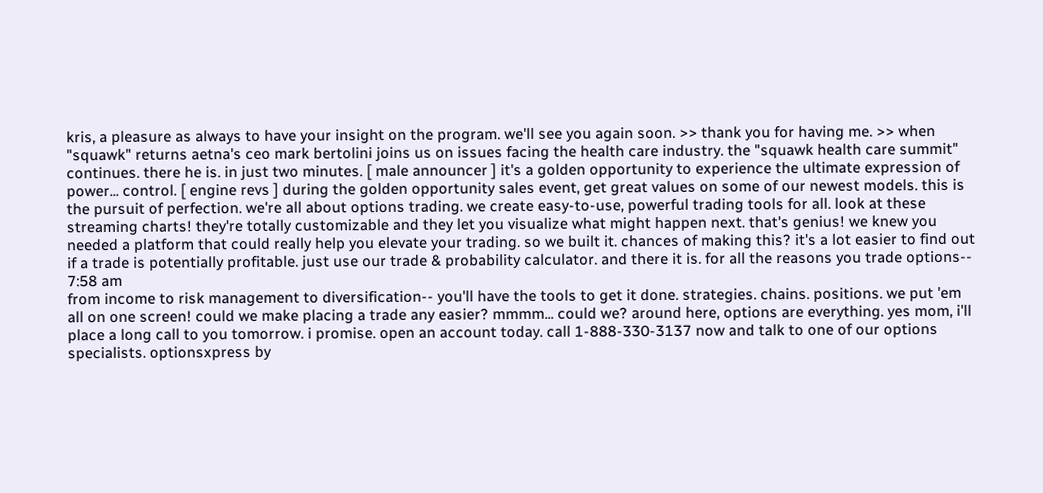kris, a pleasure as always to have your insight on the program. we'll see you again soon. >> thank you for having me. >> when "squawk" returns aetna's ceo mark bertolini joins us on issues facing the health care industry. the "squawk health care summit" continues. there he is. in just two minutes. [ male announcer ] it's a golden opportunity to experience the ultimate expression of power... control. [ engine revs ] during the golden opportunity sales event, get great values on some of our newest models. this is the pursuit of perfection. we're all about options trading. we create easy-to-use, powerful trading tools for all. look at these streaming charts! they're totally customizable and they let you visualize what might happen next. that's genius! we knew you needed a platform that could really help you elevate your trading. so we built it. chances of making this? it's a lot easier to find out if a trade is potentially profitable. just use our trade & probability calculator. and there it is. for all the reasons you trade options--
7:58 am
from income to risk management to diversification-- you'll have the tools to get it done. strategies. chains. positions. we put 'em all on one screen! could we make placing a trade any easier? mmmm... could we? around here, options are everything. yes mom, i'll place a long call to you tomorrow. i promise. open an account today. call 1-888-330-3137 now and talk to one of our options specialists. optionsxpress by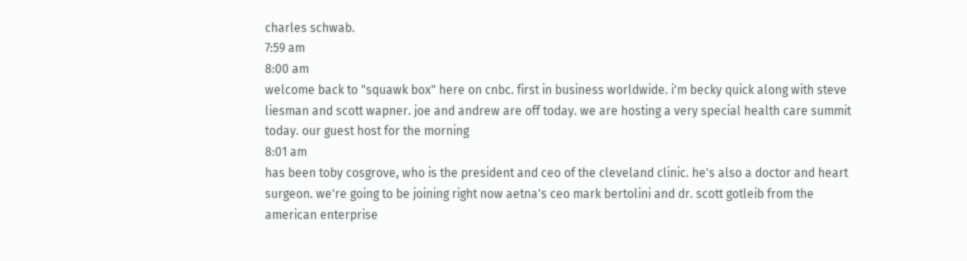charles schwab.
7:59 am
8:00 am
welcome back to "squawk box" here on cnbc. first in business worldwide. i'm becky quick along with steve liesman and scott wapner. joe and andrew are off today. we are hosting a very special health care summit today. our guest host for the morning
8:01 am
has been toby cosgrove, who is the president and ceo of the cleveland clinic. he's also a doctor and heart surgeon. we're going to be joining right now aetna's ceo mark bertolini and dr. scott gotleib from the american enterprise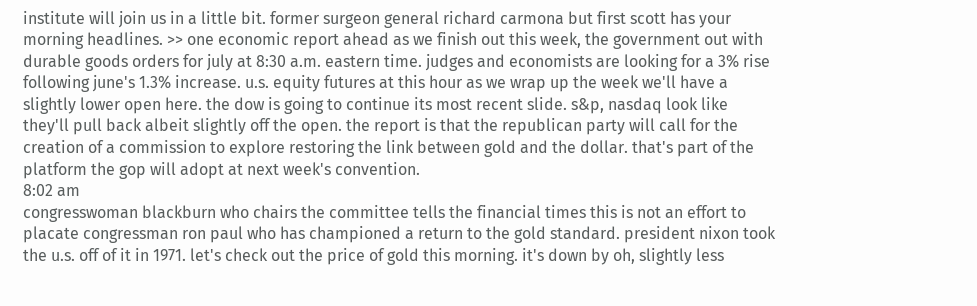institute will join us in a little bit. former surgeon general richard carmona but first scott has your morning headlines. >> one economic report ahead as we finish out this week, the government out with durable goods orders for july at 8:30 a.m. eastern time. judges and economists are looking for a 3% rise following june's 1.3% increase. u.s. equity futures at this hour as we wrap up the week we'll have a slightly lower open here. the dow is going to continue its most recent slide. s&p, nasdaq look like they'll pull back albeit slightly off the open. the report is that the republican party will call for the creation of a commission to explore restoring the link between gold and the dollar. that's part of the platform the gop will adopt at next week's convention.
8:02 am
congresswoman blackburn who chairs the committee tells the financial times this is not an effort to placate congressman ron paul who has championed a return to the gold standard. president nixon took the u.s. off of it in 1971. let's check out the price of gold this morning. it's down by oh, slightly less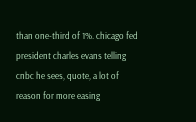than one-third of 1%. chicago fed president charles evans telling cnbc he sees, quote, a lot of reason for more easing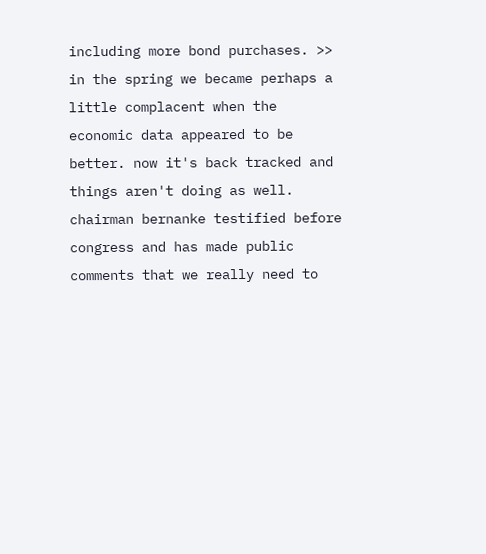including more bond purchases. >> in the spring we became perhaps a little complacent when the economic data appeared to be better. now it's back tracked and things aren't doing as well. chairman bernanke testified before congress and has made public comments that we really need to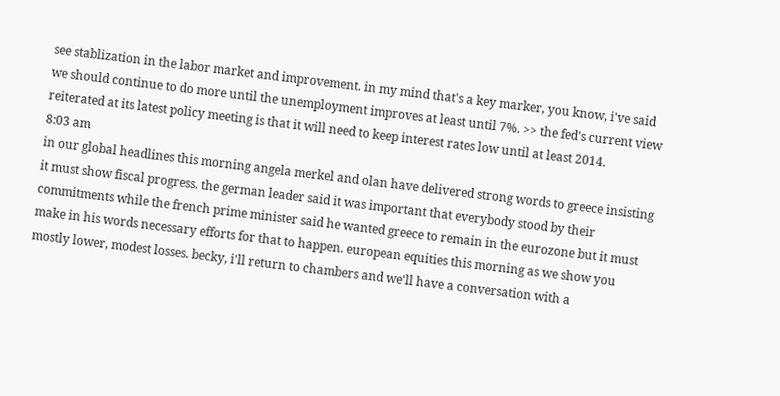see stablization in the labor market and improvement. in my mind that's a key marker, you know, i've said we should continue to do more until the unemployment improves at least until 7%. >> the fed's current view reiterated at its latest policy meeting is that it will need to keep interest rates low until at least 2014.
8:03 am
in our global headlines this morning angela merkel and olan have delivered strong words to greece insisting it must show fiscal progress. the german leader said it was important that everybody stood by their commitments while the french prime minister said he wanted greece to remain in the eurozone but it must make in his words necessary efforts for that to happen. european equities this morning as we show you mostly lower, modest losses. becky, i'll return to chambers and we'll have a conversation with a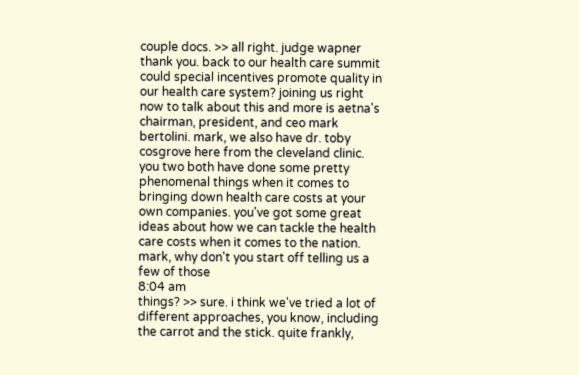couple docs. >> all right. judge wapner thank you. back to our health care summit could special incentives promote quality in our health care system? joining us right now to talk about this and more is aetna's chairman, president, and ceo mark bertolini. mark, we also have dr. toby cosgrove here from the cleveland clinic. you two both have done some pretty phenomenal things when it comes to bringing down health care costs at your own companies. you've got some great ideas about how we can tackle the health care costs when it comes to the nation. mark, why don't you start off telling us a few of those
8:04 am
things? >> sure. i think we've tried a lot of different approaches, you know, including the carrot and the stick. quite frankly,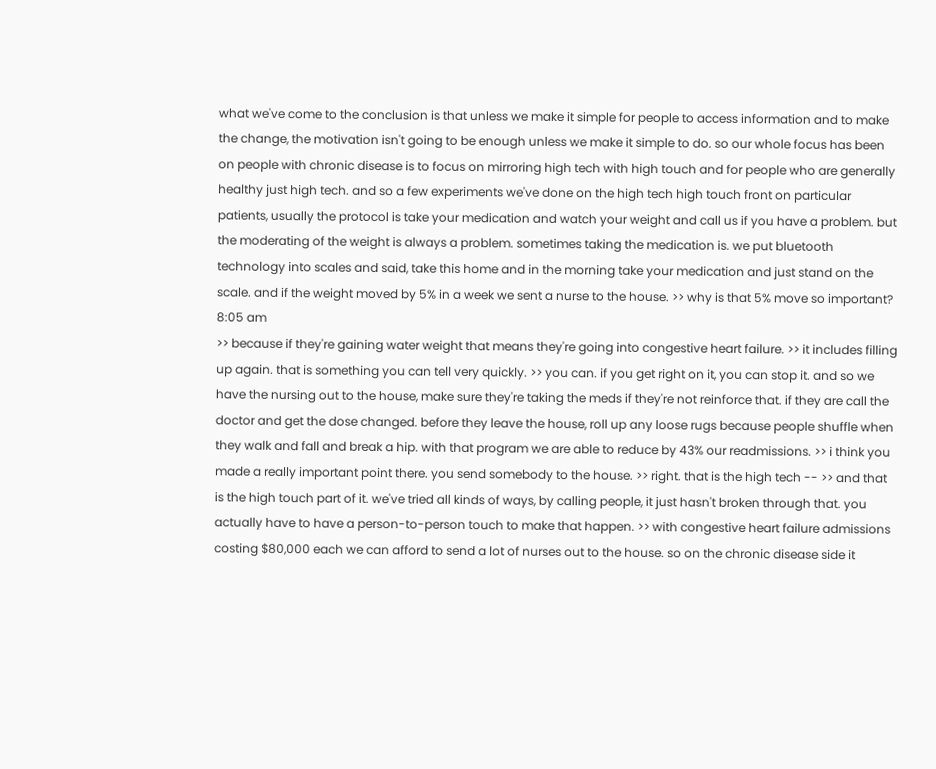what we've come to the conclusion is that unless we make it simple for people to access information and to make the change, the motivation isn't going to be enough unless we make it simple to do. so our whole focus has been on people with chronic disease is to focus on mirroring high tech with high touch and for people who are generally healthy just high tech. and so a few experiments we've done on the high tech high touch front on particular patients, usually the protocol is take your medication and watch your weight and call us if you have a problem. but the moderating of the weight is always a problem. sometimes taking the medication is. we put bluetooth technology into scales and said, take this home and in the morning take your medication and just stand on the scale. and if the weight moved by 5% in a week we sent a nurse to the house. >> why is that 5% move so important?
8:05 am
>> because if they're gaining water weight that means they're going into congestive heart failure. >> it includes filling up again. that is something you can tell very quickly. >> you can. if you get right on it, you can stop it. and so we have the nursing out to the house, make sure they're taking the meds if they're not reinforce that. if they are call the doctor and get the dose changed. before they leave the house, roll up any loose rugs because people shuffle when they walk and fall and break a hip. with that program we are able to reduce by 43% our readmissions. >> i think you made a really important point there. you send somebody to the house. >> right. that is the high tech -- >> and that is the high touch part of it. we've tried all kinds of ways, by calling people, it just hasn't broken through that. you actually have to have a person-to-person touch to make that happen. >> with congestive heart failure admissions costing $80,000 each we can afford to send a lot of nurses out to the house. so on the chronic disease side it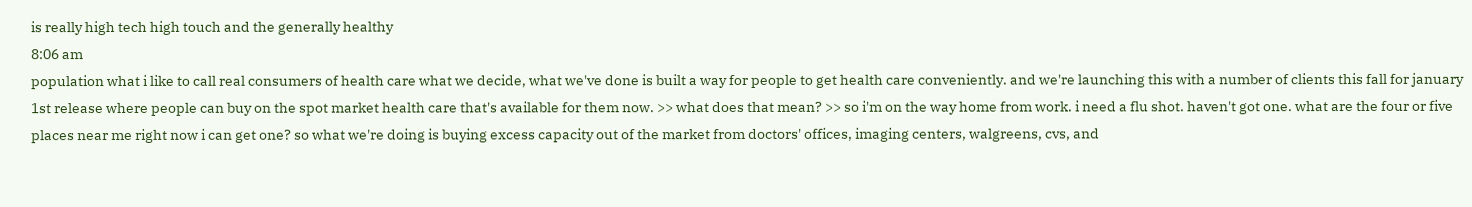is really high tech high touch and the generally healthy
8:06 am
population what i like to call real consumers of health care what we decide, what we've done is built a way for people to get health care conveniently. and we're launching this with a number of clients this fall for january 1st release where people can buy on the spot market health care that's available for them now. >> what does that mean? >> so i'm on the way home from work. i need a flu shot. haven't got one. what are the four or five places near me right now i can get one? so what we're doing is buying excess capacity out of the market from doctors' offices, imaging centers, walgreens, cvs, and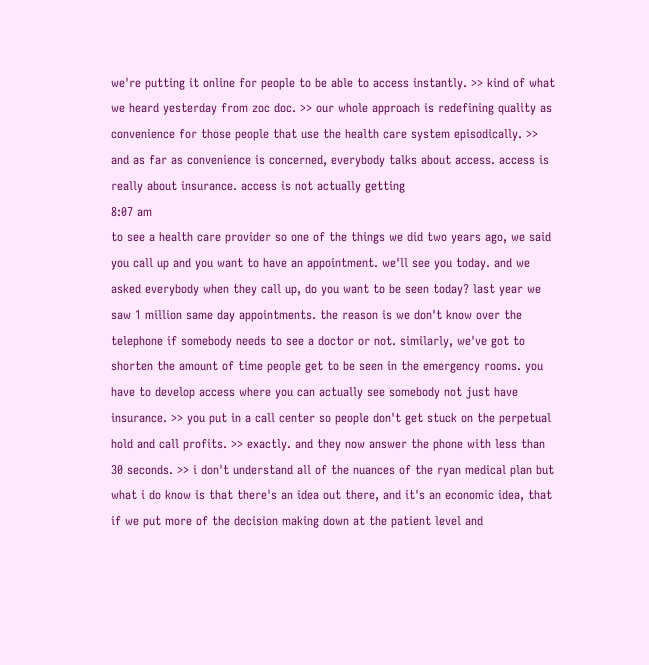we're putting it online for people to be able to access instantly. >> kind of what we heard yesterday from zoc doc. >> our whole approach is redefining quality as convenience for those people that use the health care system episodically. >> and as far as convenience is concerned, everybody talks about access. access is really about insurance. access is not actually getting
8:07 am
to see a health care provider so one of the things we did two years ago, we said you call up and you want to have an appointment. we'll see you today. and we asked everybody when they call up, do you want to be seen today? last year we saw 1 million same day appointments. the reason is we don't know over the telephone if somebody needs to see a doctor or not. similarly, we've got to shorten the amount of time people get to be seen in the emergency rooms. you have to develop access where you can actually see somebody not just have insurance. >> you put in a call center so people don't get stuck on the perpetual hold and call profits. >> exactly. and they now answer the phone with less than 30 seconds. >> i don't understand all of the nuances of the ryan medical plan but what i do know is that there's an idea out there, and it's an economic idea, that if we put more of the decision making down at the patient level and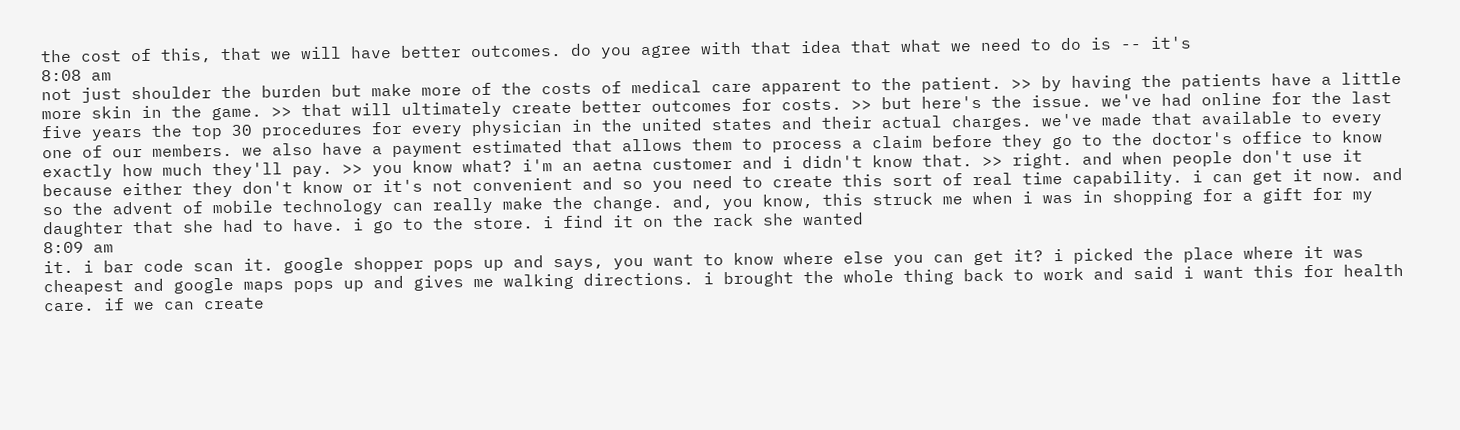the cost of this, that we will have better outcomes. do you agree with that idea that what we need to do is -- it's
8:08 am
not just shoulder the burden but make more of the costs of medical care apparent to the patient. >> by having the patients have a little more skin in the game. >> that will ultimately create better outcomes for costs. >> but here's the issue. we've had online for the last five years the top 30 procedures for every physician in the united states and their actual charges. we've made that available to every one of our members. we also have a payment estimated that allows them to process a claim before they go to the doctor's office to know exactly how much they'll pay. >> you know what? i'm an aetna customer and i didn't know that. >> right. and when people don't use it because either they don't know or it's not convenient and so you need to create this sort of real time capability. i can get it now. and so the advent of mobile technology can really make the change. and, you know, this struck me when i was in shopping for a gift for my daughter that she had to have. i go to the store. i find it on the rack she wanted
8:09 am
it. i bar code scan it. google shopper pops up and says, you want to know where else you can get it? i picked the place where it was cheapest and google maps pops up and gives me walking directions. i brought the whole thing back to work and said i want this for health care. if we can create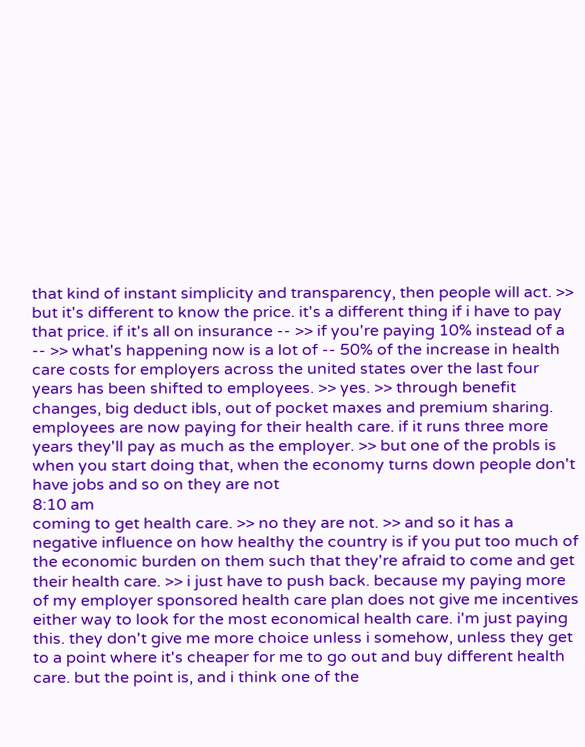that kind of instant simplicity and transparency, then people will act. >> but it's different to know the price. it's a different thing if i have to pay that price. if it's all on insurance -- >> if you're paying 10% instead of a -- >> what's happening now is a lot of -- 50% of the increase in health care costs for employers across the united states over the last four years has been shifted to employees. >> yes. >> through benefit changes, big deduct ibls, out of pocket maxes and premium sharing. employees are now paying for their health care. if it runs three more years they'll pay as much as the employer. >> but one of the probls is when you start doing that, when the economy turns down people don't have jobs and so on they are not
8:10 am
coming to get health care. >> no they are not. >> and so it has a negative influence on how healthy the country is if you put too much of the economic burden on them such that they're afraid to come and get their health care. >> i just have to push back. because my paying more of my employer sponsored health care plan does not give me incentives either way to look for the most economical health care. i'm just paying this. they don't give me more choice unless i somehow, unless they get to a point where it's cheaper for me to go out and buy different health care. but the point is, and i think one of the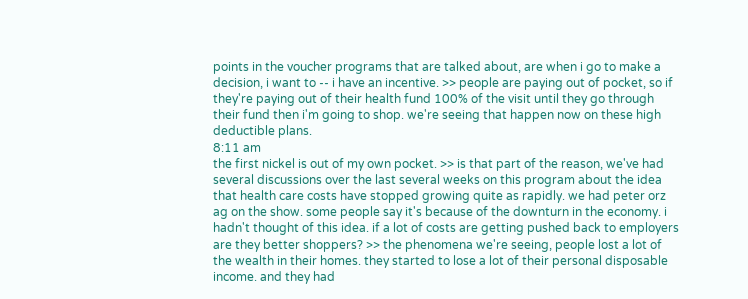points in the voucher programs that are talked about, are when i go to make a decision, i want to -- i have an incentive. >> people are paying out of pocket, so if they're paying out of their health fund 100% of the visit until they go through their fund then i'm going to shop. we're seeing that happen now on these high deductible plans.
8:11 am
the first nickel is out of my own pocket. >> is that part of the reason, we've had several discussions over the last several weeks on this program about the idea that health care costs have stopped growing quite as rapidly. we had peter orz ag on the show. some people say it's because of the downturn in the economy. i hadn't thought of this idea. if a lot of costs are getting pushed back to employers are they better shoppers? >> the phenomena we're seeing, people lost a lot of the wealth in their homes. they started to lose a lot of their personal disposable income. and they had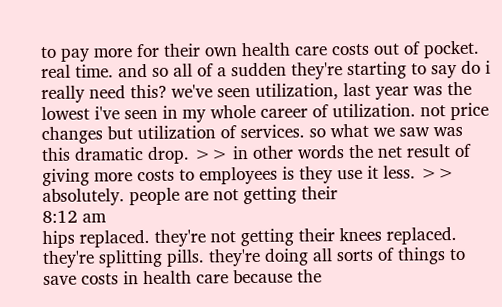to pay more for their own health care costs out of pocket. real time. and so all of a sudden they're starting to say do i really need this? we've seen utilization, last year was the lowest i've seen in my whole career of utilization. not price changes but utilization of services. so what we saw was this dramatic drop. >> in other words the net result of giving more costs to employees is they use it less. >> absolutely. people are not getting their
8:12 am
hips replaced. they're not getting their knees replaced. they're splitting pills. they're doing all sorts of things to save costs in health care because the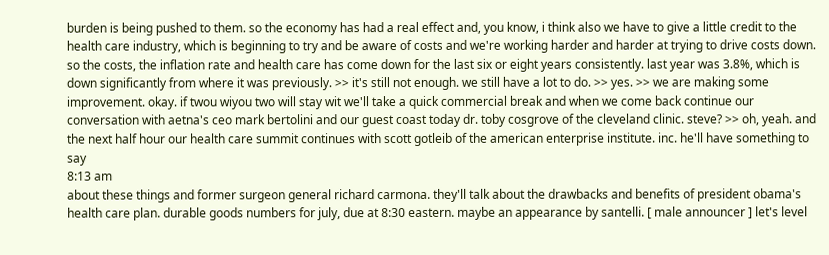burden is being pushed to them. so the economy has had a real effect and, you know, i think also we have to give a little credit to the health care industry, which is beginning to try and be aware of costs and we're working harder and harder at trying to drive costs down. so the costs, the inflation rate and health care has come down for the last six or eight years consistently. last year was 3.8%, which is down significantly from where it was previously. >> it's still not enough. we still have a lot to do. >> yes. >> we are making some improvement. okay. if twou wiyou two will stay wit we'll take a quick commercial break and when we come back continue our conversation with aetna's ceo mark bertolini and our guest coast today dr. toby cosgrove of the cleveland clinic. steve? >> oh, yeah. and the next half hour our health care summit continues with scott gotleib of the american enterprise institute. inc. he'll have something to say
8:13 am
about these things and former surgeon general richard carmona. they'll talk about the drawbacks and benefits of president obama's health care plan. durable goods numbers for july, due at 8:30 eastern. maybe an appearance by santelli. [ male announcer ] let's level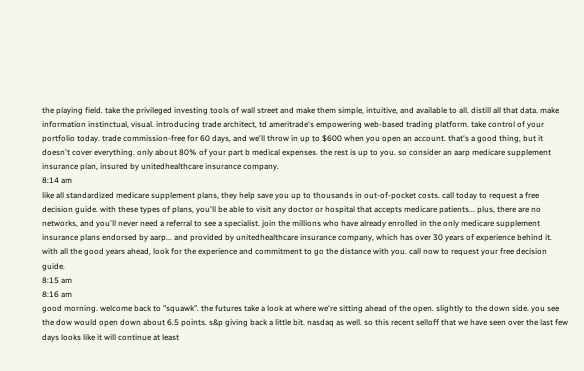the playing field. take the privileged investing tools of wall street and make them simple, intuitive, and available to all. distill all that data. make information instinctual, visual. introducing trade architect, td ameritrade's empowering web-based trading platform. take control of your portfolio today. trade commission-free for 60 days, and we'll throw in up to $600 when you open an account. that's a good thing, but it doesn't cover everything. only about 80% of your part b medical expenses. the rest is up to you. so consider an aarp medicare supplement insurance plan, insured by unitedhealthcare insurance company.
8:14 am
like all standardized medicare supplement plans, they help save you up to thousands in out-of-pocket costs. call today to request a free decision guide. with these types of plans, you'll be able to visit any doctor or hospital that accepts medicare patients... plus, there are no networks, and you'll never need a referral to see a specialist. join the millions who have already enrolled in the only medicare supplement insurance plans endorsed by aarp... and provided by unitedhealthcare insurance company, which has over 30 years of experience behind it. with all the good years ahead, look for the experience and commitment to go the distance with you. call now to request your free decision guide.
8:15 am
8:16 am
good morning. welcome back to "squawk". the futures take a look at where we're sitting ahead of the open. slightly to the down side. you see the dow would open down about 6.5 points. s&p giving back a little bit. nasdaq as well. so this recent selloff that we have seen over the last few days looks like it will continue at least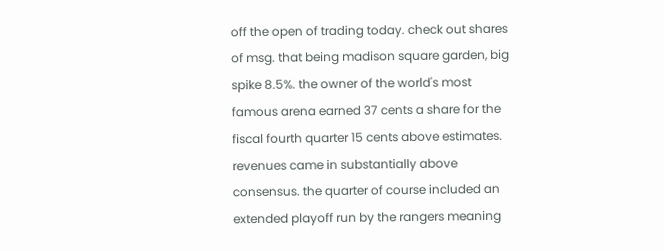off the open of trading today. check out shares of msg. that being madison square garden, big spike 8.5%. the owner of the world's most famous arena earned 37 cents a share for the fiscal fourth quarter 15 cents above estimates. revenues came in substantially above consensus. the quarter of course included an extended playoff run by the rangers meaning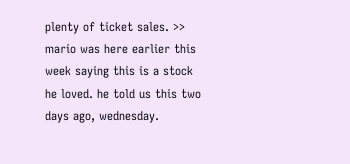plenty of ticket sales. >> mario was here earlier this week saying this is a stock he loved. he told us this two days ago, wednesday.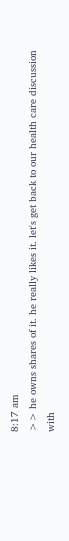8:17 am
>> he owns shares of it. he really likes it. let's get back to our health care discussion with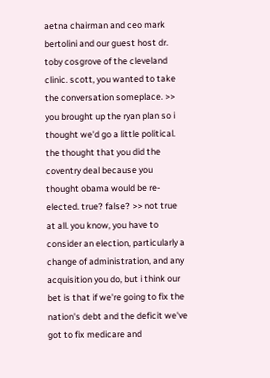aetna chairman and ceo mark bertolini and our guest host dr. toby cosgrove of the cleveland clinic. scott, you wanted to take the conversation someplace. >> you brought up the ryan plan so i thought we'd go a little political. the thought that you did the coventry deal because you thought obama would be re-elected. true? false? >> not true at all. you know, you have to consider an election, particularly a change of administration, and any acquisition you do, but i think our bet is that if we're going to fix the nation's debt and the deficit we've got to fix medicare and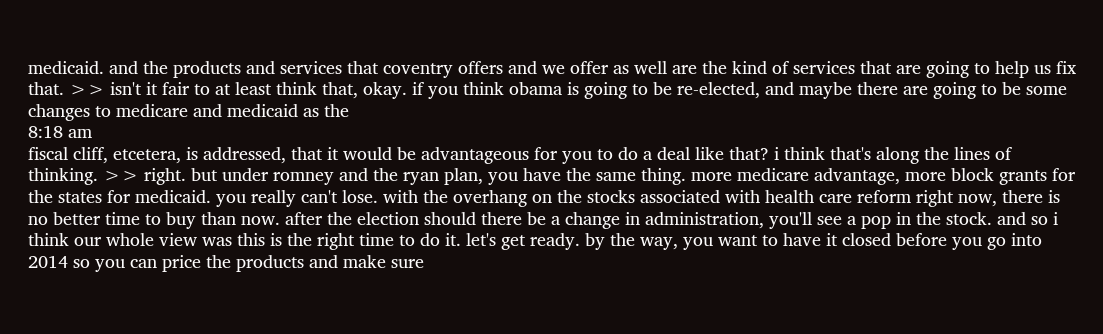medicaid. and the products and services that coventry offers and we offer as well are the kind of services that are going to help us fix that. >> isn't it fair to at least think that, okay. if you think obama is going to be re-elected, and maybe there are going to be some changes to medicare and medicaid as the
8:18 am
fiscal cliff, etcetera, is addressed, that it would be advantageous for you to do a deal like that? i think that's along the lines of thinking. >> right. but under romney and the ryan plan, you have the same thing. more medicare advantage, more block grants for the states for medicaid. you really can't lose. with the overhang on the stocks associated with health care reform right now, there is no better time to buy than now. after the election should there be a change in administration, you'll see a pop in the stock. and so i think our whole view was this is the right time to do it. let's get ready. by the way, you want to have it closed before you go into 2014 so you can price the products and make sure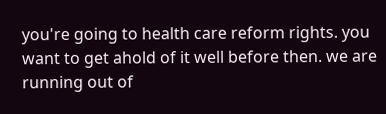you're going to health care reform rights. you want to get ahold of it well before then. we are running out of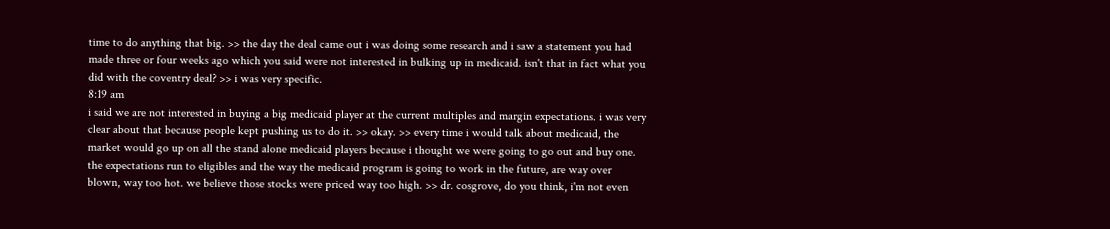time to do anything that big. >> the day the deal came out i was doing some research and i saw a statement you had made three or four weeks ago which you said were not interested in bulking up in medicaid. isn't that in fact what you did with the coventry deal? >> i was very specific.
8:19 am
i said we are not interested in buying a big medicaid player at the current multiples and margin expectations. i was very clear about that because people kept pushing us to do it. >> okay. >> every time i would talk about medicaid, the market would go up on all the stand alone medicaid players because i thought we were going to go out and buy one. the expectations run to eligibles and the way the medicaid program is going to work in the future, are way over blown, way too hot. we believe those stocks were priced way too high. >> dr. cosgrove, do you think, i'm not even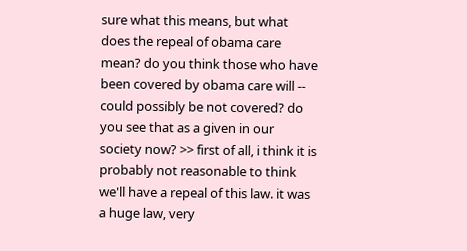sure what this means, but what does the repeal of obama care mean? do you think those who have been covered by obama care will -- could possibly be not covered? do you see that as a given in our society now? >> first of all, i think it is probably not reasonable to think we'll have a repeal of this law. it was a huge law, very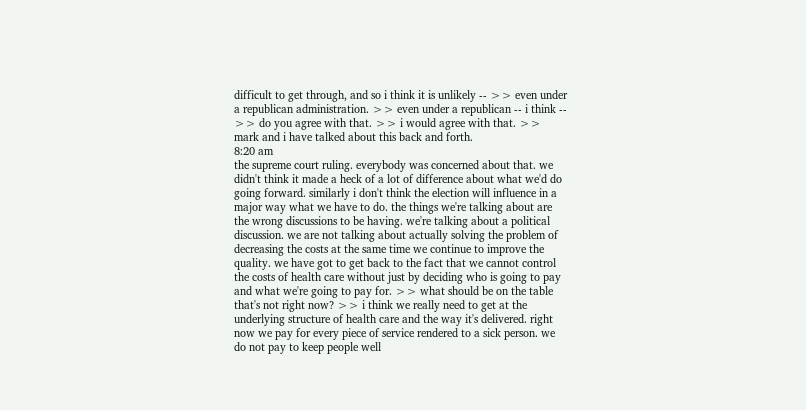difficult to get through, and so i think it is unlikely -- >> even under a republican administration. >> even under a republican -- i think -- >> do you agree with that. >> i would agree with that. >> mark and i have talked about this back and forth.
8:20 am
the supreme court ruling. everybody was concerned about that. we didn't think it made a heck of a lot of difference about what we'd do going forward. similarly i don't think the election will influence in a major way what we have to do. the things we're talking about are the wrong discussions to be having. we're talking about a political discussion. we are not talking about actually solving the problem of decreasing the costs at the same time we continue to improve the quality. we have got to get back to the fact that we cannot control the costs of health care without just by deciding who is going to pay and what we're going to pay for. >> what should be on the table that's not right now? >> i think we really need to get at the underlying structure of health care and the way it's delivered. right now we pay for every piece of service rendered to a sick person. we do not pay to keep people well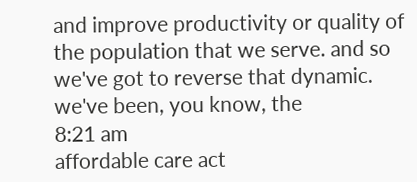and improve productivity or quality of the population that we serve. and so we've got to reverse that dynamic. we've been, you know, the
8:21 am
affordable care act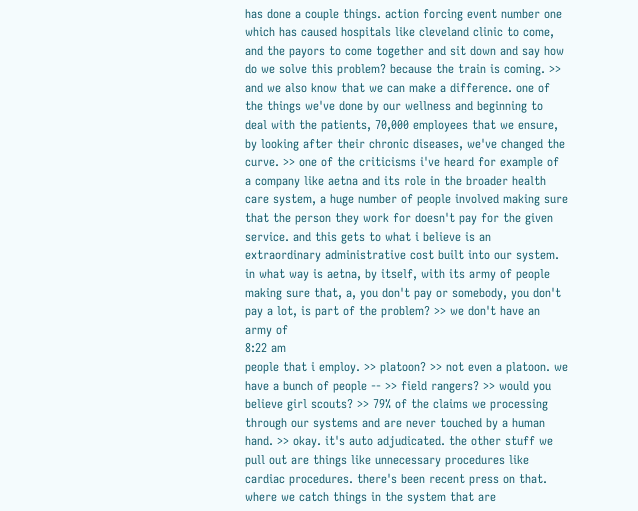has done a couple things. action forcing event number one which has caused hospitals like cleveland clinic to come, and the payors to come together and sit down and say how do we solve this problem? because the train is coming. >> and we also know that we can make a difference. one of the things we've done by our wellness and beginning to deal with the patients, 70,000 employees that we ensure, by looking after their chronic diseases, we've changed the curve. >> one of the criticisms i've heard for example of a company like aetna and its role in the broader health care system, a huge number of people involved making sure that the person they work for doesn't pay for the given service. and this gets to what i believe is an extraordinary administrative cost built into our system. in what way is aetna, by itself, with its army of people making sure that, a, you don't pay or somebody, you don't pay a lot, is part of the problem? >> we don't have an army of
8:22 am
people that i employ. >> platoon? >> not even a platoon. we have a bunch of people -- >> field rangers? >> would you believe girl scouts? >> 79% of the claims we processing through our systems and are never touched by a human hand. >> okay. it's auto adjudicated. the other stuff we pull out are things like unnecessary procedures like cardiac procedures. there's been recent press on that. where we catch things in the system that are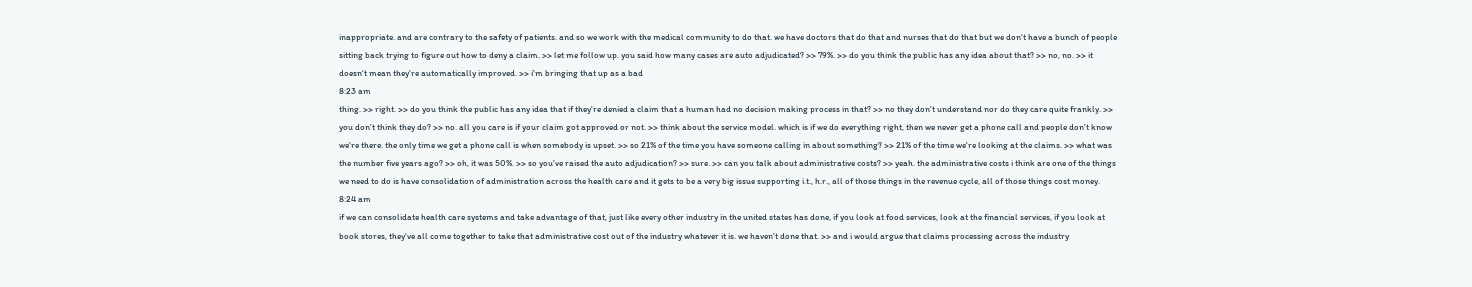inappropriate. and are contrary to the safety of patients. and so we work with the medical community to do that. we have doctors that do that and nurses that do that but we don't have a bunch of people sitting back trying to figure out how to deny a claim. >> let me follow up. you said how many cases are auto adjudicated? >> 79%. >> do you think the public has any idea about that? >> no, no. >> it doesn't mean they're automatically improved. >> i'm bringing that up as a bad
8:23 am
thing. >> right. >> do you think the public has any idea that if they're denied a claim that a human had no decision making process in that? >> no they don't understand nor do they care quite frankly. >> you don't think they do? >> no. all you care is if your claim got approved or not. >> think about the service model. which is if we do everything right, then we never get a phone call and people don't know we're there. the only time we get a phone call is when somebody is upset. >> so 21% of the time you have someone calling in about something? >> 21% of the time we're looking at the claims. >> what was the number five years ago? >> oh, it was 50%. >> so you've raised the auto adjudication? >> sure. >> can you talk about administrative costs? >> yeah. the administrative costs i think are one of the things we need to do is have consolidation of administration across the health care and it gets to be a very big issue supporting i.t., h.r., all of those things in the revenue cycle, all of those things cost money.
8:24 am
if we can consolidate health care systems and take advantage of that, just like every other industry in the united states has done, if you look at food services, look at the financial services, if you look at book stores, they've all come together to take that administrative cost out of the industry whatever it is. we haven't done that. >> and i would argue that claims processing across the industry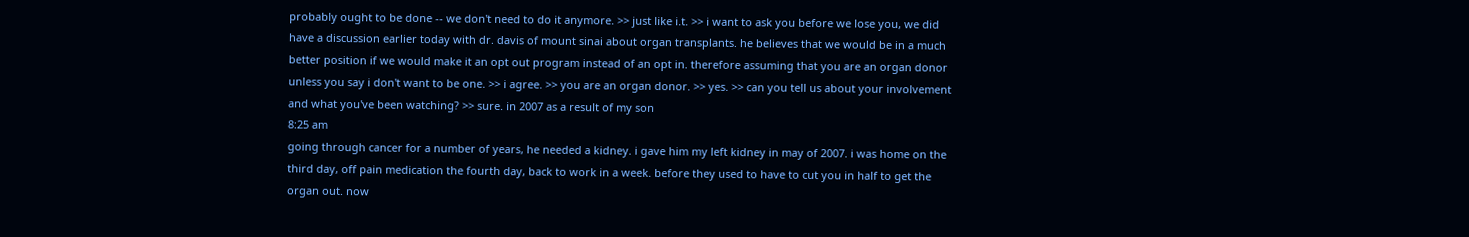probably ought to be done -- we don't need to do it anymore. >> just like i.t. >> i want to ask you before we lose you, we did have a discussion earlier today with dr. davis of mount sinai about organ transplants. he believes that we would be in a much better position if we would make it an opt out program instead of an opt in. therefore assuming that you are an organ donor unless you say i don't want to be one. >> i agree. >> you are an organ donor. >> yes. >> can you tell us about your involvement and what you've been watching? >> sure. in 2007 as a result of my son
8:25 am
going through cancer for a number of years, he needed a kidney. i gave him my left kidney in may of 2007. i was home on the third day, off pain medication the fourth day, back to work in a week. before they used to have to cut you in half to get the organ out. now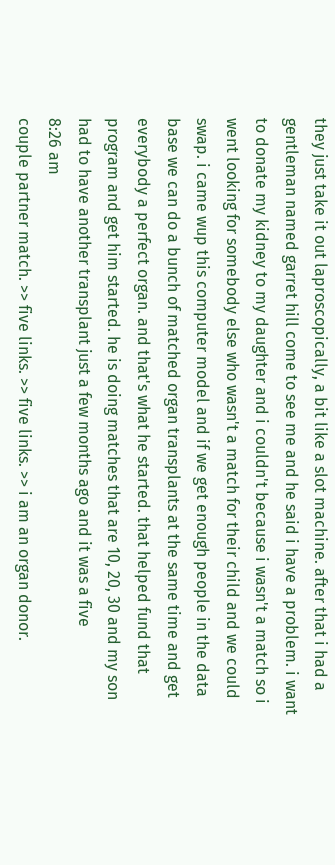they just take it out laproscopically, a bit like a slot machine. after that i had a gentleman named garret hill come to see me and he said i have a problem. i want to donate my kidney to my daughter and i couldn't because i wasn't a match so i went looking for somebody else who wasn't a match for their child and we could swap. i came wup this computer model and if we get enough people in the data base we can do a bunch of matched organ transplants at the same time and get everybody a perfect organ. and that's what he started. that helped fund that program and get him started. he is doing matches that are 10, 20, 30 and my son had to have another transplant just a few months ago and it was a five
8:26 am
couple partner match. >> five links. >> five links. >> i am an organ donor.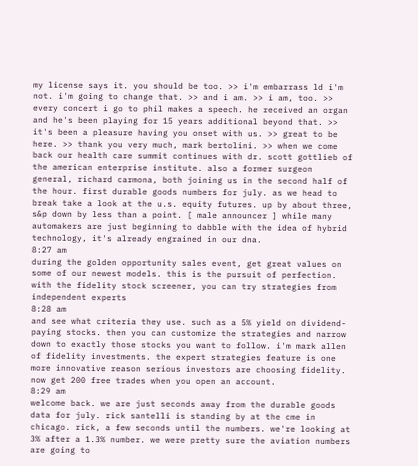my license says it. you should be too. >> i'm embarrass ld i'm not. i'm going to change that. >> and i am. >> i am, too. >> every concert i go to phil makes a speech. he received an organ and he's been playing for 15 years additional beyond that. >> it's been a pleasure having you onset with us. >> great to be here. >> thank you very much, mark bertolini. >> when we come back our health care summit continues with dr. scott gottlieb of the american enterprise institute. also a former surgeon general, richard carmona, both joining us in the second half of the hour. first durable goods numbers for july. as we head to break take a look at the u.s. equity futures. up by about three, s&p down by less than a point. [ male announcer ] while many automakers are just beginning to dabble with the idea of hybrid technology, it's already engrained in our dna.
8:27 am
during the golden opportunity sales event, get great values on some of our newest models. this is the pursuit of perfection. with the fidelity stock screener, you can try strategies from independent experts
8:28 am
and see what criteria they use. such as a 5% yield on dividend-paying stocks. then you can customize the strategies and narrow down to exactly those stocks you want to follow. i'm mark allen of fidelity investments. the expert strategies feature is one more innovative reason serious investors are choosing fidelity. now get 200 free trades when you open an account.
8:29 am
welcome back. we are just seconds away from the durable goods data for july. rick santelli is standing by at the cme in chicago. rick, a few seconds until the numbers. we're looking at 3% after a 1.3% number. we were pretty sure the aviation numbers are going to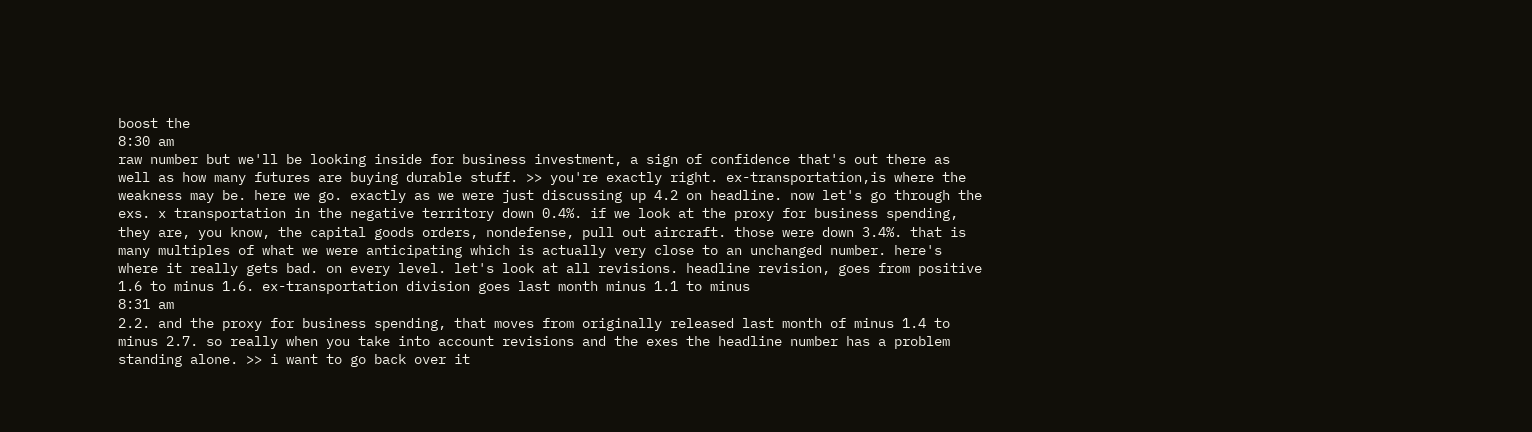boost the
8:30 am
raw number but we'll be looking inside for business investment, a sign of confidence that's out there as well as how many futures are buying durable stuff. >> you're exactly right. ex-transportation,is where the weakness may be. here we go. exactly as we were just discussing up 4.2 on headline. now let's go through the exs. x transportation in the negative territory down 0.4%. if we look at the proxy for business spending, they are, you know, the capital goods orders, nondefense, pull out aircraft. those were down 3.4%. that is many multiples of what we were anticipating which is actually very close to an unchanged number. here's where it really gets bad. on every level. let's look at all revisions. headline revision, goes from positive 1.6 to minus 1.6. ex-transportation division goes last month minus 1.1 to minus
8:31 am
2.2. and the proxy for business spending, that moves from originally released last month of minus 1.4 to minus 2.7. so really when you take into account revisions and the exes the headline number has a problem standing alone. >> i want to go back over it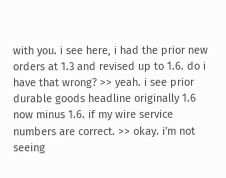with you. i see here, i had the prior new orders at 1.3 and revised up to 1.6. do i have that wrong? >> yeah. i see prior durable goods headline originally 1.6 now minus 1.6. if my wire service numbers are correct. >> okay. i'm not seeing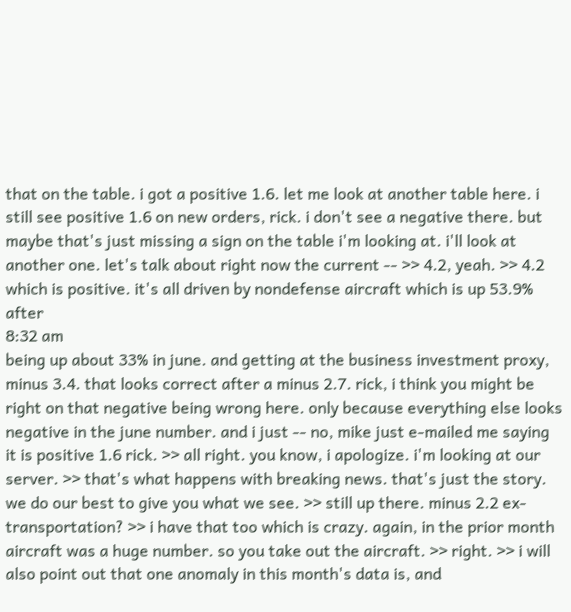that on the table. i got a positive 1.6. let me look at another table here. i still see positive 1.6 on new orders, rick. i don't see a negative there. but maybe that's just missing a sign on the table i'm looking at. i'll look at another one. let's talk about right now the current -- >> 4.2, yeah. >> 4.2 which is positive. it's all driven by nondefense aircraft which is up 53.9% after
8:32 am
being up about 33% in june. and getting at the business investment proxy, minus 3.4. that looks correct after a minus 2.7. rick, i think you might be right on that negative being wrong here. only because everything else looks negative in the june number. and i just -- no, mike just e-mailed me saying it is positive 1.6 rick. >> all right. you know, i apologize. i'm looking at our server. >> that's what happens with breaking news. that's just the story. we do our best to give you what we see. >> still up there. minus 2.2 ex-transportation? >> i have that too which is crazy. again, in the prior month aircraft was a huge number. so you take out the aircraft. >> right. >> i will also point out that one anomaly in this month's data is, and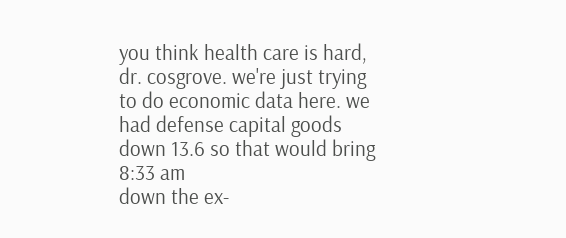you think health care is hard, dr. cosgrove. we're just trying to do economic data here. we had defense capital goods down 13.6 so that would bring
8:33 am
down the ex-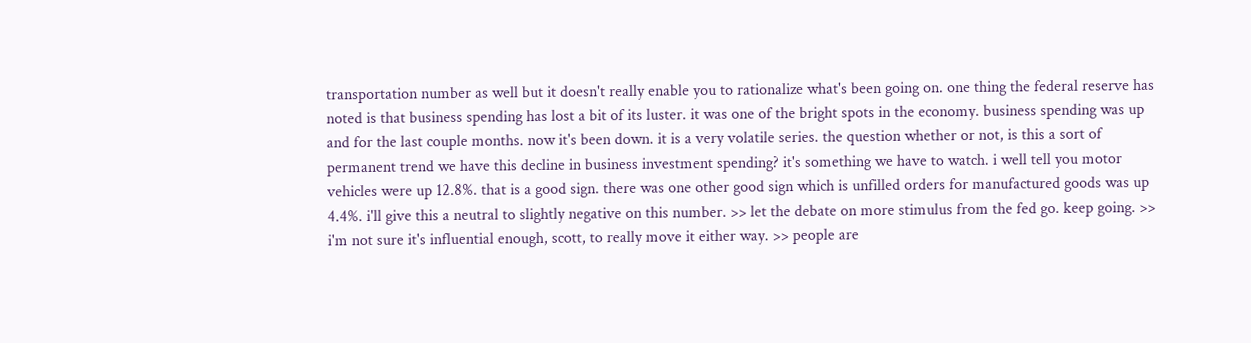transportation number as well but it doesn't really enable you to rationalize what's been going on. one thing the federal reserve has noted is that business spending has lost a bit of its luster. it was one of the bright spots in the economy. business spending was up and for the last couple months. now it's been down. it is a very volatile series. the question whether or not, is this a sort of permanent trend we have this decline in business investment spending? it's something we have to watch. i well tell you motor vehicles were up 12.8%. that is a good sign. there was one other good sign which is unfilled orders for manufactured goods was up 4.4%. i'll give this a neutral to slightly negative on this number. >> let the debate on more stimulus from the fed go. keep going. >> i'm not sure it's influential enough, scott, to really move it either way. >> people are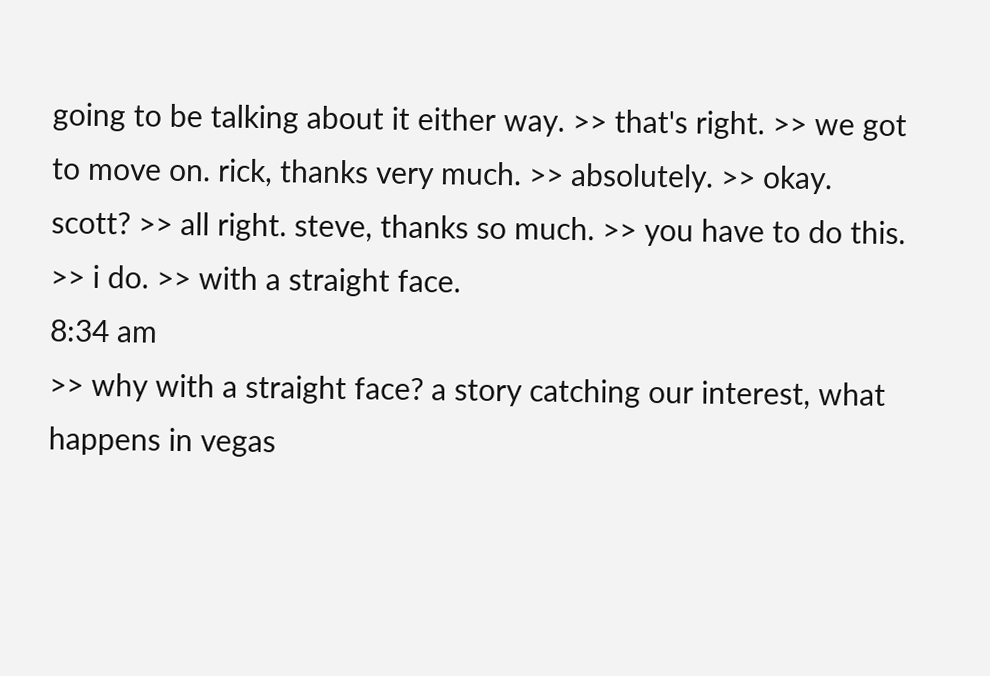going to be talking about it either way. >> that's right. >> we got to move on. rick, thanks very much. >> absolutely. >> okay. scott? >> all right. steve, thanks so much. >> you have to do this. >> i do. >> with a straight face.
8:34 am
>> why with a straight face? a story catching our interest, what happens in vegas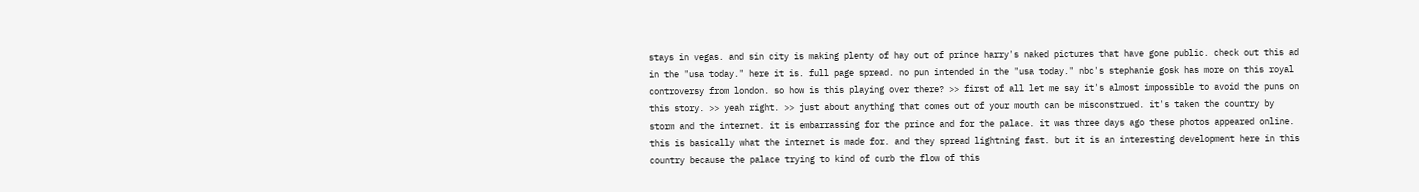stays in vegas. and sin city is making plenty of hay out of prince harry's naked pictures that have gone public. check out this ad in the "usa today." here it is. full page spread. no pun intended in the "usa today." nbc's stephanie gosk has more on this royal controversy from london. so how is this playing over there? >> first of all let me say it's almost impossible to avoid the puns on this story. >> yeah right. >> just about anything that comes out of your mouth can be misconstrued. it's taken the country by storm and the internet. it is embarrassing for the prince and for the palace. it was three days ago these photos appeared online. this is basically what the internet is made for. and they spread lightning fast. but it is an interesting development here in this country because the palace trying to kind of curb the flow of this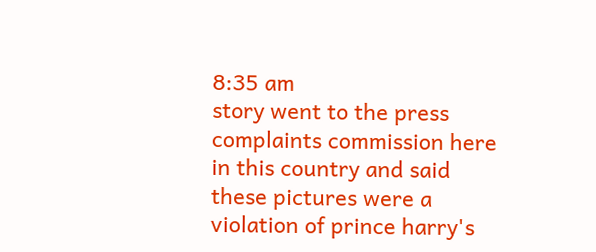8:35 am
story went to the press complaints commission here in this country and said these pictures were a violation of prince harry's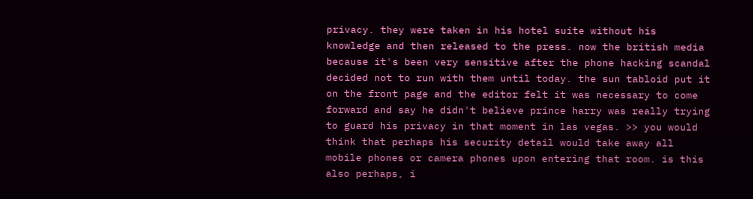privacy. they were taken in his hotel suite without his knowledge and then released to the press. now the british media because it's been very sensitive after the phone hacking scandal decided not to run with them until today. the sun tabloid put it on the front page and the editor felt it was necessary to come forward and say he didn't believe prince harry was really trying to guard his privacy in that moment in las vegas. >> you would think that perhaps his security detail would take away all mobile phones or camera phones upon entering that room. is this also perhaps, i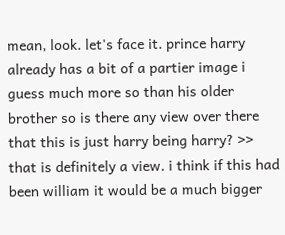mean, look. let's face it. prince harry already has a bit of a partier image i guess much more so than his older brother so is there any view over there that this is just harry being harry? >> that is definitely a view. i think if this had been william it would be a much bigger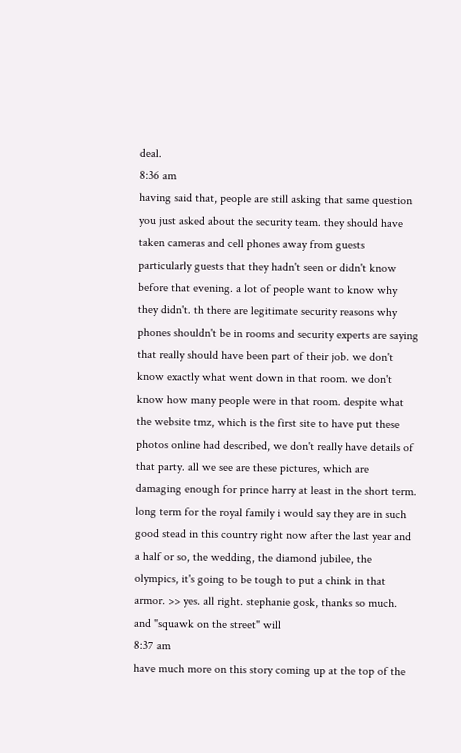deal.
8:36 am
having said that, people are still asking that same question you just asked about the security team. they should have taken cameras and cell phones away from guests particularly guests that they hadn't seen or didn't know before that evening. a lot of people want to know why they didn't. th there are legitimate security reasons why phones shouldn't be in rooms and security experts are saying that really should have been part of their job. we don't know exactly what went down in that room. we don't know how many people were in that room. despite what the website tmz, which is the first site to have put these photos online had described, we don't really have details of that party. all we see are these pictures, which are damaging enough for prince harry at least in the short term. long term for the royal family i would say they are in such good stead in this country right now after the last year and a half or so, the wedding, the diamond jubilee, the olympics, it's going to be tough to put a chink in that armor. >> yes. all right. stephanie gosk, thanks so much. and "squawk on the street" will
8:37 am
have much more on this story coming up at the top of the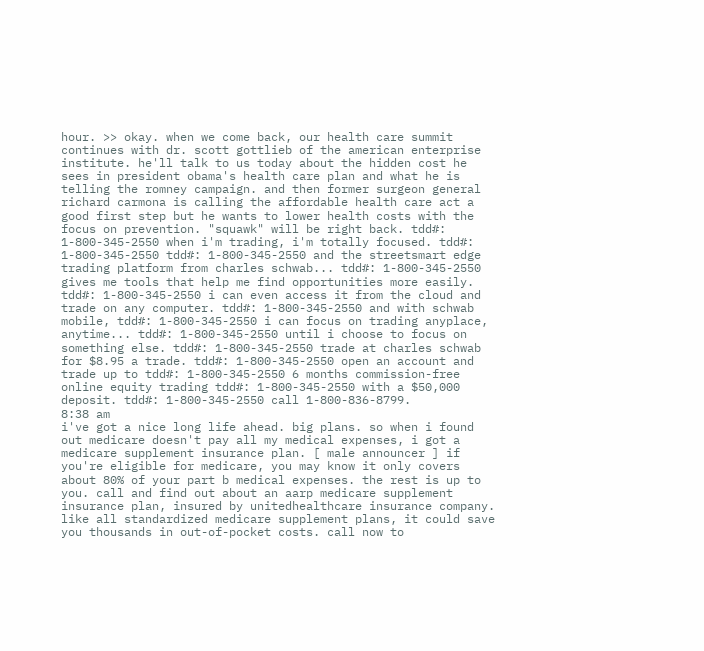hour. >> okay. when we come back, our health care summit continues with dr. scott gottlieb of the american enterprise institute. he'll talk to us today about the hidden cost he sees in president obama's health care plan and what he is telling the romney campaign. and then former surgeon general richard carmona is calling the affordable health care act a good first step but he wants to lower health costs with the focus on prevention. "squawk" will be right back. tdd#: 1-800-345-2550 when i'm trading, i'm totally focused. tdd#: 1-800-345-2550 tdd#: 1-800-345-2550 and the streetsmart edge trading platform from charles schwab... tdd#: 1-800-345-2550 gives me tools that help me find opportunities more easily. tdd#: 1-800-345-2550 i can even access it from the cloud and trade on any computer. tdd#: 1-800-345-2550 and with schwab mobile, tdd#: 1-800-345-2550 i can focus on trading anyplace, anytime... tdd#: 1-800-345-2550 until i choose to focus on something else. tdd#: 1-800-345-2550 trade at charles schwab for $8.95 a trade. tdd#: 1-800-345-2550 open an account and trade up to tdd#: 1-800-345-2550 6 months commission-free online equity trading tdd#: 1-800-345-2550 with a $50,000 deposit. tdd#: 1-800-345-2550 call 1-800-836-8799.
8:38 am
i've got a nice long life ahead. big plans. so when i found out medicare doesn't pay all my medical expenses, i got a medicare supplement insurance plan. [ male announcer ] if you're eligible for medicare, you may know it only covers about 80% of your part b medical expenses. the rest is up to you. call and find out about an aarp medicare supplement insurance plan, insured by unitedhealthcare insurance company. like all standardized medicare supplement plans, it could save you thousands in out-of-pocket costs. call now to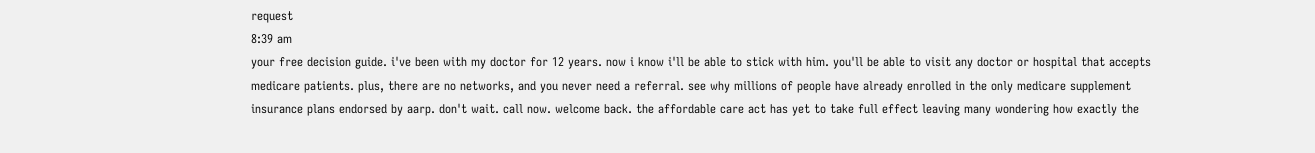request
8:39 am
your free decision guide. i've been with my doctor for 12 years. now i know i'll be able to stick with him. you'll be able to visit any doctor or hospital that accepts medicare patients. plus, there are no networks, and you never need a referral. see why millions of people have already enrolled in the only medicare supplement insurance plans endorsed by aarp. don't wait. call now. welcome back. the affordable care act has yet to take full effect leaving many wondering how exactly the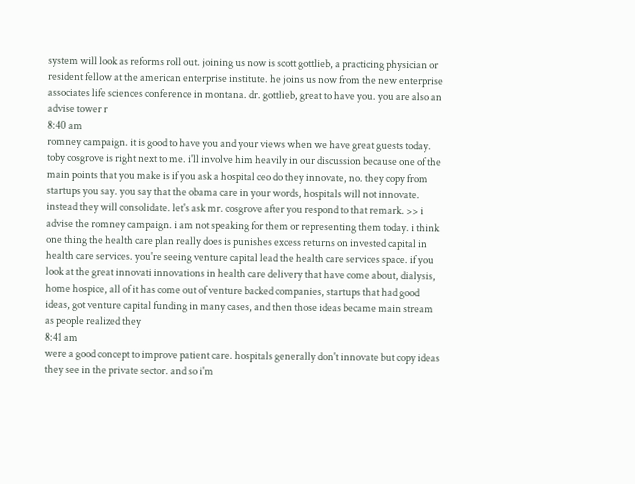system will look as reforms roll out. joining us now is scott gottlieb, a practicing physician or resident fellow at the american enterprise institute. he joins us now from the new enterprise associates life sciences conference in montana. dr. gottlieb, great to have you. you are also an advise tower r
8:40 am
romney campaign. it is good to have you and your views when we have great guests today. toby cosgrove is right next to me. i'll involve him heavily in our discussion because one of the main points that you make is if you ask a hospital ceo do they innovate, no. they copy from startups you say. you say that the obama care in your words, hospitals will not innovate. instead they will consolidate. let's ask mr. cosgrove after you respond to that remark. >> i advise the romney campaign. i am not speaking for them or representing them today. i think one thing the health care plan really does is punishes excess returns on invested capital in health care services. you're seeing venture capital lead the health care services space. if you look at the great innovati innovations in health care delivery that have come about, dialysis, home hospice, all of it has come out of venture backed companies, startups that had good ideas, got venture capital funding in many cases, and then those ideas became main stream as people realized they
8:41 am
were a good concept to improve patient care. hospitals generally don't innovate but copy ideas they see in the private sector. and so i'm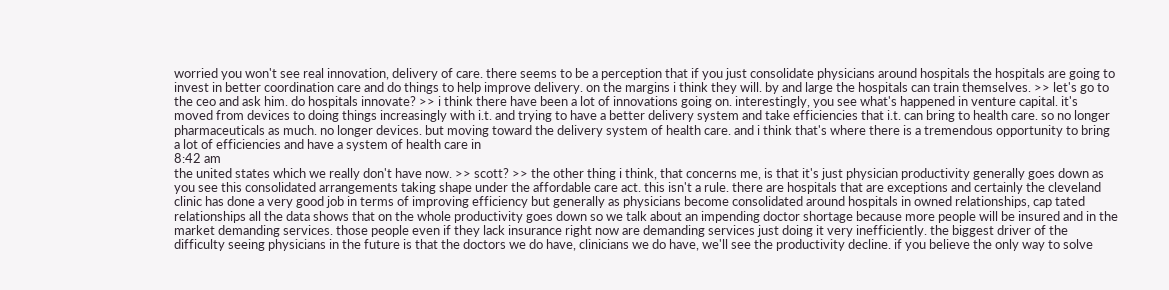worried you won't see real innovation, delivery of care. there seems to be a perception that if you just consolidate physicians around hospitals the hospitals are going to invest in better coordination care and do things to help improve delivery. on the margins i think they will. by and large the hospitals can train themselves. >> let's go to the ceo and ask him. do hospitals innovate? >> i think there have been a lot of innovations going on. interestingly, you see what's happened in venture capital. it's moved from devices to doing things increasingly with i.t. and trying to have a better delivery system and take efficiencies that i.t. can bring to health care. so no longer pharmaceuticals as much. no longer devices. but moving toward the delivery system of health care. and i think that's where there is a tremendous opportunity to bring a lot of efficiencies and have a system of health care in
8:42 am
the united states which we really don't have now. >> scott? >> the other thing i think, that concerns me, is that it's just physician productivity generally goes down as you see this consolidated arrangements taking shape under the affordable care act. this isn't a rule. there are hospitals that are exceptions and certainly the cleveland clinic has done a very good job in terms of improving efficiency but generally as physicians become consolidated around hospitals in owned relationships, cap tated relationships all the data shows that on the whole productivity goes down so we talk about an impending doctor shortage because more people will be insured and in the market demanding services. those people even if they lack insurance right now are demanding services just doing it very inefficiently. the biggest driver of the difficulty seeing physicians in the future is that the doctors we do have, clinicians we do have, we'll see the productivity decline. if you believe the only way to solve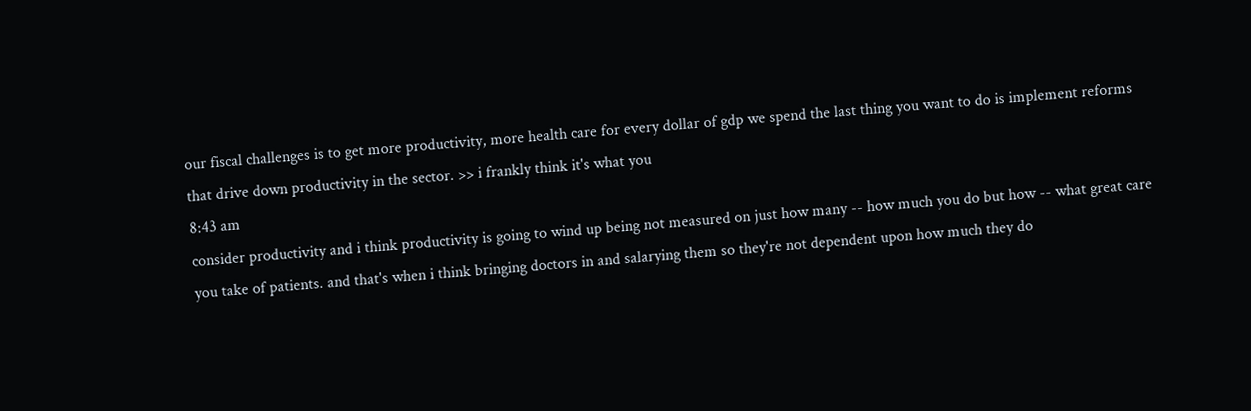our fiscal challenges is to get more productivity, more health care for every dollar of gdp we spend the last thing you want to do is implement reforms that drive down productivity in the sector. >> i frankly think it's what you
8:43 am
consider productivity and i think productivity is going to wind up being not measured on just how many -- how much you do but how -- what great care you take of patients. and that's when i think bringing doctors in and salarying them so they're not dependent upon how much they do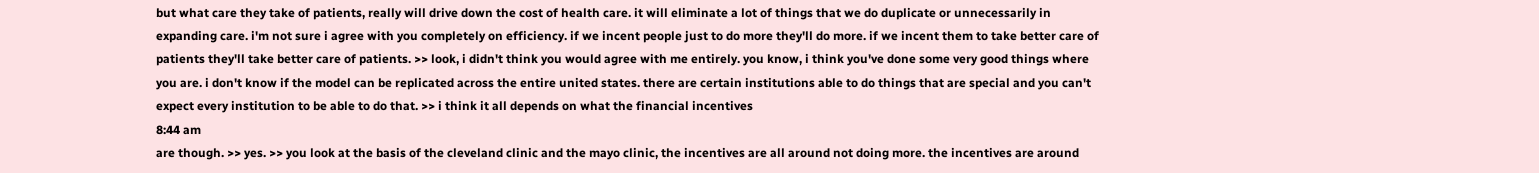but what care they take of patients, really will drive down the cost of health care. it will eliminate a lot of things that we do duplicate or unnecessarily in expanding care. i'm not sure i agree with you completely on efficiency. if we incent people just to do more they'll do more. if we incent them to take better care of patients they'll take better care of patients. >> look, i didn't think you would agree with me entirely. you know, i think you've done some very good things where you are. i don't know if the model can be replicated across the entire united states. there are certain institutions able to do things that are special and you can't expect every institution to be able to do that. >> i think it all depends on what the financial incentives
8:44 am
are though. >> yes. >> you look at the basis of the cleveland clinic and the mayo clinic, the incentives are all around not doing more. the incentives are around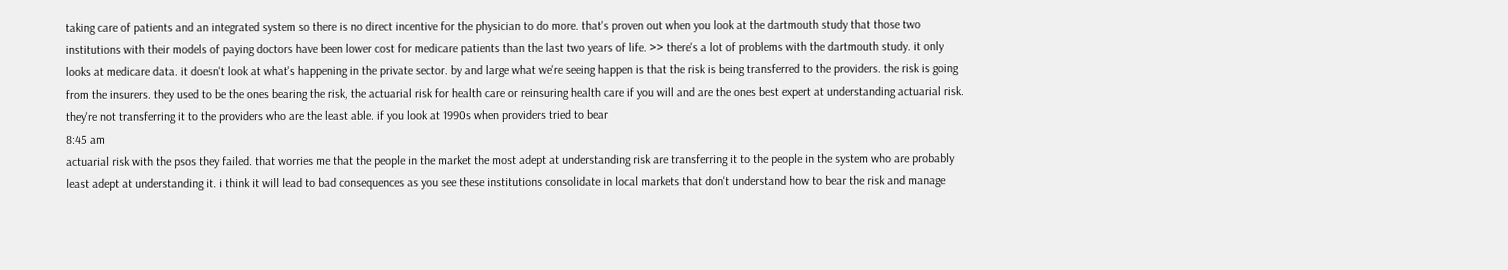taking care of patients and an integrated system so there is no direct incentive for the physician to do more. that's proven out when you look at the dartmouth study that those two institutions with their models of paying doctors have been lower cost for medicare patients than the last two years of life. >> there's a lot of problems with the dartmouth study. it only looks at medicare data. it doesn't look at what's happening in the private sector. by and large what we're seeing happen is that the risk is being transferred to the providers. the risk is going from the insurers. they used to be the ones bearing the risk, the actuarial risk for health care or reinsuring health care if you will and are the ones best expert at understanding actuarial risk. they're not transferring it to the providers who are the least able. if you look at 1990s when providers tried to bear
8:45 am
actuarial risk with the psos they failed. that worries me that the people in the market the most adept at understanding risk are transferring it to the people in the system who are probably least adept at understanding it. i think it will lead to bad consequences as you see these institutions consolidate in local markets that don't understand how to bear the risk and manage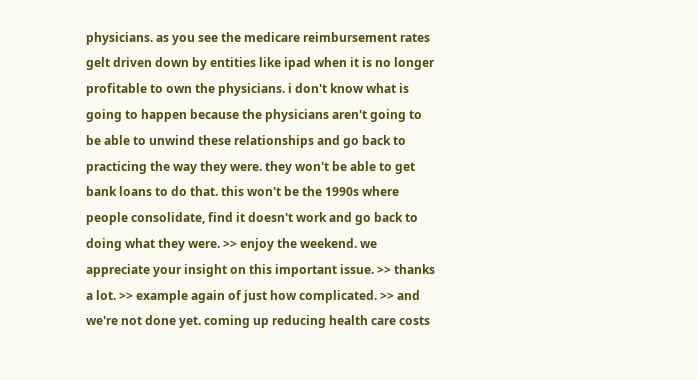physicians. as you see the medicare reimbursement rates gelt driven down by entities like ipad when it is no longer profitable to own the physicians. i don't know what is going to happen because the physicians aren't going to be able to unwind these relationships and go back to practicing the way they were. they won't be able to get bank loans to do that. this won't be the 1990s where people consolidate, find it doesn't work and go back to doing what they were. >> enjoy the weekend. we appreciate your insight on this important issue. >> thanks a lot. >> example again of just how complicated. >> and we're not done yet. coming up reducing health care costs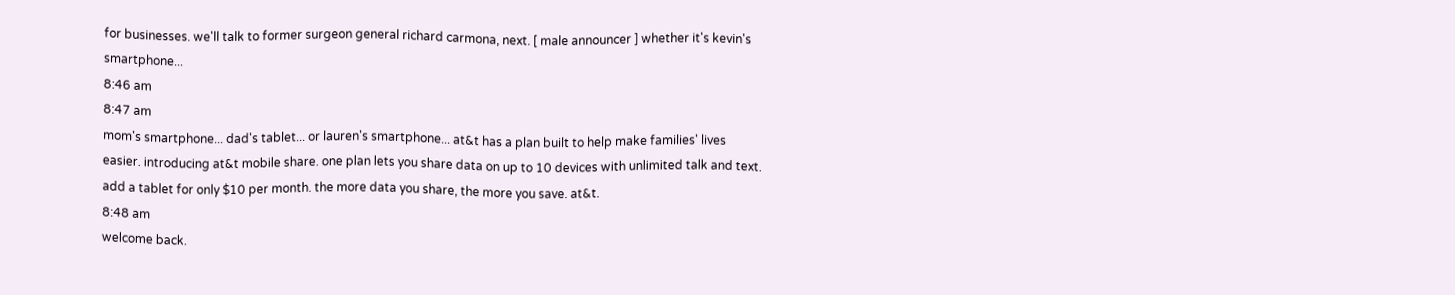for businesses. we'll talk to former surgeon general richard carmona, next. [ male announcer ] whether it's kevin's smartphone...
8:46 am
8:47 am
mom's smartphone... dad's tablet... or lauren's smartphone... at&t has a plan built to help make families' lives easier. introducing at&t mobile share. one plan lets you share data on up to 10 devices with unlimited talk and text. add a tablet for only $10 per month. the more data you share, the more you save. at&t.
8:48 am
welcome back.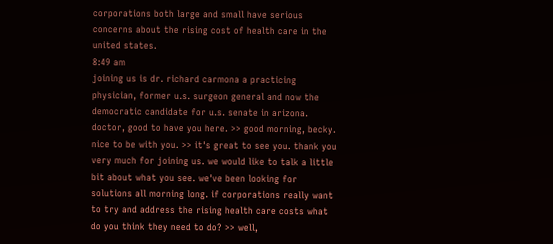corporations both large and small have serious concerns about the rising cost of health care in the united states.
8:49 am
joining us is dr. richard carmona a practicing physician, former u.s. surgeon general and now the democratic candidate for u.s. senate in arizona. doctor, good to have you here. >> good morning, becky. nice to be with you. >> it's great to see you. thank you very much for joining us. we would like to talk a little bit about what you see. we've been looking for solutions all morning long. if corporations really want to try and address the rising health care costs what do you think they need to do? >> well,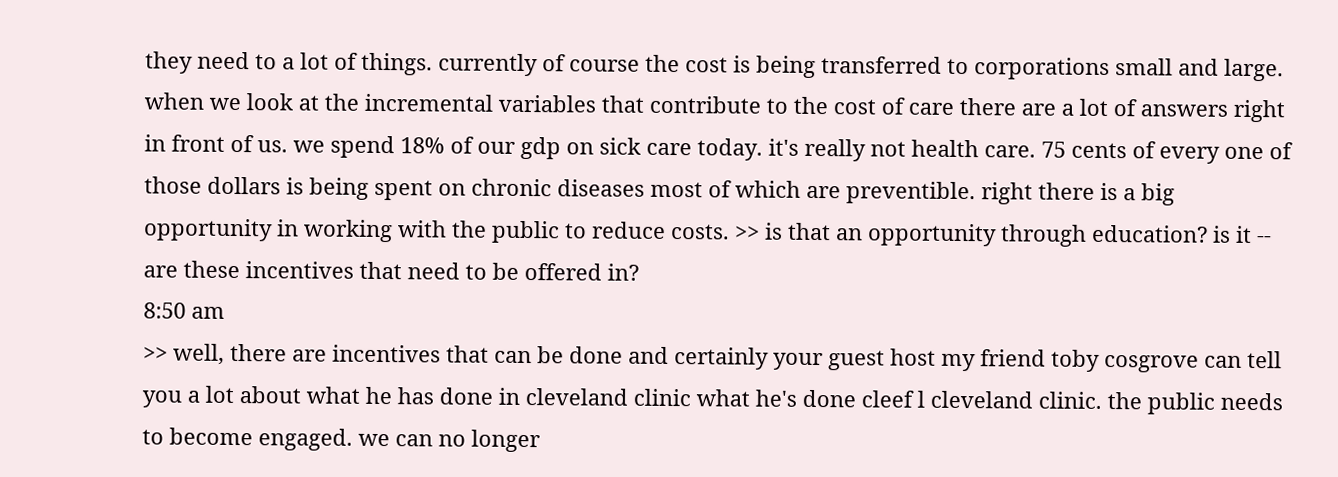they need to a lot of things. currently of course the cost is being transferred to corporations small and large. when we look at the incremental variables that contribute to the cost of care there are a lot of answers right in front of us. we spend 18% of our gdp on sick care today. it's really not health care. 75 cents of every one of those dollars is being spent on chronic diseases most of which are preventible. right there is a big opportunity in working with the public to reduce costs. >> is that an opportunity through education? is it -- are these incentives that need to be offered in?
8:50 am
>> well, there are incentives that can be done and certainly your guest host my friend toby cosgrove can tell you a lot about what he has done in cleveland clinic what he's done cleef l cleveland clinic. the public needs to become engaged. we can no longer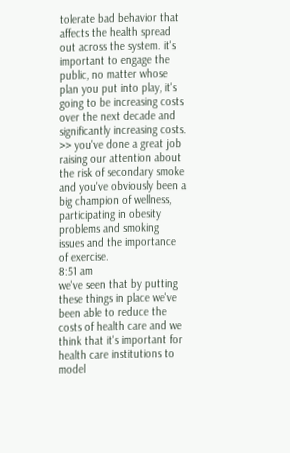tolerate bad behavior that affects the health spread out across the system. it's important to engage the public, no matter whose plan you put into play, it's going to be increasing costs over the next decade and significantly increasing costs. >> you've done a great job raising our attention about the risk of secondary smoke and you've obviously been a big champion of wellness, participating in obesity problems and smoking issues and the importance of exercise.
8:51 am
we've seen that by putting these things in place we've been able to reduce the costs of health care and we think that it's important for health care institutions to model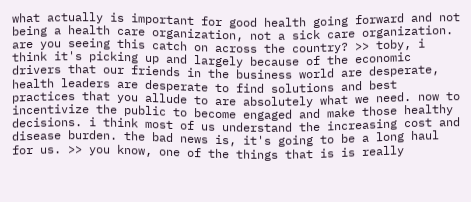what actually is important for good health going forward and not being a health care organization, not a sick care organization. are you seeing this catch on across the country? >> toby, i think it's picking up and largely because of the economic drivers that our friends in the business world are desperate, health leaders are desperate to find solutions and best practices that you allude to are absolutely what we need. now to incentivize the public to become engaged and make those healthy decisions. i think most of us understand the increasing cost and disease burden. the bad news is, it's going to be a long haul for us. >> you know, one of the things that is is really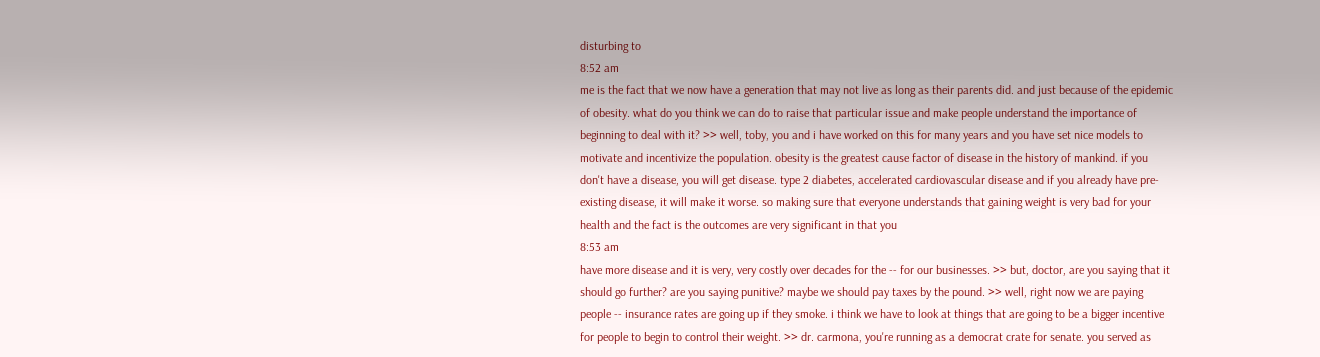disturbing to
8:52 am
me is the fact that we now have a generation that may not live as long as their parents did. and just because of the epidemic of obesity. what do you think we can do to raise that particular issue and make people understand the importance of beginning to deal with it? >> well, toby, you and i have worked on this for many years and you have set nice models to motivate and incentivize the population. obesity is the greatest cause factor of disease in the history of mankind. if you don't have a disease, you will get disease. type 2 diabetes, accelerated cardiovascular disease and if you already have pre-existing disease, it will make it worse. so making sure that everyone understands that gaining weight is very bad for your health and the fact is the outcomes are very significant in that you
8:53 am
have more disease and it is very, very costly over decades for the -- for our businesses. >> but, doctor, are you saying that it should go further? are you saying punitive? maybe we should pay taxes by the pound. >> well, right now we are paying people -- insurance rates are going up if they smoke. i think we have to look at things that are going to be a bigger incentive for people to begin to control their weight. >> dr. carmona, you're running as a democrat crate for senate. you served as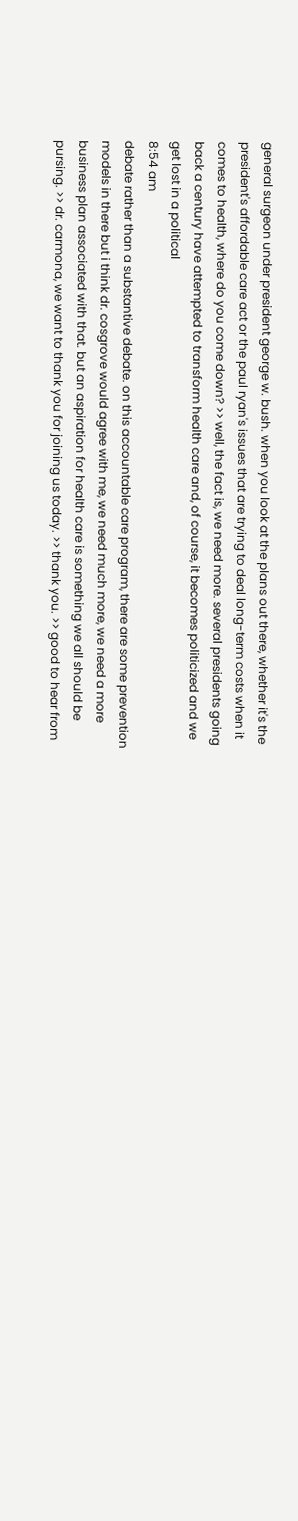general surgeon under president george w. bush. when you look at the plans out there, whether it's the president's affordable care act or the paul ryan's issues that are trying to deal long-term costs when it comes to health, where do you come down? >> well, the fact is, we need more. several presidents going back a century have attempted to transform health care and, of course, it becomes politicized and we get lost in a political
8:54 am
debate rather than a substantive debate. on this accountable care program, there are some prevention models in there but i think dr. cosgrove would agree with me, we need much more, we need a more business plan associated with that. but an aspiration for health care is something we all should be pursing. >> dr. carmona, we want to thank you for joining us today. >> thank you. >> good to hear from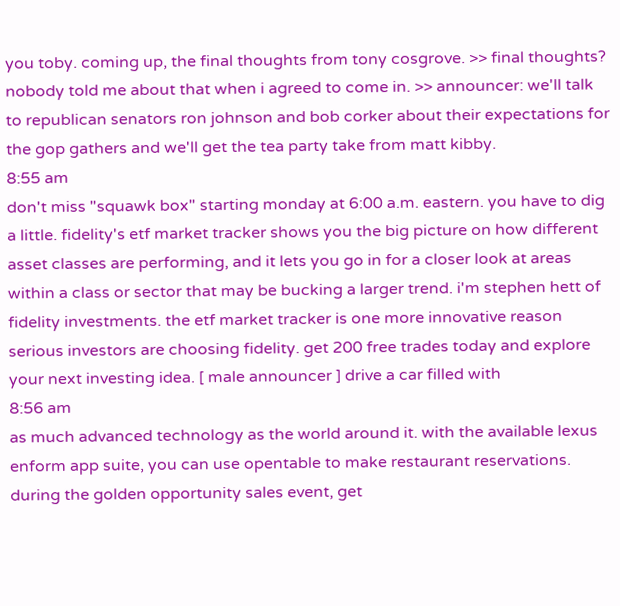you toby. coming up, the final thoughts from tony cosgrove. >> final thoughts? nobody told me about that when i agreed to come in. >> announcer: we'll talk to republican senators ron johnson and bob corker about their expectations for the gop gathers and we'll get the tea party take from matt kibby.
8:55 am
don't miss "squawk box" starting monday at 6:00 a.m. eastern. you have to dig a little. fidelity's etf market tracker shows you the big picture on how different asset classes are performing, and it lets you go in for a closer look at areas within a class or sector that may be bucking a larger trend. i'm stephen hett of fidelity investments. the etf market tracker is one more innovative reason serious investors are choosing fidelity. get 200 free trades today and explore your next investing idea. [ male announcer ] drive a car filled with
8:56 am
as much advanced technology as the world around it. with the available lexus enform app suite, you can use opentable to make restaurant reservations. during the golden opportunity sales event, get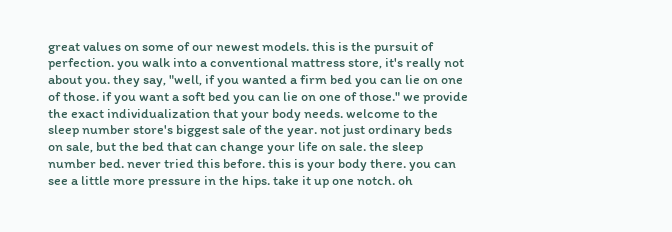great values on some of our newest models. this is the pursuit of perfection. you walk into a conventional mattress store, it's really not about you. they say, "well, if you wanted a firm bed you can lie on one of those. if you want a soft bed you can lie on one of those." we provide the exact individualization that your body needs. welcome to the sleep number store's biggest sale of the year. not just ordinary beds on sale, but the bed that can change your life on sale. the sleep number bed. never tried this before. this is your body there. you can see a little more pressure in the hips. take it up one notch. oh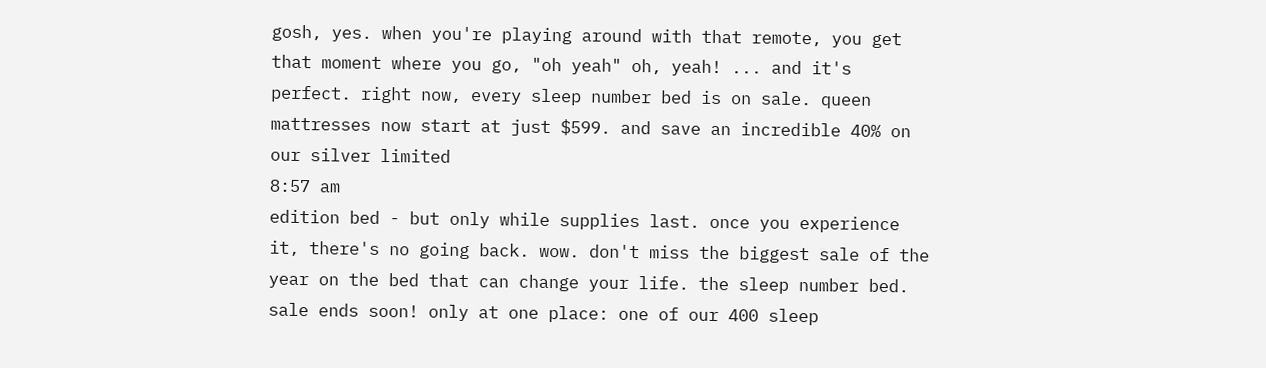gosh, yes. when you're playing around with that remote, you get that moment where you go, "oh yeah" oh, yeah! ... and it's perfect. right now, every sleep number bed is on sale. queen mattresses now start at just $599. and save an incredible 40% on our silver limited
8:57 am
edition bed - but only while supplies last. once you experience it, there's no going back. wow. don't miss the biggest sale of the year on the bed that can change your life. the sleep number bed. sale ends soon! only at one place: one of our 400 sleep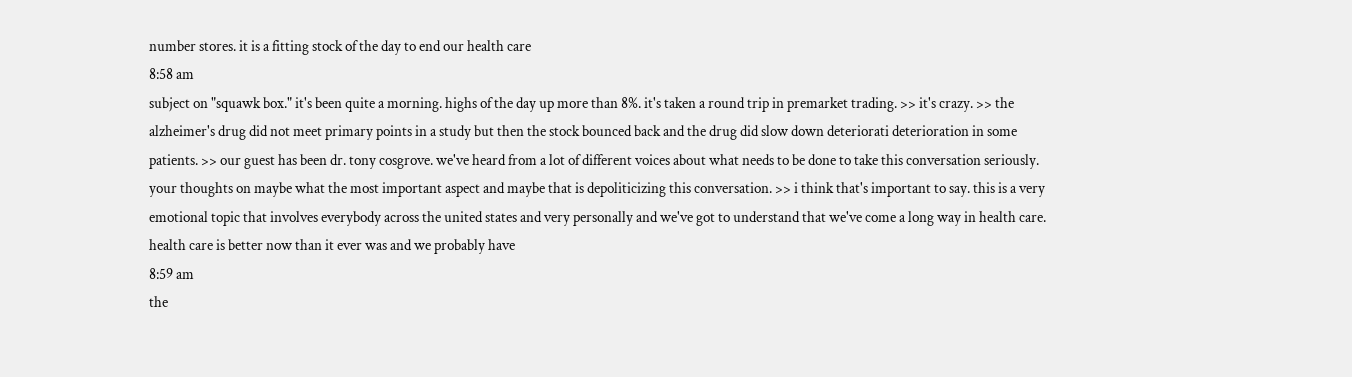number stores. it is a fitting stock of the day to end our health care
8:58 am
subject on "squawk box." it's been quite a morning. highs of the day up more than 8%. it's taken a round trip in premarket trading. >> it's crazy. >> the alzheimer's drug did not meet primary points in a study but then the stock bounced back and the drug did slow down deteriorati deterioration in some patients. >> our guest has been dr. tony cosgrove. we've heard from a lot of different voices about what needs to be done to take this conversation seriously. your thoughts on maybe what the most important aspect and maybe that is depoliticizing this conversation. >> i think that's important to say. this is a very emotional topic that involves everybody across the united states and very personally and we've got to understand that we've come a long way in health care. health care is better now than it ever was and we probably have
8:59 am
the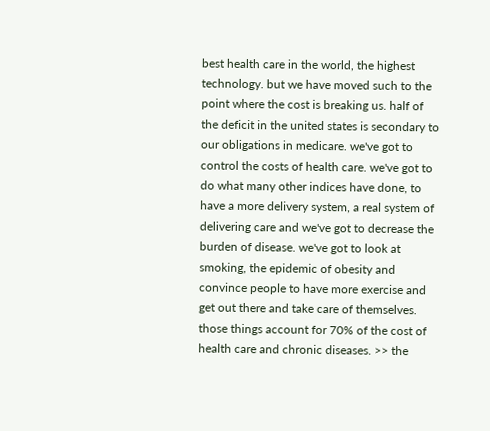best health care in the world, the highest technology. but we have moved such to the point where the cost is breaking us. half of the deficit in the united states is secondary to our obligations in medicare. we've got to control the costs of health care. we've got to do what many other indices have done, to have a more delivery system, a real system of delivering care and we've got to decrease the burden of disease. we've got to look at smoking, the epidemic of obesity and convince people to have more exercise and get out there and take care of themselves. those things account for 70% of the cost of health care and chronic diseases. >> the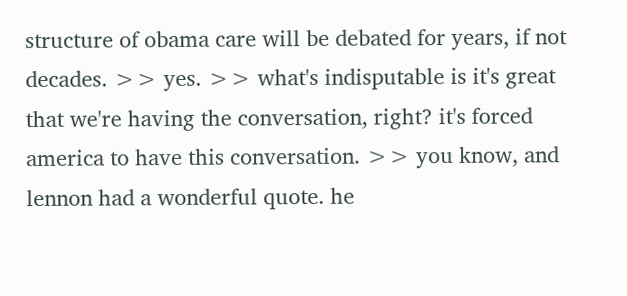structure of obama care will be debated for years, if not decades. >> yes. >> what's indisputable is it's great that we're having the conversation, right? it's forced america to have this conversation. >> you know, and lennon had a wonderful quote. he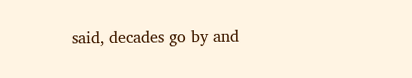said, decades go by and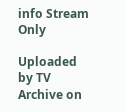info Stream Only

Uploaded by TV Archive on